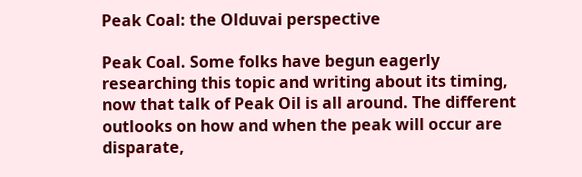Peak Coal: the Olduvai perspective

Peak Coal. Some folks have begun eagerly researching this topic and writing about its timing, now that talk of Peak Oil is all around. The different outlooks on how and when the peak will occur are disparate,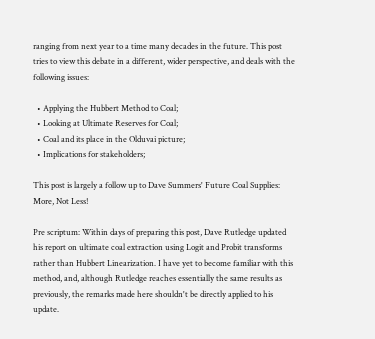ranging from next year to a time many decades in the future. This post tries to view this debate in a different, wider perspective, and deals with the following issues:

  • Applying the Hubbert Method to Coal;
  • Looking at Ultimate Reserves for Coal;
  • Coal and its place in the Olduvai picture;
  • Implications for stakeholders;

This post is largely a follow up to Dave Summers' Future Coal Supplies: More, Not Less!

Pre scriptum: Within days of preparing this post, Dave Rutledge updated his report on ultimate coal extraction using Logit and Probit transforms rather than Hubbert Linearization. I have yet to become familiar with this method, and, although Rutledge reaches essentially the same results as previously, the remarks made here shouldn't be directly applied to his update.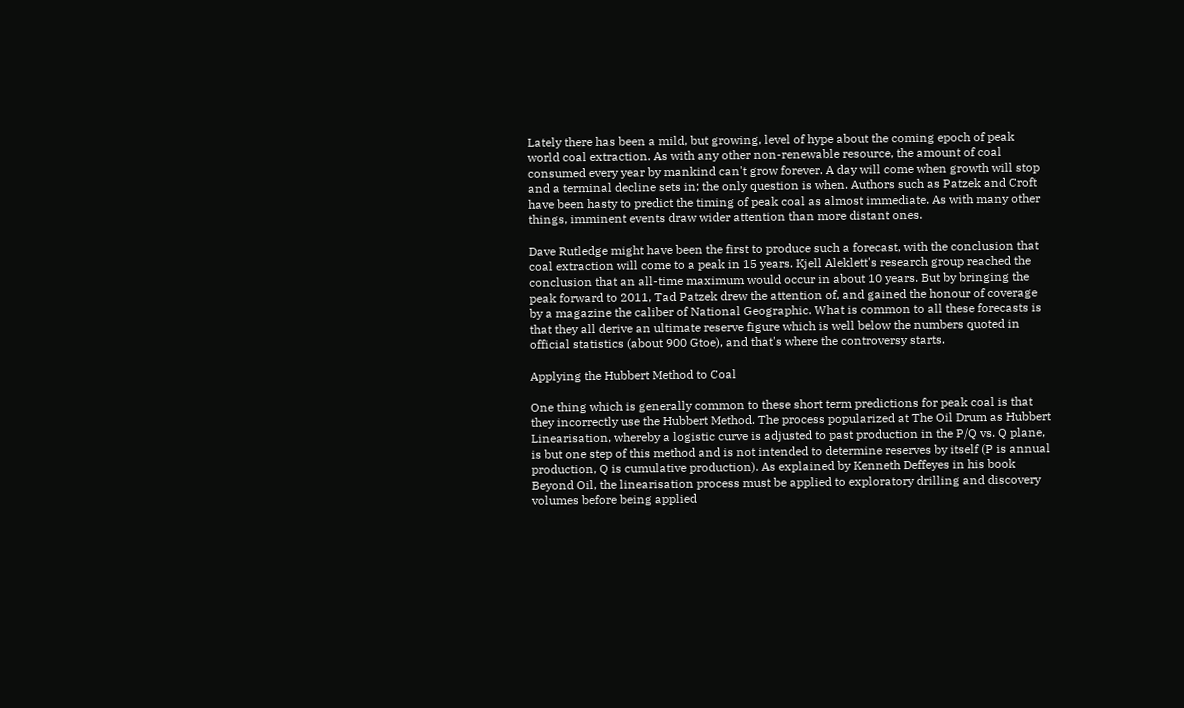Lately there has been a mild, but growing, level of hype about the coming epoch of peak world coal extraction. As with any other non-renewable resource, the amount of coal consumed every year by mankind can't grow forever. A day will come when growth will stop and a terminal decline sets in; the only question is when. Authors such as Patzek and Croft have been hasty to predict the timing of peak coal as almost immediate. As with many other things, imminent events draw wider attention than more distant ones.

Dave Rutledge might have been the first to produce such a forecast, with the conclusion that coal extraction will come to a peak in 15 years. Kjell Aleklett's research group reached the conclusion that an all-time maximum would occur in about 10 years. But by bringing the peak forward to 2011, Tad Patzek drew the attention of, and gained the honour of coverage by a magazine the caliber of National Geographic. What is common to all these forecasts is that they all derive an ultimate reserve figure which is well below the numbers quoted in official statistics (about 900 Gtoe), and that's where the controversy starts.

Applying the Hubbert Method to Coal

One thing which is generally common to these short term predictions for peak coal is that they incorrectly use the Hubbert Method. The process popularized at The Oil Drum as Hubbert Linearisation, whereby a logistic curve is adjusted to past production in the P/Q vs. Q plane, is but one step of this method and is not intended to determine reserves by itself (P is annual production, Q is cumulative production). As explained by Kenneth Deffeyes in his book Beyond Oil, the linearisation process must be applied to exploratory drilling and discovery volumes before being applied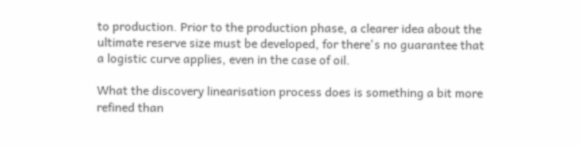to production. Prior to the production phase, a clearer idea about the ultimate reserve size must be developed, for there's no guarantee that a logistic curve applies, even in the case of oil.

What the discovery linearisation process does is something a bit more refined than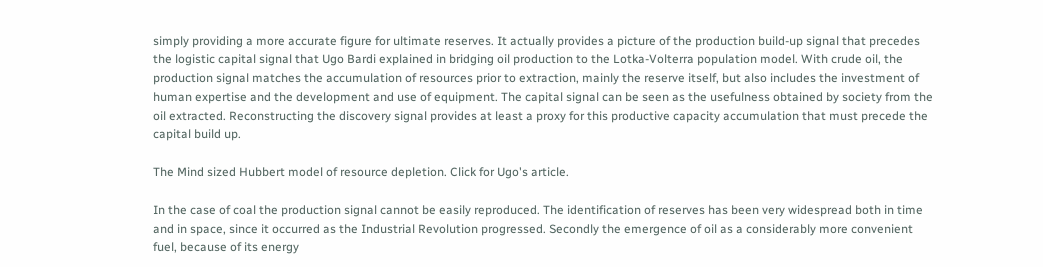simply providing a more accurate figure for ultimate reserves. It actually provides a picture of the production build-up signal that precedes the logistic capital signal that Ugo Bardi explained in bridging oil production to the Lotka-Volterra population model. With crude oil, the production signal matches the accumulation of resources prior to extraction, mainly the reserve itself, but also includes the investment of human expertise and the development and use of equipment. The capital signal can be seen as the usefulness obtained by society from the oil extracted. Reconstructing the discovery signal provides at least a proxy for this productive capacity accumulation that must precede the capital build up.

The Mind sized Hubbert model of resource depletion. Click for Ugo's article.

In the case of coal the production signal cannot be easily reproduced. The identification of reserves has been very widespread both in time and in space, since it occurred as the Industrial Revolution progressed. Secondly the emergence of oil as a considerably more convenient fuel, because of its energy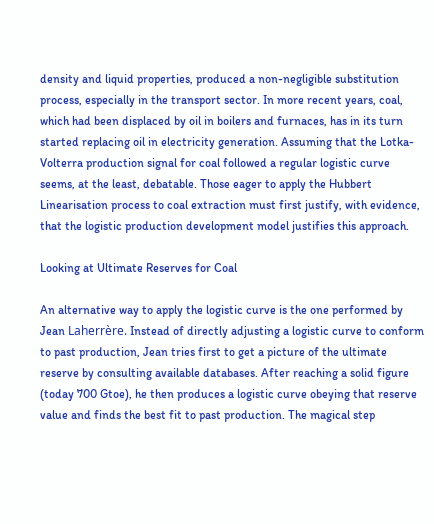density and liquid properties, produced a non-negligible substitution process, especially in the transport sector. In more recent years, coal, which had been displaced by oil in boilers and furnaces, has in its turn started replacing oil in electricity generation. Assuming that the Lotka-Volterra production signal for coal followed a regular logistic curve seems, at the least, debatable. Those eager to apply the Hubbert Linearisation process to coal extraction must first justify, with evidence, that the logistic production development model justifies this approach.

Looking at Ultimate Reserves for Coal

An alternative way to apply the logistic curve is the one performed by Jean Laherrère. Instead of directly adjusting a logistic curve to conform to past production, Jean tries first to get a picture of the ultimate reserve by consulting available databases. After reaching a solid figure (today 700 Gtoe), he then produces a logistic curve obeying that reserve value and finds the best fit to past production. The magical step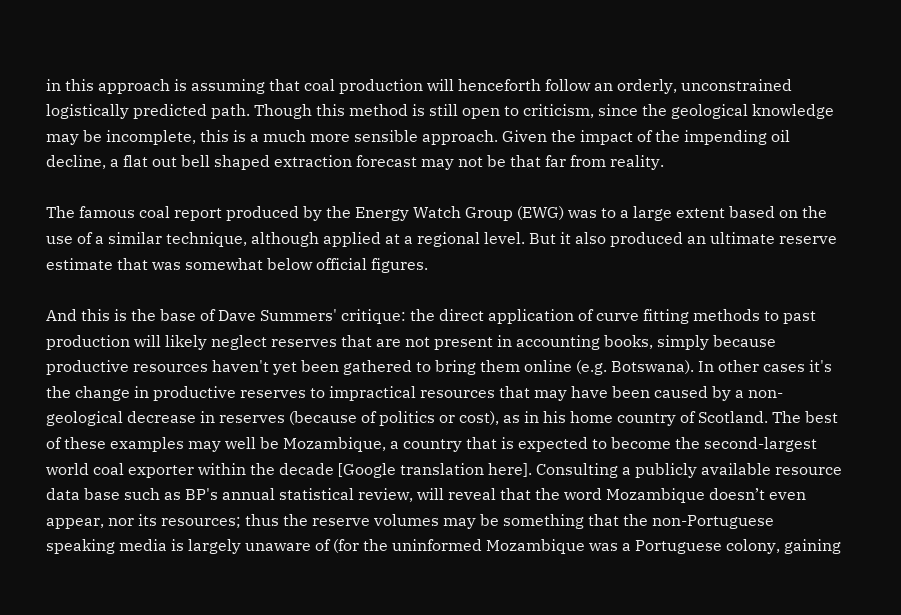in this approach is assuming that coal production will henceforth follow an orderly, unconstrained logistically predicted path. Though this method is still open to criticism, since the geological knowledge may be incomplete, this is a much more sensible approach. Given the impact of the impending oil decline, a flat out bell shaped extraction forecast may not be that far from reality.

The famous coal report produced by the Energy Watch Group (EWG) was to a large extent based on the use of a similar technique, although applied at a regional level. But it also produced an ultimate reserve estimate that was somewhat below official figures.

And this is the base of Dave Summers' critique: the direct application of curve fitting methods to past production will likely neglect reserves that are not present in accounting books, simply because productive resources haven't yet been gathered to bring them online (e.g. Botswana). In other cases it's the change in productive reserves to impractical resources that may have been caused by a non-geological decrease in reserves (because of politics or cost), as in his home country of Scotland. The best of these examples may well be Mozambique, a country that is expected to become the second-largest world coal exporter within the decade [Google translation here]. Consulting a publicly available resource data base such as BP's annual statistical review, will reveal that the word Mozambique doesn’t even appear, nor its resources; thus the reserve volumes may be something that the non-Portuguese speaking media is largely unaware of (for the uninformed Mozambique was a Portuguese colony, gaining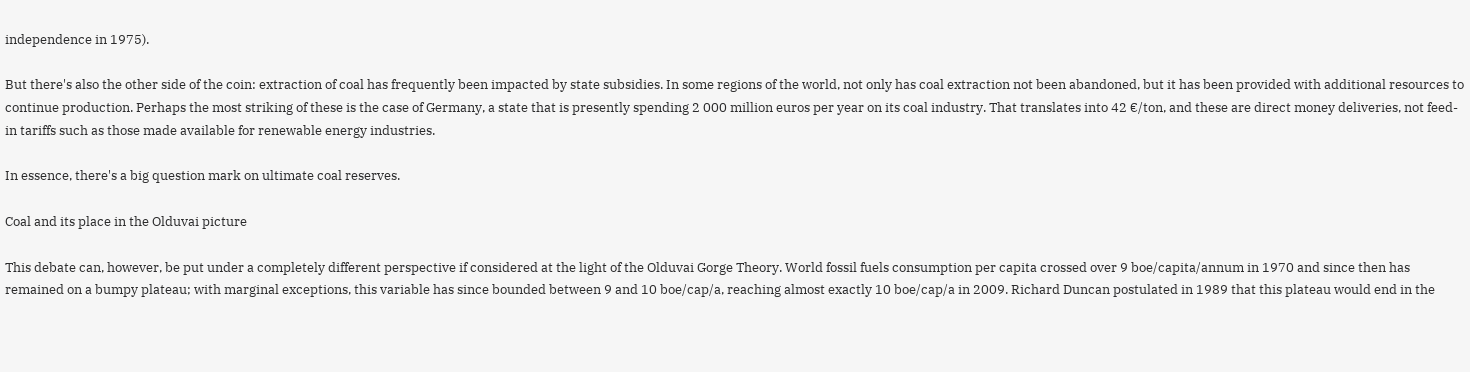independence in 1975).

But there's also the other side of the coin: extraction of coal has frequently been impacted by state subsidies. In some regions of the world, not only has coal extraction not been abandoned, but it has been provided with additional resources to continue production. Perhaps the most striking of these is the case of Germany, a state that is presently spending 2 000 million euros per year on its coal industry. That translates into 42 €/ton, and these are direct money deliveries, not feed-in tariffs such as those made available for renewable energy industries.

In essence, there's a big question mark on ultimate coal reserves.

Coal and its place in the Olduvai picture

This debate can, however, be put under a completely different perspective if considered at the light of the Olduvai Gorge Theory. World fossil fuels consumption per capita crossed over 9 boe/capita/annum in 1970 and since then has remained on a bumpy plateau; with marginal exceptions, this variable has since bounded between 9 and 10 boe/cap/a, reaching almost exactly 10 boe/cap/a in 2009. Richard Duncan postulated in 1989 that this plateau would end in the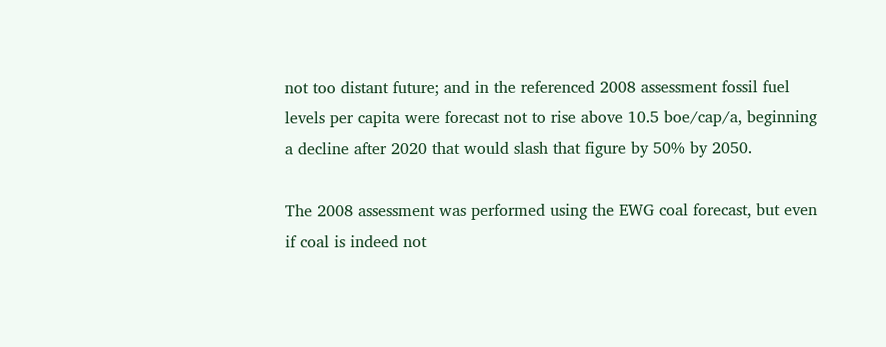not too distant future; and in the referenced 2008 assessment fossil fuel levels per capita were forecast not to rise above 10.5 boe/cap/a, beginning a decline after 2020 that would slash that figure by 50% by 2050.

The 2008 assessment was performed using the EWG coal forecast, but even if coal is indeed not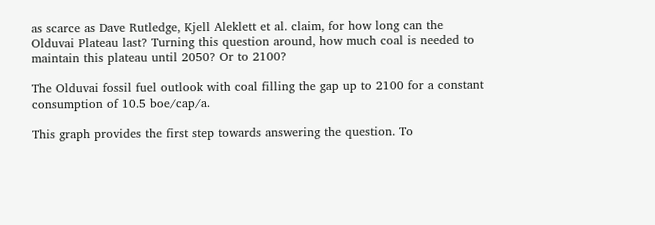as scarce as Dave Rutledge, Kjell Aleklett et al. claim, for how long can the Olduvai Plateau last? Turning this question around, how much coal is needed to maintain this plateau until 2050? Or to 2100?

The Olduvai fossil fuel outlook with coal filling the gap up to 2100 for a constant consumption of 10.5 boe/cap/a.

This graph provides the first step towards answering the question. To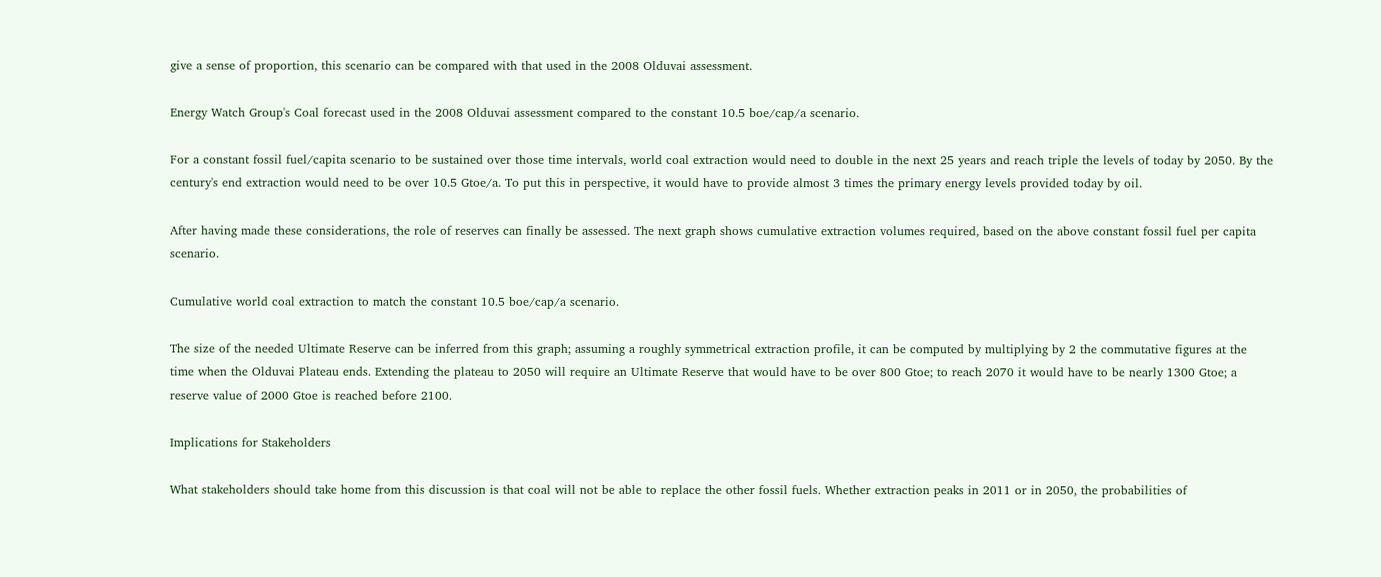give a sense of proportion, this scenario can be compared with that used in the 2008 Olduvai assessment.

Energy Watch Group's Coal forecast used in the 2008 Olduvai assessment compared to the constant 10.5 boe/cap/a scenario.

For a constant fossil fuel/capita scenario to be sustained over those time intervals, world coal extraction would need to double in the next 25 years and reach triple the levels of today by 2050. By the century's end extraction would need to be over 10.5 Gtoe/a. To put this in perspective, it would have to provide almost 3 times the primary energy levels provided today by oil.

After having made these considerations, the role of reserves can finally be assessed. The next graph shows cumulative extraction volumes required, based on the above constant fossil fuel per capita scenario.

Cumulative world coal extraction to match the constant 10.5 boe/cap/a scenario.

The size of the needed Ultimate Reserve can be inferred from this graph; assuming a roughly symmetrical extraction profile, it can be computed by multiplying by 2 the commutative figures at the time when the Olduvai Plateau ends. Extending the plateau to 2050 will require an Ultimate Reserve that would have to be over 800 Gtoe; to reach 2070 it would have to be nearly 1300 Gtoe; a reserve value of 2000 Gtoe is reached before 2100.

Implications for Stakeholders

What stakeholders should take home from this discussion is that coal will not be able to replace the other fossil fuels. Whether extraction peaks in 2011 or in 2050, the probabilities of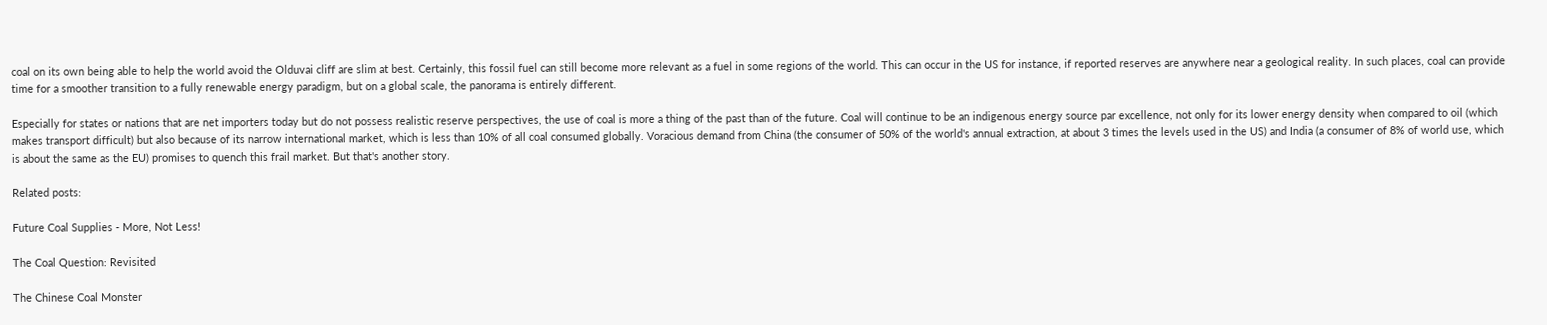coal on its own being able to help the world avoid the Olduvai cliff are slim at best. Certainly, this fossil fuel can still become more relevant as a fuel in some regions of the world. This can occur in the US for instance, if reported reserves are anywhere near a geological reality. In such places, coal can provide time for a smoother transition to a fully renewable energy paradigm, but on a global scale, the panorama is entirely different.

Especially for states or nations that are net importers today but do not possess realistic reserve perspectives, the use of coal is more a thing of the past than of the future. Coal will continue to be an indigenous energy source par excellence, not only for its lower energy density when compared to oil (which makes transport difficult) but also because of its narrow international market, which is less than 10% of all coal consumed globally. Voracious demand from China (the consumer of 50% of the world's annual extraction, at about 3 times the levels used in the US) and India (a consumer of 8% of world use, which is about the same as the EU) promises to quench this frail market. But that's another story.

Related posts:

Future Coal Supplies - More, Not Less!

The Coal Question: Revisited

The Chinese Coal Monster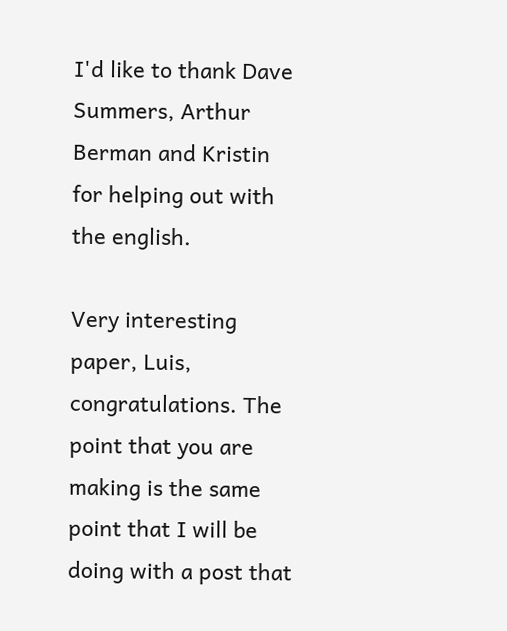I'd like to thank Dave Summers, Arthur Berman and Kristin for helping out with the english.

Very interesting paper, Luis, congratulations. The point that you are making is the same point that I will be doing with a post that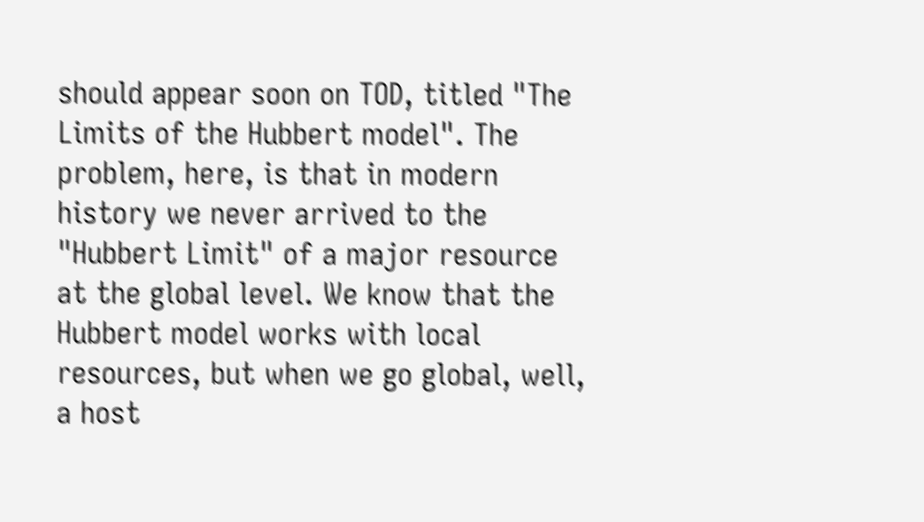should appear soon on TOD, titled "The Limits of the Hubbert model". The problem, here, is that in modern history we never arrived to the "Hubbert Limit" of a major resource at the global level. We know that the Hubbert model works with local resources, but when we go global, well, a host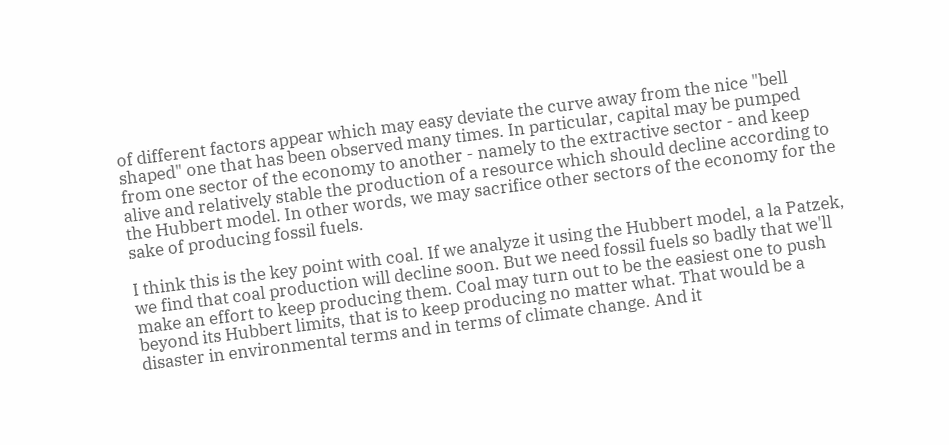of different factors appear which may easy deviate the curve away from the nice "bell shaped" one that has been observed many times. In particular, capital may be pumped from one sector of the economy to another - namely to the extractive sector - and keep alive and relatively stable the production of a resource which should decline according to the Hubbert model. In other words, we may sacrifice other sectors of the economy for the sake of producing fossil fuels.

I think this is the key point with coal. If we analyze it using the Hubbert model, a la Patzek, we find that coal production will decline soon. But we need fossil fuels so badly that we'll make an effort to keep producing them. Coal may turn out to be the easiest one to push beyond its Hubbert limits, that is to keep producing no matter what. That would be a disaster in environmental terms and in terms of climate change. And it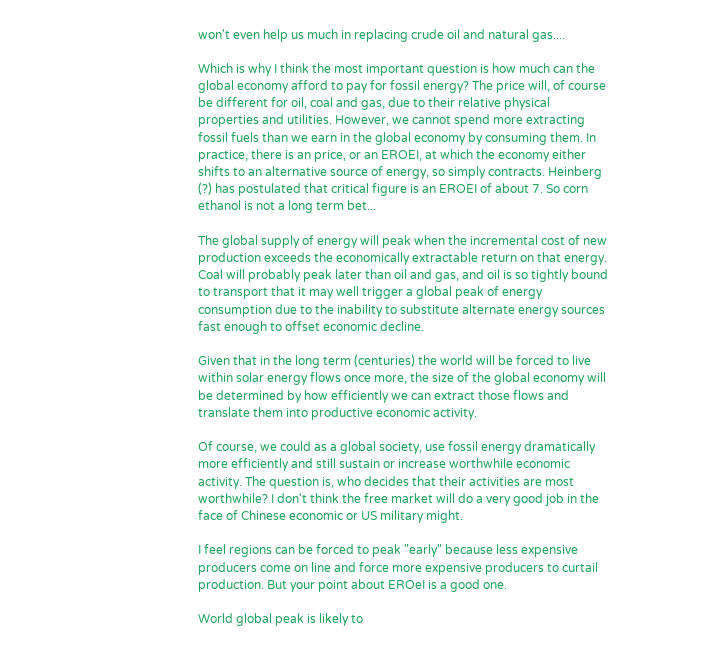won't even help us much in replacing crude oil and natural gas....

Which is why I think the most important question is how much can the global economy afford to pay for fossil energy? The price will, of course be different for oil, coal and gas, due to their relative physical properties and utilities. However, we cannot spend more extracting fossil fuels than we earn in the global economy by consuming them. In practice, there is an price, or an EROEI, at which the economy either shifts to an alternative source of energy, so simply contracts. Heinberg (?) has postulated that critical figure is an EROEI of about 7. So corn ethanol is not a long term bet...

The global supply of energy will peak when the incremental cost of new production exceeds the economically extractable return on that energy. Coal will probably peak later than oil and gas, and oil is so tightly bound to transport that it may well trigger a global peak of energy consumption due to the inability to substitute alternate energy sources fast enough to offset economic decline.

Given that in the long term (centuries) the world will be forced to live within solar energy flows once more, the size of the global economy will be determined by how efficiently we can extract those flows and translate them into productive economic activity.

Of course, we could as a global society, use fossil energy dramatically more efficiently and still sustain or increase worthwhile economic activity. The question is, who decides that their activities are most worthwhile? I don't think the free market will do a very good job in the face of Chinese economic or US military might.

I feel regions can be forced to peak "early" because less expensive producers come on line and force more expensive producers to curtail production. But your point about EROeI is a good one.

World global peak is likely to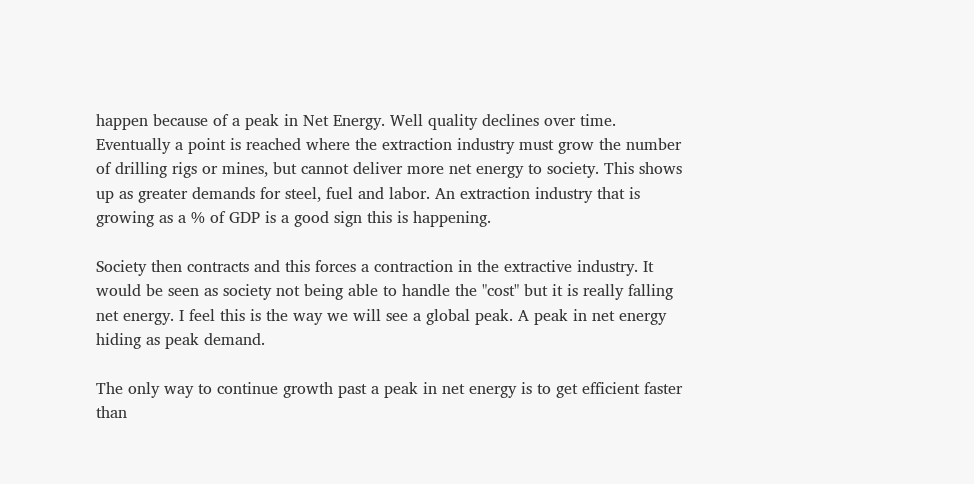happen because of a peak in Net Energy. Well quality declines over time. Eventually a point is reached where the extraction industry must grow the number of drilling rigs or mines, but cannot deliver more net energy to society. This shows up as greater demands for steel, fuel and labor. An extraction industry that is growing as a % of GDP is a good sign this is happening.

Society then contracts and this forces a contraction in the extractive industry. It would be seen as society not being able to handle the "cost" but it is really falling net energy. I feel this is the way we will see a global peak. A peak in net energy hiding as peak demand.

The only way to continue growth past a peak in net energy is to get efficient faster than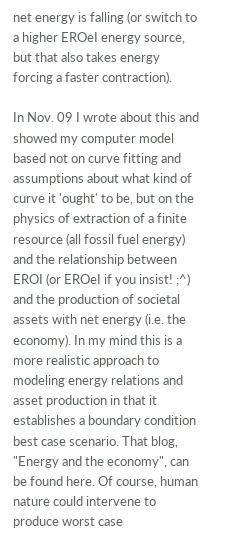net energy is falling (or switch to a higher EROeI energy source, but that also takes energy forcing a faster contraction).

In Nov. 09 I wrote about this and showed my computer model based not on curve fitting and assumptions about what kind of curve it 'ought' to be, but on the physics of extraction of a finite resource (all fossil fuel energy) and the relationship between EROI (or EROeI if you insist! ;^) and the production of societal assets with net energy (i.e. the economy). In my mind this is a more realistic approach to modeling energy relations and asset production in that it establishes a boundary condition best case scenario. That blog, "Energy and the economy", can be found here. Of course, human nature could intervene to produce worst case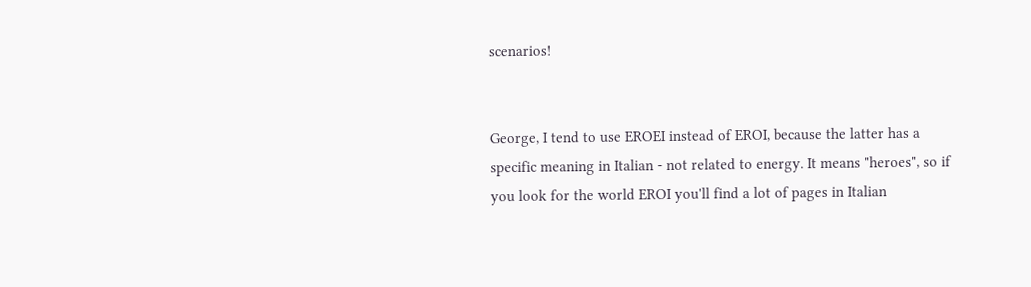scenarios!


George, I tend to use EROEI instead of EROI, because the latter has a specific meaning in Italian - not related to energy. It means "heroes", so if you look for the world EROI you'll find a lot of pages in Italian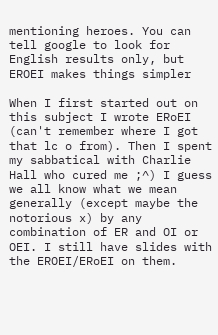mentioning heroes. You can tell google to look for English results only, but EROEI makes things simpler

When I first started out on this subject I wrote ERoEI (can't remember where I got that lc o from). Then I spent my sabbatical with Charlie Hall who cured me ;^) I guess we all know what we mean generally (except maybe the notorious x) by any combination of ER and OI or OEI. I still have slides with the EROEI/ERoEI on them.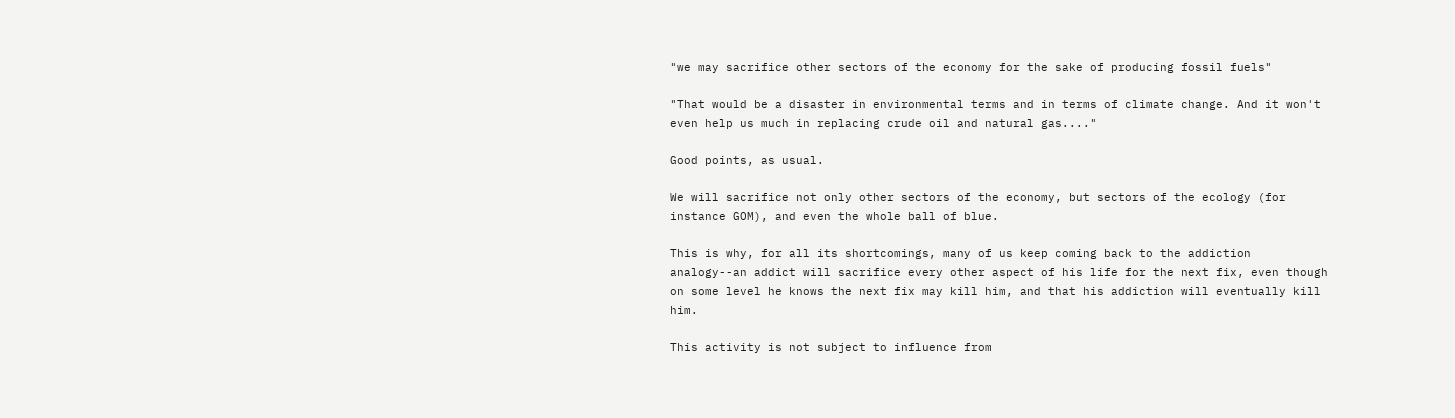"we may sacrifice other sectors of the economy for the sake of producing fossil fuels"

"That would be a disaster in environmental terms and in terms of climate change. And it won't even help us much in replacing crude oil and natural gas...."

Good points, as usual.

We will sacrifice not only other sectors of the economy, but sectors of the ecology (for instance GOM), and even the whole ball of blue.

This is why, for all its shortcomings, many of us keep coming back to the addiction analogy--an addict will sacrifice every other aspect of his life for the next fix, even though on some level he knows the next fix may kill him, and that his addiction will eventually kill him.

This activity is not subject to influence from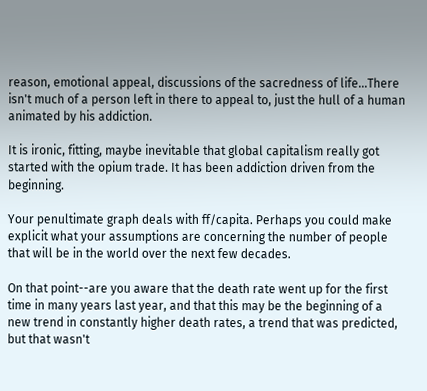reason, emotional appeal, discussions of the sacredness of life...There isn't much of a person left in there to appeal to, just the hull of a human animated by his addiction.

It is ironic, fitting, maybe inevitable that global capitalism really got started with the opium trade. It has been addiction driven from the beginning.

Your penultimate graph deals with ff/capita. Perhaps you could make explicit what your assumptions are concerning the number of people that will be in the world over the next few decades.

On that point--are you aware that the death rate went up for the first time in many years last year, and that this may be the beginning of a new trend in constantly higher death rates, a trend that was predicted, but that wasn't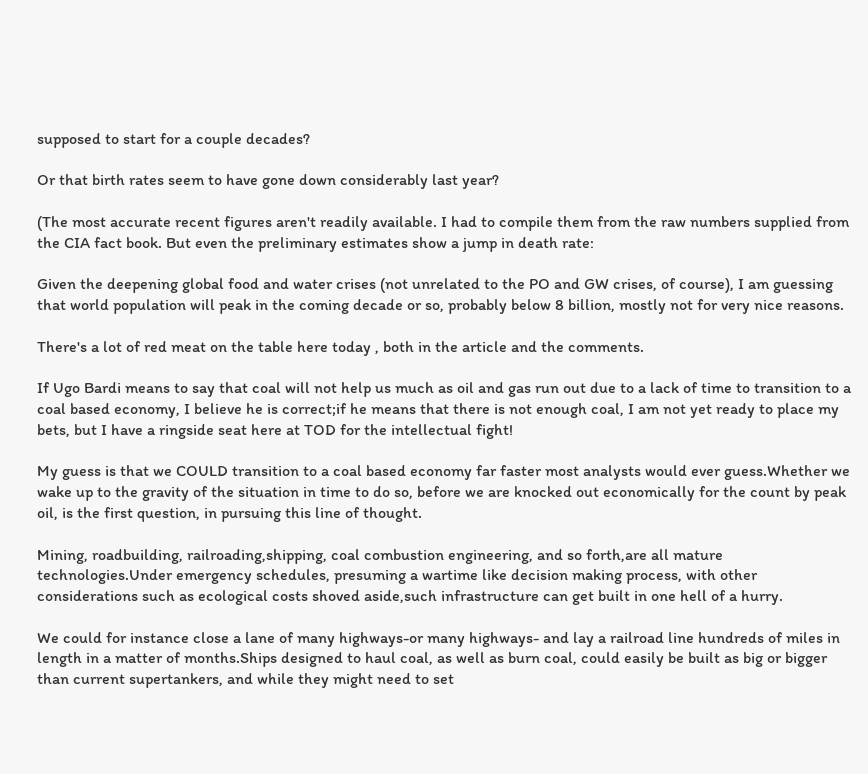supposed to start for a couple decades?

Or that birth rates seem to have gone down considerably last year?

(The most accurate recent figures aren't readily available. I had to compile them from the raw numbers supplied from the CIA fact book. But even the preliminary estimates show a jump in death rate:

Given the deepening global food and water crises (not unrelated to the PO and GW crises, of course), I am guessing that world population will peak in the coming decade or so, probably below 8 billion, mostly not for very nice reasons.

There's a lot of red meat on the table here today , both in the article and the comments.

If Ugo Bardi means to say that coal will not help us much as oil and gas run out due to a lack of time to transition to a coal based economy, I believe he is correct;if he means that there is not enough coal, I am not yet ready to place my bets, but I have a ringside seat here at TOD for the intellectual fight!

My guess is that we COULD transition to a coal based economy far faster most analysts would ever guess.Whether we wake up to the gravity of the situation in time to do so, before we are knocked out economically for the count by peak oil, is the first question, in pursuing this line of thought.

Mining, roadbuilding, railroading,shipping, coal combustion engineering, and so forth,are all mature technologies.Under emergency schedules, presuming a wartime like decision making process, with other considerations such as ecological costs shoved aside,such infrastructure can get built in one hell of a hurry.

We could for instance close a lane of many highways-or many highways- and lay a railroad line hundreds of miles in length in a matter of months.Ships designed to haul coal, as well as burn coal, could easily be built as big or bigger than current supertankers, and while they might need to set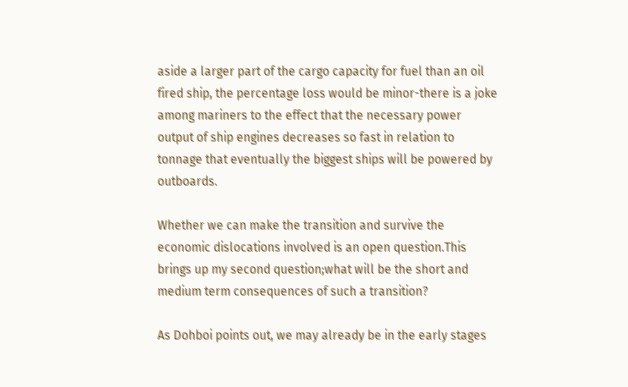aside a larger part of the cargo capacity for fuel than an oil fired ship, the percentage loss would be minor-there is a joke among mariners to the effect that the necessary power output of ship engines decreases so fast in relation to tonnage that eventually the biggest ships will be powered by outboards.

Whether we can make the transition and survive the economic dislocations involved is an open question.This brings up my second question;what will be the short and medium term consequences of such a transition?

As Dohboi points out, we may already be in the early stages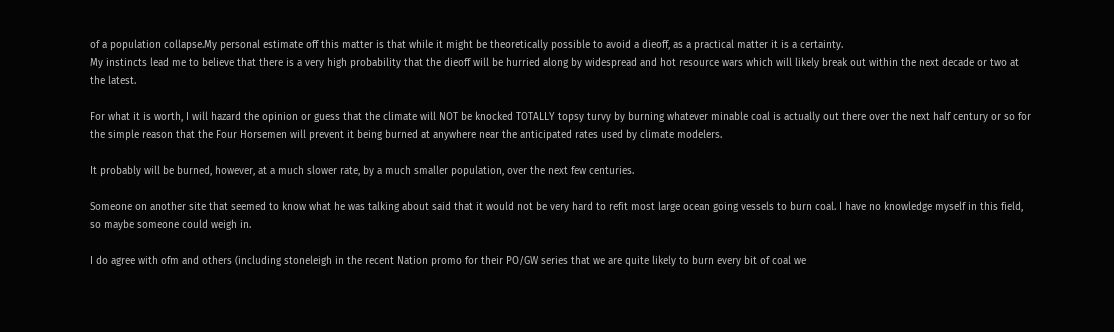of a population collapse.My personal estimate off this matter is that while it might be theoretically possible to avoid a dieoff, as a practical matter it is a certainty.
My instincts lead me to believe that there is a very high probability that the dieoff will be hurried along by widespread and hot resource wars which will likely break out within the next decade or two at the latest.

For what it is worth, I will hazard the opinion or guess that the climate will NOT be knocked TOTALLY topsy turvy by burning whatever minable coal is actually out there over the next half century or so for the simple reason that the Four Horsemen will prevent it being burned at anywhere near the anticipated rates used by climate modelers.

It probably will be burned, however, at a much slower rate, by a much smaller population, over the next few centuries.

Someone on another site that seemed to know what he was talking about said that it would not be very hard to refit most large ocean going vessels to burn coal. I have no knowledge myself in this field, so maybe someone could weigh in.

I do agree with ofm and others (including stoneleigh in the recent Nation promo for their PO/GW series that we are quite likely to burn every bit of coal we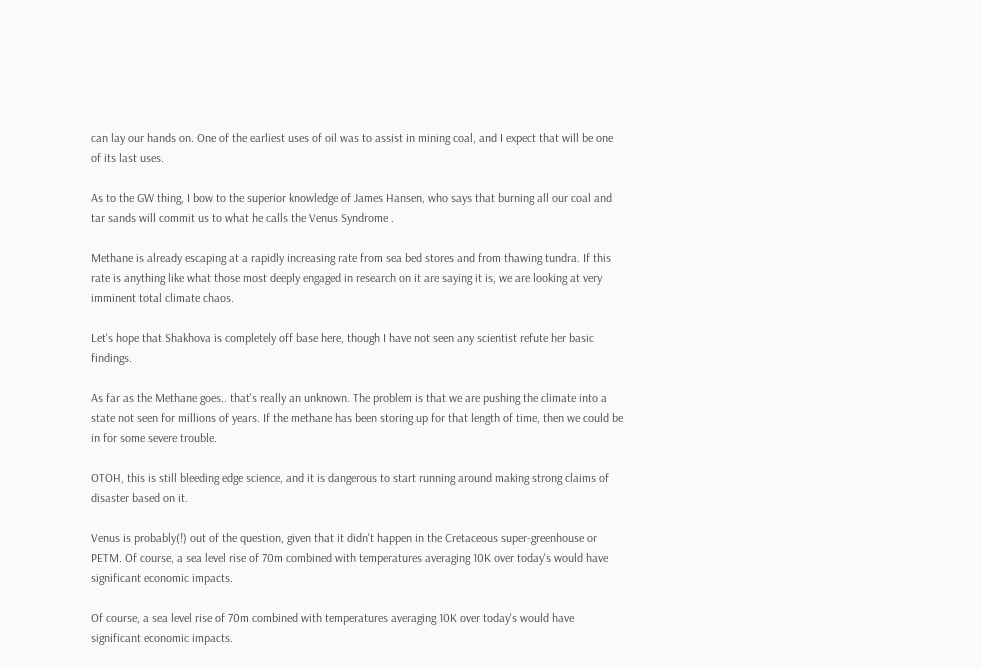can lay our hands on. One of the earliest uses of oil was to assist in mining coal, and I expect that will be one of its last uses.

As to the GW thing, I bow to the superior knowledge of James Hansen, who says that burning all our coal and tar sands will commit us to what he calls the Venus Syndrome .

Methane is already escaping at a rapidly increasing rate from sea bed stores and from thawing tundra. If this rate is anything like what those most deeply engaged in research on it are saying it is, we are looking at very imminent total climate chaos.

Let's hope that Shakhova is completely off base here, though I have not seen any scientist refute her basic findings.

As far as the Methane goes.. that's really an unknown. The problem is that we are pushing the climate into a state not seen for millions of years. If the methane has been storing up for that length of time, then we could be in for some severe trouble.

OTOH, this is still bleeding edge science, and it is dangerous to start running around making strong claims of disaster based on it.

Venus is probably(!) out of the question, given that it didn't happen in the Cretaceous super-greenhouse or PETM. Of course, a sea level rise of 70m combined with temperatures averaging 10K over today's would have significant economic impacts.

Of course, a sea level rise of 70m combined with temperatures averaging 10K over today's would have significant economic impacts.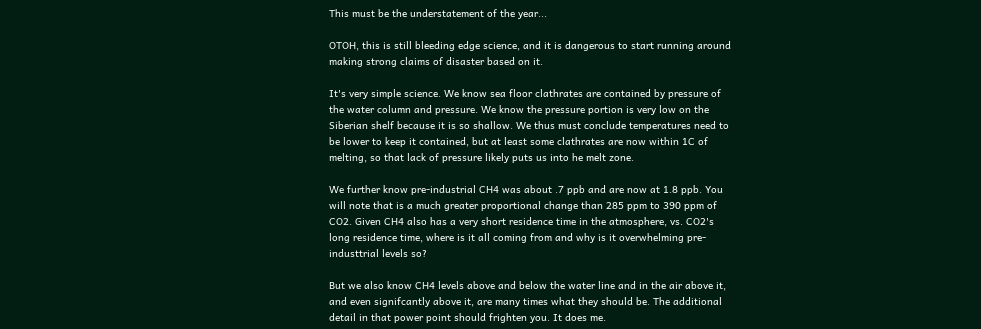This must be the understatement of the year...

OTOH, this is still bleeding edge science, and it is dangerous to start running around making strong claims of disaster based on it.

It's very simple science. We know sea floor clathrates are contained by pressure of the water column and pressure. We know the pressure portion is very low on the Siberian shelf because it is so shallow. We thus must conclude temperatures need to be lower to keep it contained, but at least some clathrates are now within 1C of melting, so that lack of pressure likely puts us into he melt zone.

We further know pre-industrial CH4 was about .7 ppb and are now at 1.8 ppb. You will note that is a much greater proportional change than 285 ppm to 390 ppm of CO2. Given CH4 also has a very short residence time in the atmosphere, vs. CO2's long residence time, where is it all coming from and why is it overwhelming pre-industtrial levels so?

But we also know CH4 levels above and below the water line and in the air above it, and even signifcantly above it, are many times what they should be. The additional detail in that power point should frighten you. It does me.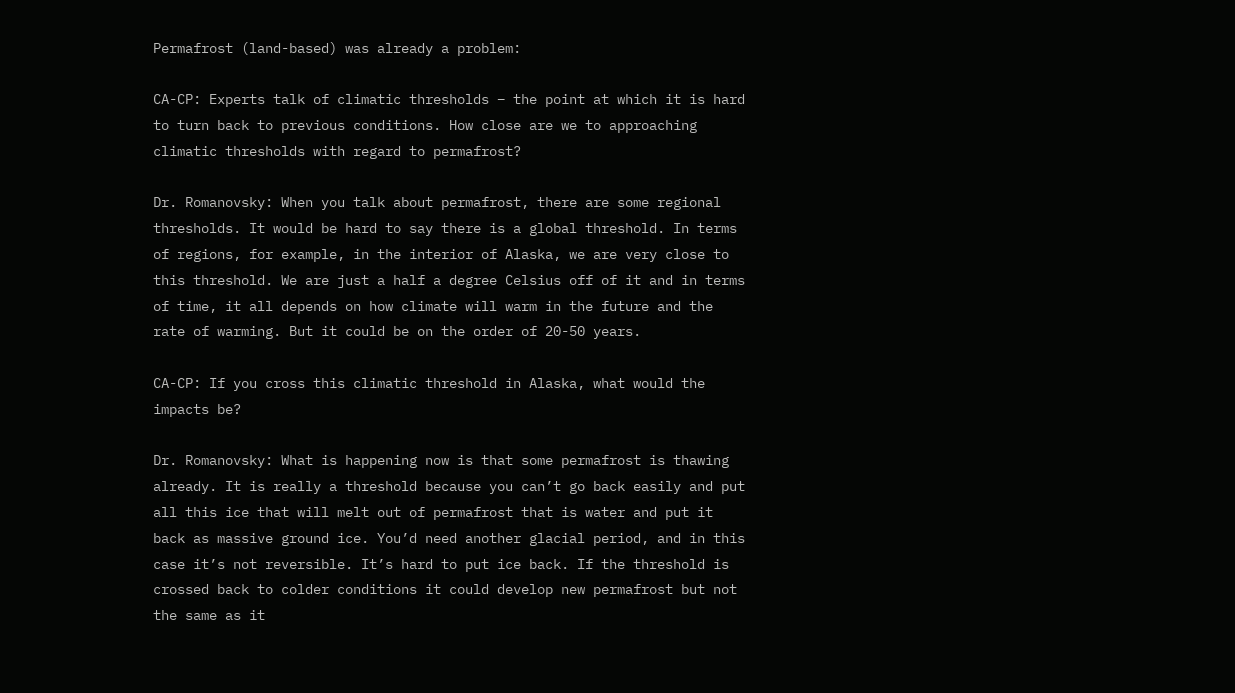Permafrost (land-based) was already a problem:

CA-CP: Experts talk of climatic thresholds – the point at which it is hard to turn back to previous conditions. How close are we to approaching climatic thresholds with regard to permafrost?

Dr. Romanovsky: When you talk about permafrost, there are some regional thresholds. It would be hard to say there is a global threshold. In terms of regions, for example, in the interior of Alaska, we are very close to this threshold. We are just a half a degree Celsius off of it and in terms of time, it all depends on how climate will warm in the future and the rate of warming. But it could be on the order of 20-50 years.

CA-CP: If you cross this climatic threshold in Alaska, what would the impacts be?

Dr. Romanovsky: What is happening now is that some permafrost is thawing already. It is really a threshold because you can’t go back easily and put all this ice that will melt out of permafrost that is water and put it back as massive ground ice. You’d need another glacial period, and in this case it’s not reversible. It’s hard to put ice back. If the threshold is crossed back to colder conditions it could develop new permafrost but not the same as it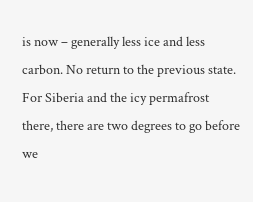is now – generally less ice and less carbon. No return to the previous state. For Siberia and the icy permafrost there, there are two degrees to go before we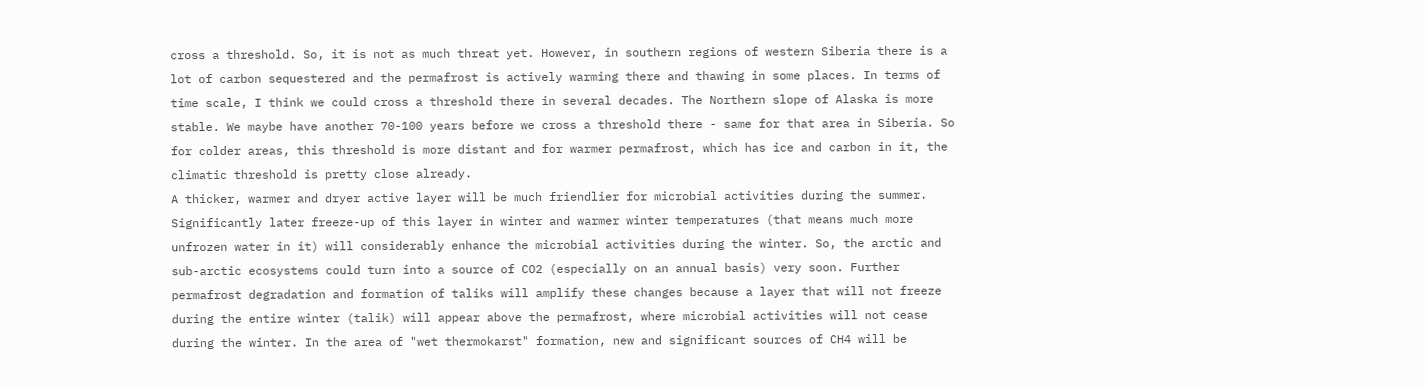cross a threshold. So, it is not as much threat yet. However, in southern regions of western Siberia there is a lot of carbon sequestered and the permafrost is actively warming there and thawing in some places. In terms of time scale, I think we could cross a threshold there in several decades. The Northern slope of Alaska is more stable. We maybe have another 70-100 years before we cross a threshold there - same for that area in Siberia. So for colder areas, this threshold is more distant and for warmer permafrost, which has ice and carbon in it, the climatic threshold is pretty close already.
A thicker, warmer and dryer active layer will be much friendlier for microbial activities during the summer. Significantly later freeze-up of this layer in winter and warmer winter temperatures (that means much more unfrozen water in it) will considerably enhance the microbial activities during the winter. So, the arctic and sub-arctic ecosystems could turn into a source of CO2 (especially on an annual basis) very soon. Further permafrost degradation and formation of taliks will amplify these changes because a layer that will not freeze during the entire winter (talik) will appear above the permafrost, where microbial activities will not cease during the winter. In the area of "wet thermokarst" formation, new and significant sources of CH4 will be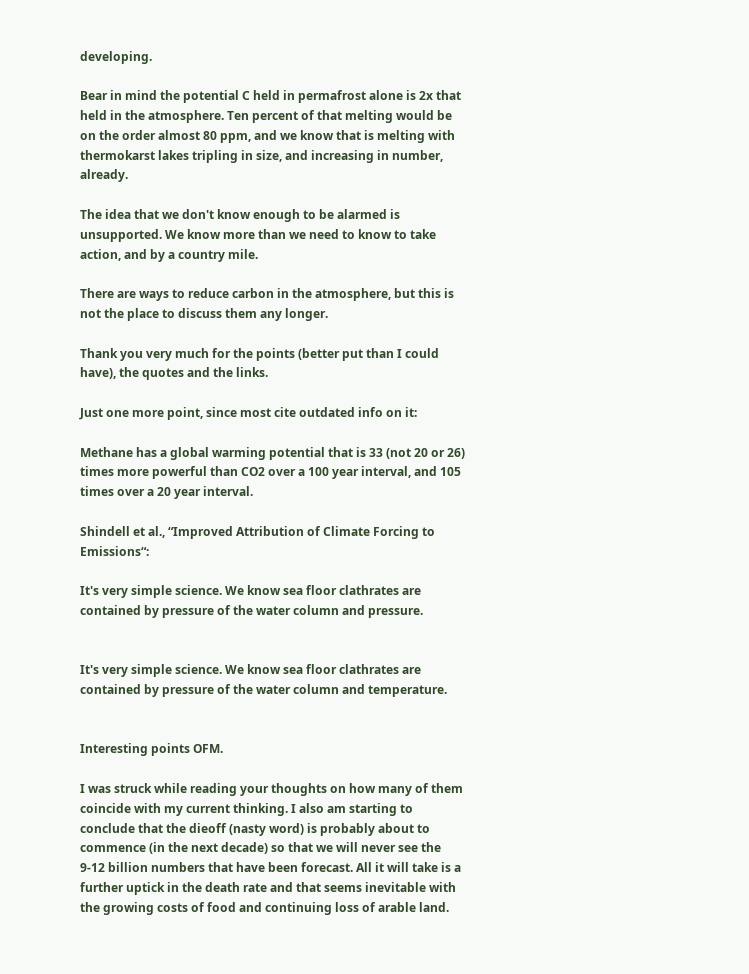developing.

Bear in mind the potential C held in permafrost alone is 2x that held in the atmosphere. Ten percent of that melting would be on the order almost 80 ppm, and we know that is melting with thermokarst lakes tripling in size, and increasing in number, already.

The idea that we don't know enough to be alarmed is unsupported. We know more than we need to know to take action, and by a country mile.

There are ways to reduce carbon in the atmosphere, but this is not the place to discuss them any longer.

Thank you very much for the points (better put than I could have), the quotes and the links.

Just one more point, since most cite outdated info on it:

Methane has a global warming potential that is 33 (not 20 or 26) times more powerful than CO2 over a 100 year interval, and 105 times over a 20 year interval.

Shindell et al., “Improved Attribution of Climate Forcing to Emissions“:

It's very simple science. We know sea floor clathrates are contained by pressure of the water column and pressure.


It's very simple science. We know sea floor clathrates are contained by pressure of the water column and temperature.


Interesting points OFM.

I was struck while reading your thoughts on how many of them coincide with my current thinking. I also am starting to conclude that the dieoff (nasty word) is probably about to commence (in the next decade) so that we will never see the 9-12 billion numbers that have been forecast. All it will take is a further uptick in the death rate and that seems inevitable with the growing costs of food and continuing loss of arable land.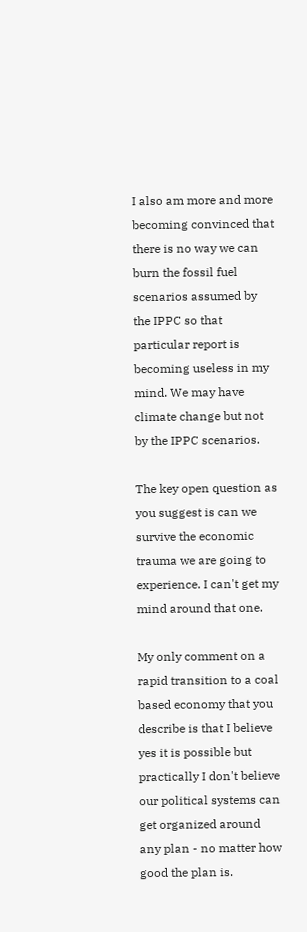I also am more and more becoming convinced that there is no way we can burn the fossil fuel scenarios assumed by the IPPC so that particular report is becoming useless in my mind. We may have climate change but not by the IPPC scenarios.

The key open question as you suggest is can we survive the economic trauma we are going to experience. I can't get my mind around that one.

My only comment on a rapid transition to a coal based economy that you describe is that I believe yes it is possible but practically I don't believe our political systems can get organized around any plan - no matter how good the plan is.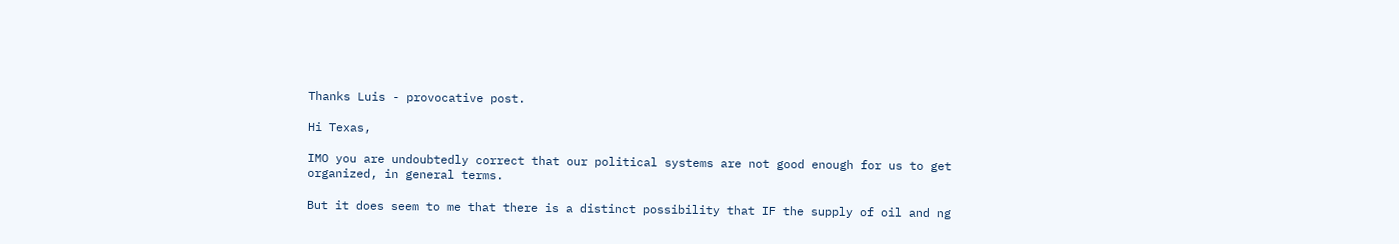Thanks Luis - provocative post.

Hi Texas,

IMO you are undoubtedly correct that our political systems are not good enough for us to get organized, in general terms.

But it does seem to me that there is a distinct possibility that IF the supply of oil and ng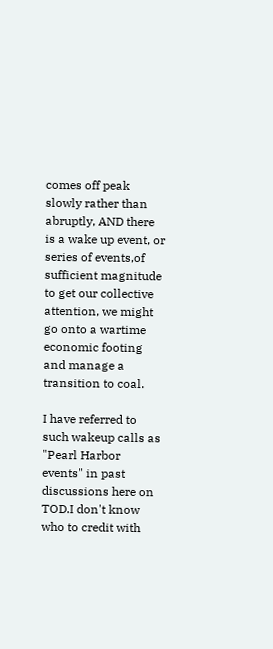comes off peak slowly rather than abruptly, AND there is a wake up event, or series of events,of sufficient magnitude to get our collective attention, we might go onto a wartime economic footing and manage a transition to coal.

I have referred to such wakeup calls as "Pearl Harbor events" in past discussions here on TOD.I don't know who to credit with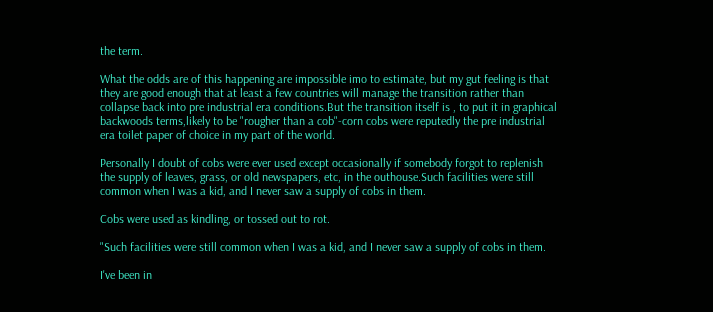the term.

What the odds are of this happening are impossible imo to estimate, but my gut feeling is that they are good enough that at least a few countries will manage the transition rather than collapse back into pre industrial era conditions.But the transition itself is , to put it in graphical backwoods terms,likely to be "rougher than a cob"-corn cobs were reputedly the pre industrial era toilet paper of choice in my part of the world.

Personally I doubt of cobs were ever used except occasionally if somebody forgot to replenish the supply of leaves, grass, or old newspapers, etc, in the outhouse.Such facilities were still common when I was a kid, and I never saw a supply of cobs in them.

Cobs were used as kindling, or tossed out to rot.

"Such facilities were still common when I was a kid, and I never saw a supply of cobs in them.

I've been in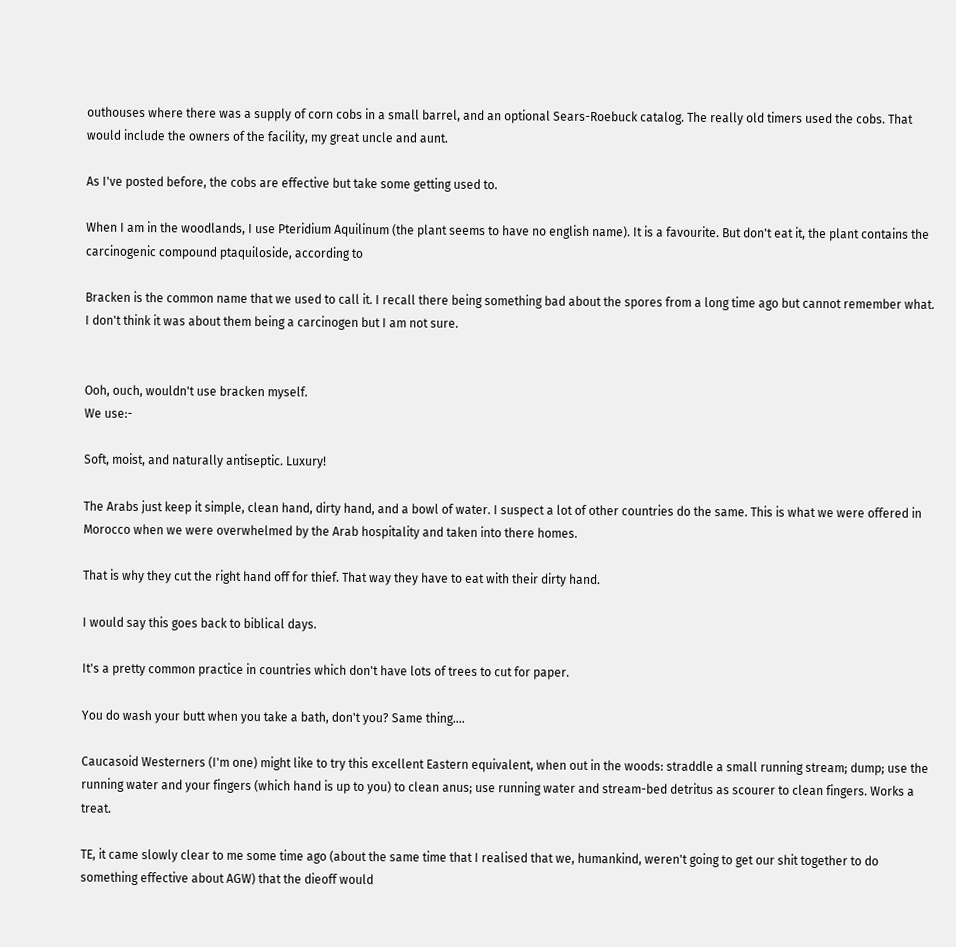outhouses where there was a supply of corn cobs in a small barrel, and an optional Sears-Roebuck catalog. The really old timers used the cobs. That would include the owners of the facility, my great uncle and aunt.

As I've posted before, the cobs are effective but take some getting used to.

When I am in the woodlands, I use Pteridium Aquilinum (the plant seems to have no english name). It is a favourite. But don't eat it, the plant contains the carcinogenic compound ptaquiloside, according to

Bracken is the common name that we used to call it. I recall there being something bad about the spores from a long time ago but cannot remember what. I don't think it was about them being a carcinogen but I am not sure.


Ooh, ouch, wouldn't use bracken myself.
We use:-

Soft, moist, and naturally antiseptic. Luxury!

The Arabs just keep it simple, clean hand, dirty hand, and a bowl of water. I suspect a lot of other countries do the same. This is what we were offered in Morocco when we were overwhelmed by the Arab hospitality and taken into there homes.

That is why they cut the right hand off for thief. That way they have to eat with their dirty hand.

I would say this goes back to biblical days.

It's a pretty common practice in countries which don't have lots of trees to cut for paper.

You do wash your butt when you take a bath, don't you? Same thing....

Caucasoid Westerners (I'm one) might like to try this excellent Eastern equivalent, when out in the woods: straddle a small running stream; dump; use the running water and your fingers (which hand is up to you) to clean anus; use running water and stream-bed detritus as scourer to clean fingers. Works a treat.

TE, it came slowly clear to me some time ago (about the same time that I realised that we, humankind, weren't going to get our shit together to do something effective about AGW) that the dieoff would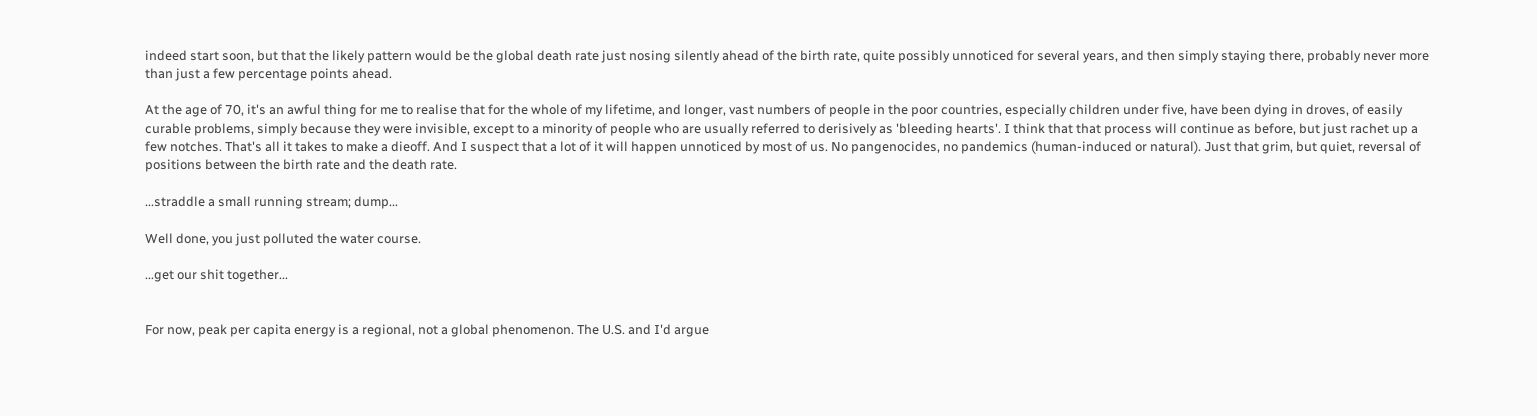indeed start soon, but that the likely pattern would be the global death rate just nosing silently ahead of the birth rate, quite possibly unnoticed for several years, and then simply staying there, probably never more than just a few percentage points ahead.

At the age of 70, it's an awful thing for me to realise that for the whole of my lifetime, and longer, vast numbers of people in the poor countries, especially children under five, have been dying in droves, of easily curable problems, simply because they were invisible, except to a minority of people who are usually referred to derisively as 'bleeding hearts'. I think that that process will continue as before, but just rachet up a few notches. That's all it takes to make a dieoff. And I suspect that a lot of it will happen unnoticed by most of us. No pangenocides, no pandemics (human-induced or natural). Just that grim, but quiet, reversal of positions between the birth rate and the death rate.

...straddle a small running stream; dump...

Well done, you just polluted the water course.

...get our shit together...


For now, peak per capita energy is a regional, not a global phenomenon. The U.S. and I'd argue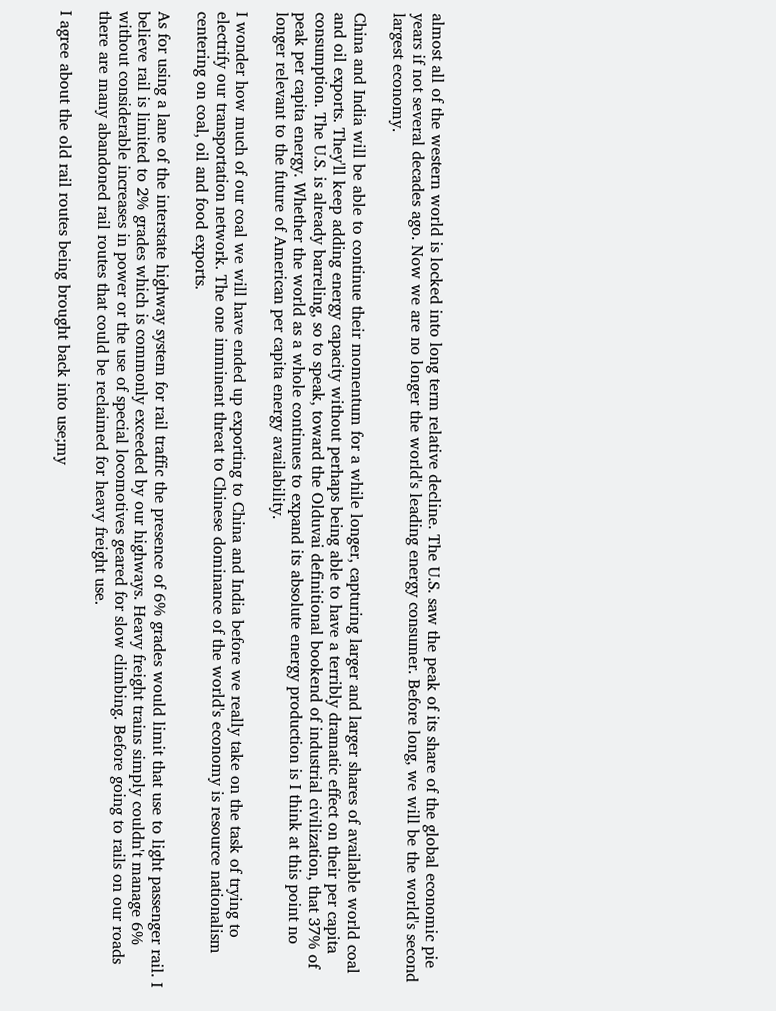almost all of the western world is locked into long term relative decline. The U.S. saw the peak of its share of the global economic pie years if not several decades ago. Now we are no longer the world's leading energy consumer. Before long, we will be the world's second largest economy.

China and India will be able to continue their momentum for a while longer, capturing larger and larger shares of available world coal and oil exports. They'll keep adding energy capacity without perhaps being able to have a terribly dramatic effect on their per capita consumption. The U.S. is already barreling, so to speak, toward the Olduvai definitional bookend of industrial civilization, that 37% of peak per capita energy. Whether the world as a whole continues to expand its absolute energy production is I think at this point no longer relevant to the future of American per capita energy availability.

I wonder how much of our coal we will have ended up exporting to China and India before we really take on the task of trying to electrify our transportation network. The one imminent threat to Chinese dominance of the world's economy is resource nationalism centering on coal, oil and food exports.

As for using a lane of the interstate highway system for rail traffic the presence of 6% grades would limit that use to light passenger rail. I believe rail is limited to 2% grades which is commonly exceeded by our highways. Heavy freight trains simply couldn't manage 6% without considerable increases in power or the use of special locomotives geared for slow climbing. Before going to rails on our roads there are many abandoned rail routes that could be reclaimed for heavy freight use.

I agree about the old rail routes being brought back into use;my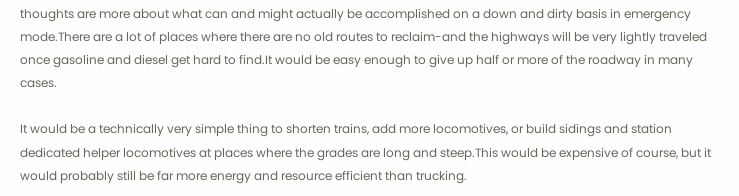thoughts are more about what can and might actually be accomplished on a down and dirty basis in emergency mode.There are a lot of places where there are no old routes to reclaim-and the highways will be very lightly traveled once gasoline and diesel get hard to find.It would be easy enough to give up half or more of the roadway in many cases.

It would be a technically very simple thing to shorten trains, add more locomotives, or build sidings and station dedicated helper locomotives at places where the grades are long and steep.This would be expensive of course, but it would probably still be far more energy and resource efficient than trucking.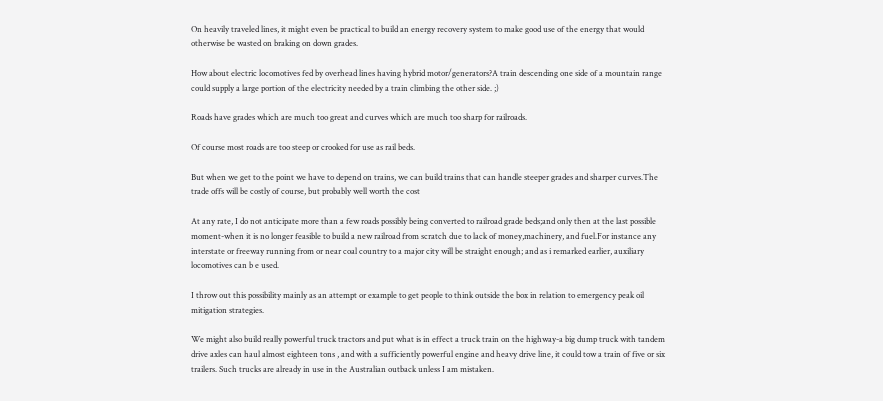On heavily traveled lines, it might even be practical to build an energy recovery system to make good use of the energy that would otherwise be wasted on braking on down grades.

How about electric locomotives fed by overhead lines having hybrid motor/generators?A train descending one side of a mountain range could supply a large portion of the electricity needed by a train climbing the other side. ;)

Roads have grades which are much too great and curves which are much too sharp for railroads.

Of course most roads are too steep or crooked for use as rail beds.

But when we get to the point we have to depend on trains, we can build trains that can handle steeper grades and sharper curves.The trade offs will be costly of course, but probably well worth the cost

At any rate, I do not anticipate more than a few roads possibly being converted to railroad grade beds;and only then at the last possible moment-when it is no longer feasible to build a new railroad from scratch due to lack of money,machinery, and fuel.For instance any interstate or freeway running from or near coal country to a major city will be straight enough; and as i remarked earlier, auxiliary locomotives can b e used.

I throw out this possibility mainly as an attempt or example to get people to think outside the box in relation to emergency peak oil mitigation strategies.

We might also build really powerful truck tractors and put what is in effect a truck train on the highway-a big dump truck with tandem drive axles can haul almost eighteen tons , and with a sufficiently powerful engine and heavy drive line, it could tow a train of five or six trailers. Such trucks are already in use in the Australian outback unless I am mistaken.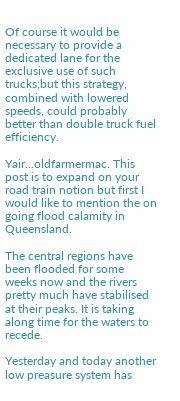Of course it would be necessary to provide a dedicated lane for the exclusive use of such trucks;but this strategy, combined with lowered speeds, could probably better than double truck fuel efficiency.

Yair...oldfarmermac. This post is to expand on your road train notion but first I would like to mention the on going flood calamity in Queensland.

The central regions have been flooded for some weeks now and the rivers pretty much have stabilised at their peaks. It is taking along time for the waters to recede.

Yesterday and today another low preasure system has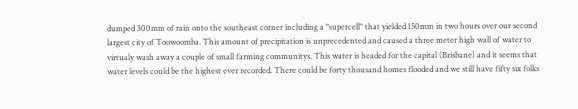dumped 300mm of rain onto the southeast corner including a "supercell" that yielded 150mm in two hours over our second largest city of Toowoomba. This amount of precipitation is unprecedented and caused a three meter high wall of water to virtualy wash away a couple of small farming communitys. This water is headed for the capital (Brisbane) and it seems that water levels could be the highest ever recorded. There could be forty thousand homes flooded and we still have fifty six folks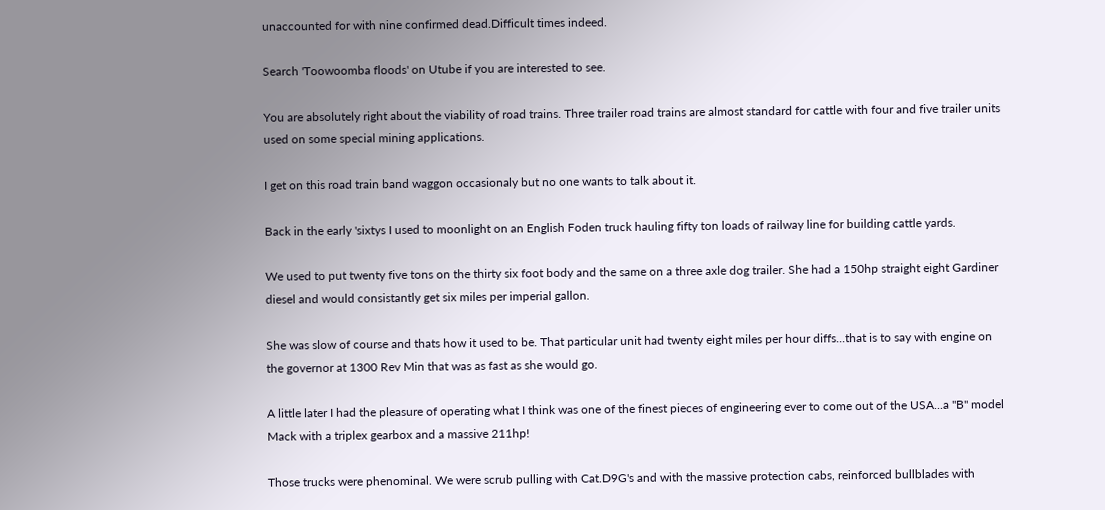unaccounted for with nine confirmed dead.Difficult times indeed.

Search 'Toowoomba floods' on Utube if you are interested to see.

You are absolutely right about the viability of road trains. Three trailer road trains are almost standard for cattle with four and five trailer units used on some special mining applications.

I get on this road train band waggon occasionaly but no one wants to talk about it.

Back in the early 'sixtys I used to moonlight on an English Foden truck hauling fifty ton loads of railway line for building cattle yards.

We used to put twenty five tons on the thirty six foot body and the same on a three axle dog trailer. She had a 150hp straight eight Gardiner diesel and would consistantly get six miles per imperial gallon.

She was slow of course and thats how it used to be. That particular unit had twenty eight miles per hour diffs...that is to say with engine on the governor at 1300 Rev Min that was as fast as she would go.

A little later I had the pleasure of operating what I think was one of the finest pieces of engineering ever to come out of the USA...a "B" model Mack with a triplex gearbox and a massive 211hp!

Those trucks were phenominal. We were scrub pulling with Cat.D9G's and with the massive protection cabs, reinforced bullblades with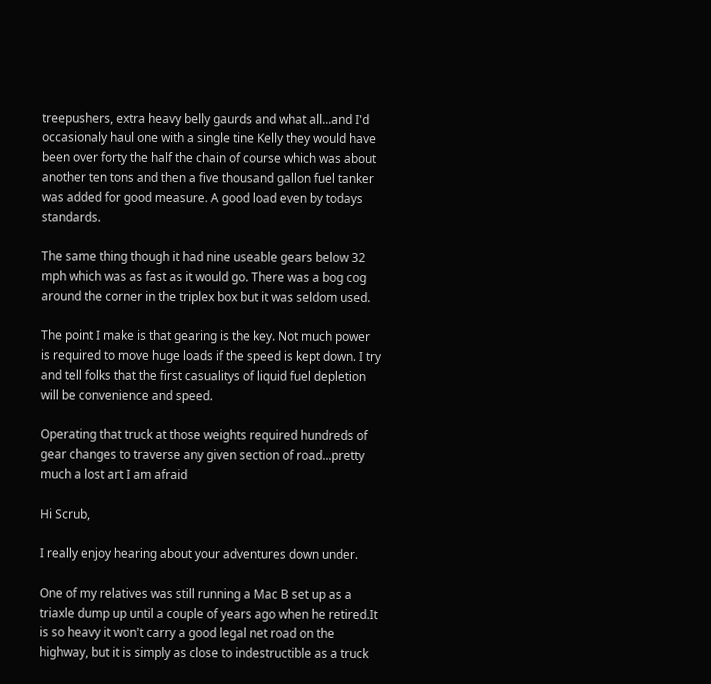treepushers, extra heavy belly gaurds and what all...and I'd occasionaly haul one with a single tine Kelly they would have been over forty the half the chain of course which was about another ten tons and then a five thousand gallon fuel tanker was added for good measure. A good load even by todays standards.

The same thing though it had nine useable gears below 32 mph which was as fast as it would go. There was a bog cog around the corner in the triplex box but it was seldom used.

The point I make is that gearing is the key. Not much power is required to move huge loads if the speed is kept down. I try and tell folks that the first casualitys of liquid fuel depletion will be convenience and speed.

Operating that truck at those weights required hundreds of gear changes to traverse any given section of road...pretty much a lost art I am afraid

Hi Scrub,

I really enjoy hearing about your adventures down under.

One of my relatives was still running a Mac B set up as a triaxle dump up until a couple of years ago when he retired.It is so heavy it won't carry a good legal net road on the highway, but it is simply as close to indestructible as a truck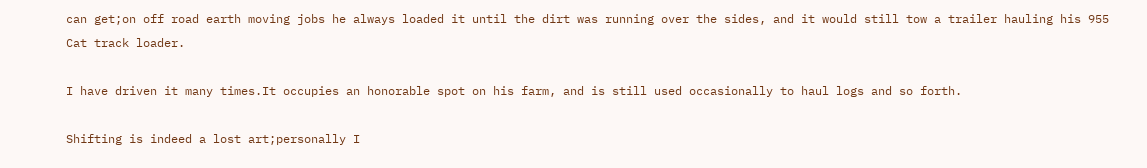can get;on off road earth moving jobs he always loaded it until the dirt was running over the sides, and it would still tow a trailer hauling his 955 Cat track loader.

I have driven it many times.It occupies an honorable spot on his farm, and is still used occasionally to haul logs and so forth.

Shifting is indeed a lost art;personally I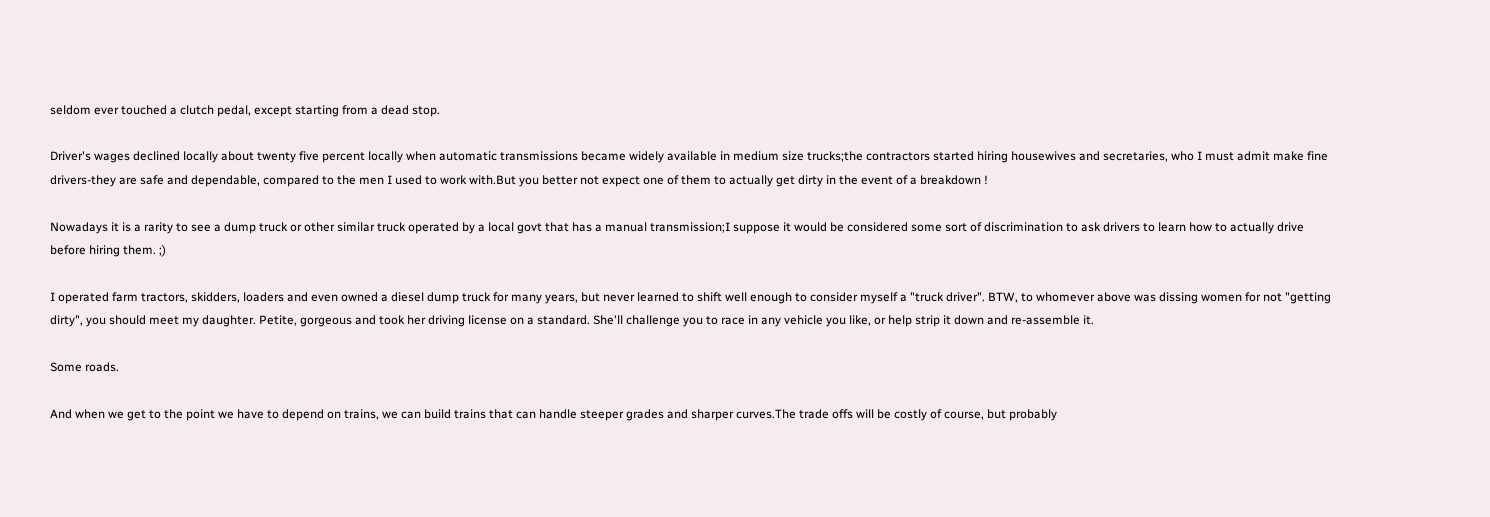seldom ever touched a clutch pedal, except starting from a dead stop.

Driver's wages declined locally about twenty five percent locally when automatic transmissions became widely available in medium size trucks;the contractors started hiring housewives and secretaries, who I must admit make fine drivers-they are safe and dependable, compared to the men I used to work with.But you better not expect one of them to actually get dirty in the event of a breakdown !

Nowadays it is a rarity to see a dump truck or other similar truck operated by a local govt that has a manual transmission;I suppose it would be considered some sort of discrimination to ask drivers to learn how to actually drive before hiring them. ;)

I operated farm tractors, skidders, loaders and even owned a diesel dump truck for many years, but never learned to shift well enough to consider myself a "truck driver". BTW, to whomever above was dissing women for not "getting dirty", you should meet my daughter. Petite, gorgeous and took her driving license on a standard. She'll challenge you to race in any vehicle you like, or help strip it down and re-assemble it.

Some roads.

And when we get to the point we have to depend on trains, we can build trains that can handle steeper grades and sharper curves.The trade offs will be costly of course, but probably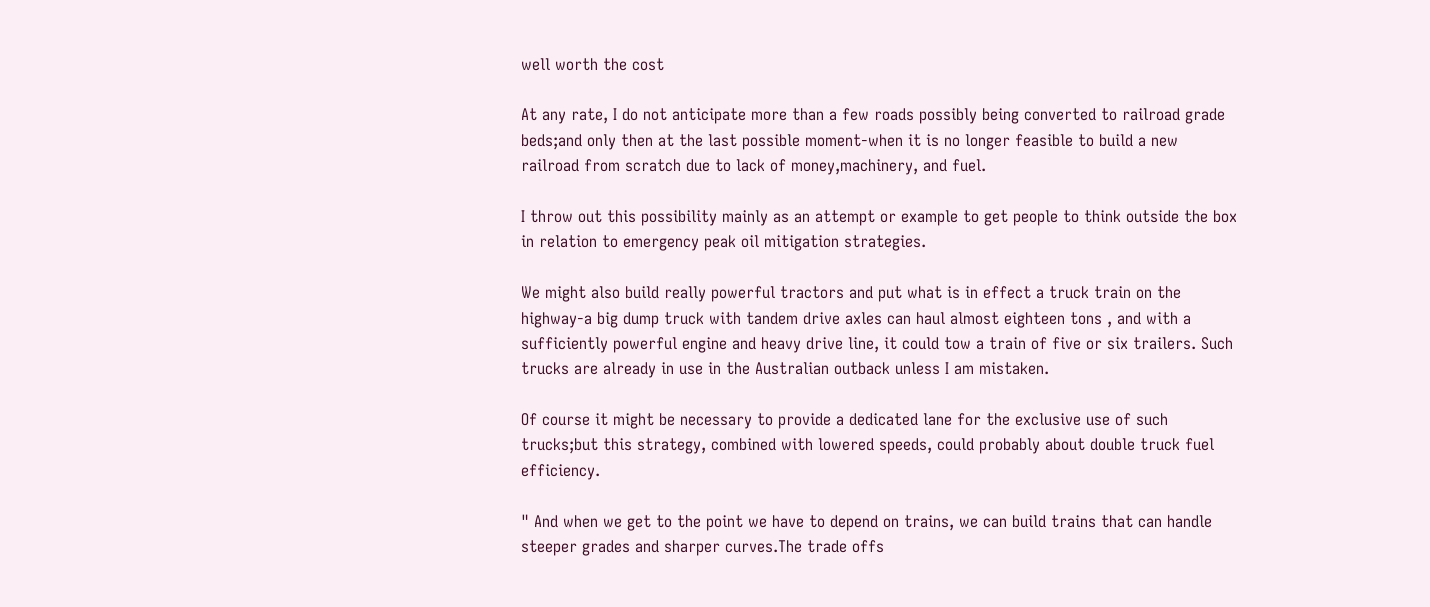well worth the cost

At any rate, I do not anticipate more than a few roads possibly being converted to railroad grade beds;and only then at the last possible moment-when it is no longer feasible to build a new railroad from scratch due to lack of money,machinery, and fuel.

I throw out this possibility mainly as an attempt or example to get people to think outside the box in relation to emergency peak oil mitigation strategies.

We might also build really powerful tractors and put what is in effect a truck train on the highway-a big dump truck with tandem drive axles can haul almost eighteen tons , and with a sufficiently powerful engine and heavy drive line, it could tow a train of five or six trailers. Such trucks are already in use in the Australian outback unless I am mistaken.

Of course it might be necessary to provide a dedicated lane for the exclusive use of such trucks;but this strategy, combined with lowered speeds, could probably about double truck fuel efficiency.

" And when we get to the point we have to depend on trains, we can build trains that can handle steeper grades and sharper curves.The trade offs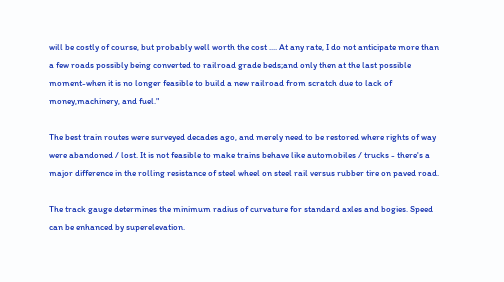will be costly of course, but probably well worth the cost .... At any rate, I do not anticipate more than a few roads possibly being converted to railroad grade beds;and only then at the last possible moment-when it is no longer feasible to build a new railroad from scratch due to lack of money,machinery, and fuel."

The best train routes were surveyed decades ago, and merely need to be restored where rights of way were abandoned / lost. It is not feasible to make trains behave like automobiles / trucks - there's a major difference in the rolling resistance of steel wheel on steel rail versus rubber tire on paved road.

The track gauge determines the minimum radius of curvature for standard axles and bogies. Speed can be enhanced by superelevation.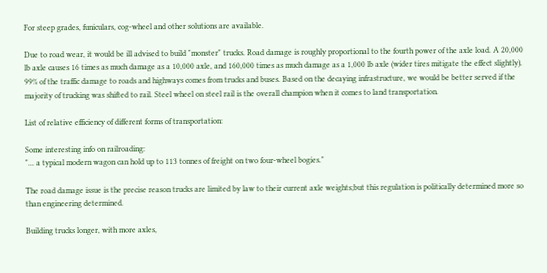For steep grades, funiculars, cog-wheel and other solutions are available.

Due to road wear, it would be ill advised to build "monster" trucks. Road damage is roughly proportional to the fourth power of the axle load. A 20,000 lb axle causes 16 times as much damage as a 10,000 axle, and 160,000 times as much damage as a 1,000 lb axle (wider tires mitigate the effect slightly). 99% of the traffic damage to roads and highways comes from trucks and buses. Based on the decaying infrastructure, we would be better served if the majority of trucking was shifted to rail. Steel wheel on steel rail is the overall champion when it comes to land transportation.

List of relative efficiency of different forms of transportation:

Some interesting info on railroading:
"... a typical modern wagon can hold up to 113 tonnes of freight on two four-wheel bogies."

The road damage issue is the precise reason trucks are limited by law to their current axle weights;but this regulation is politically determined more so than engineering determined.

Building trucks longer, with more axles,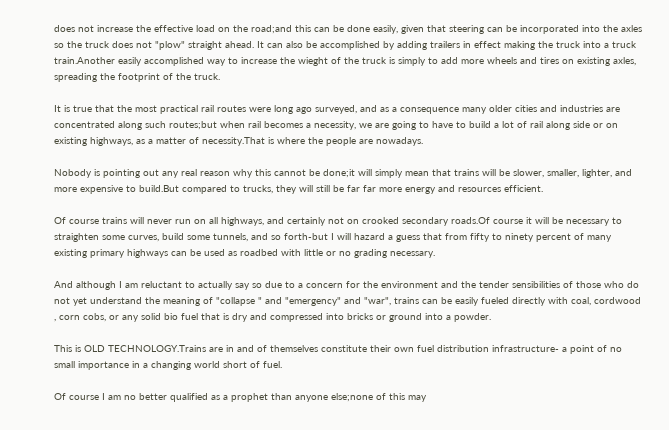does not increase the effective load on the road;and this can be done easily, given that steering can be incorporated into the axles so the truck does not "plow" straight ahead. It can also be accomplished by adding trailers in effect making the truck into a truck train.Another easily accomplished way to increase the wieght of the truck is simply to add more wheels and tires on existing axles, spreading the footprint of the truck.

It is true that the most practical rail routes were long ago surveyed, and as a consequence many older cities and industries are concentrated along such routes;but when rail becomes a necessity, we are going to have to build a lot of rail along side or on existing highways, as a matter of necessity.That is where the people are nowadays.

Nobody is pointing out any real reason why this cannot be done;it will simply mean that trains will be slower, smaller, lighter, and more expensive to build.But compared to trucks, they will still be far far more energy and resources efficient.

Of course trains will never run on all highways, and certainly not on crooked secondary roads.Of course it will be necessary to straighten some curves, build some tunnels, and so forth-but I will hazard a guess that from fifty to ninety percent of many existing primary highways can be used as roadbed with little or no grading necessary.

And although I am reluctant to actually say so due to a concern for the environment and the tender sensibilities of those who do not yet understand the meaning of "collapse " and "emergency" and "war", trains can be easily fueled directly with coal, cordwood , corn cobs, or any solid bio fuel that is dry and compressed into bricks or ground into a powder.

This is OLD TECHNOLOGY.Trains are in and of themselves constitute their own fuel distribution infrastructure- a point of no small importance in a changing world short of fuel.

Of course I am no better qualified as a prophet than anyone else;none of this may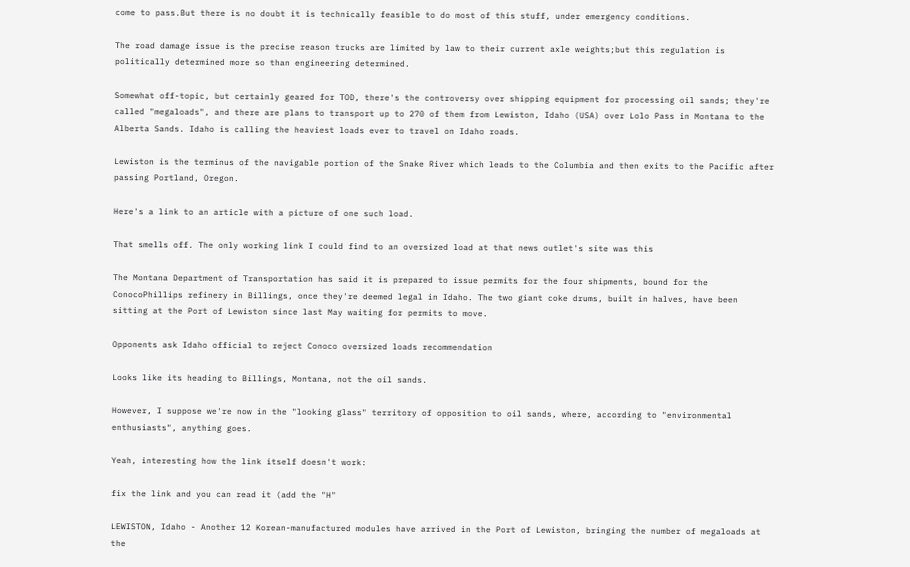come to pass.But there is no doubt it is technically feasible to do most of this stuff, under emergency conditions.

The road damage issue is the precise reason trucks are limited by law to their current axle weights;but this regulation is politically determined more so than engineering determined.

Somewhat off-topic, but certainly geared for TOD, there's the controversy over shipping equipment for processing oil sands; they're called "megaloads", and there are plans to transport up to 270 of them from Lewiston, Idaho (USA) over Lolo Pass in Montana to the Alberta Sands. Idaho is calling the heaviest loads ever to travel on Idaho roads.

Lewiston is the terminus of the navigable portion of the Snake River which leads to the Columbia and then exits to the Pacific after passing Portland, Oregon.

Here's a link to an article with a picture of one such load.

That smells off. The only working link I could find to an oversized load at that news outlet's site was this

The Montana Department of Transportation has said it is prepared to issue permits for the four shipments, bound for the ConocoPhillips refinery in Billings, once they're deemed legal in Idaho. The two giant coke drums, built in halves, have been sitting at the Port of Lewiston since last May waiting for permits to move.

Opponents ask Idaho official to reject Conoco oversized loads recommendation

Looks like its heading to Billings, Montana, not the oil sands.

However, I suppose we're now in the "looking glass" territory of opposition to oil sands, where, according to "environmental enthusiasts", anything goes.

Yeah, interesting how the link itself doesn't work:

fix the link and you can read it (add the "H"

LEWISTON, Idaho - Another 12 Korean-manufactured modules have arrived in the Port of Lewiston, bringing the number of megaloads at the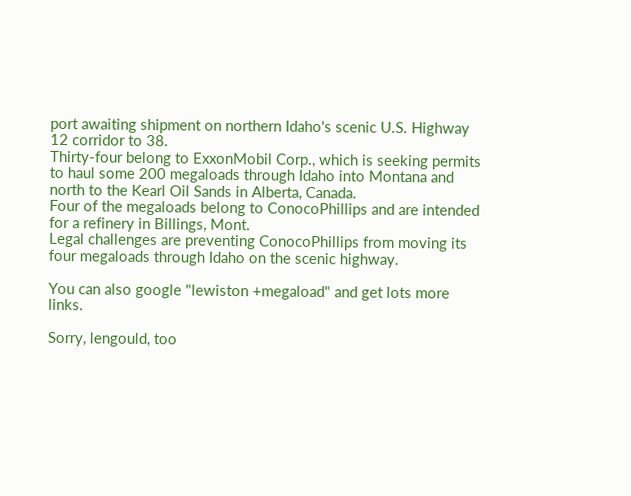port awaiting shipment on northern Idaho's scenic U.S. Highway 12 corridor to 38.
Thirty-four belong to ExxonMobil Corp., which is seeking permits to haul some 200 megaloads through Idaho into Montana and north to the Kearl Oil Sands in Alberta, Canada.
Four of the megaloads belong to ConocoPhillips and are intended for a refinery in Billings, Mont.
Legal challenges are preventing ConocoPhillips from moving its four megaloads through Idaho on the scenic highway.

You can also google "lewiston +megaload" and get lots more links.

Sorry, lengould, too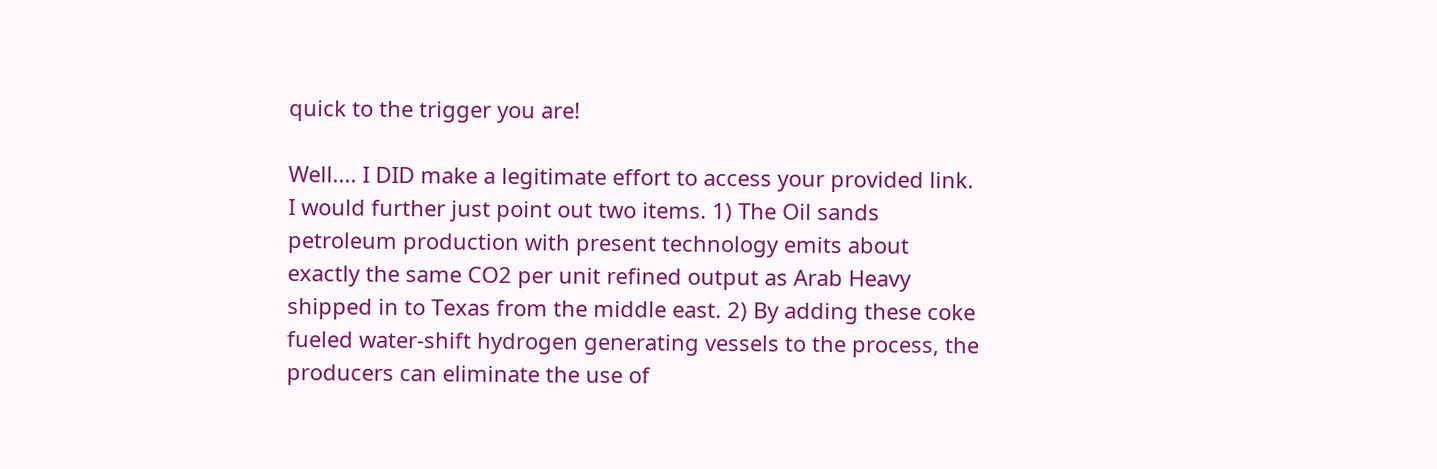quick to the trigger you are!

Well.... I DID make a legitimate effort to access your provided link. I would further just point out two items. 1) The Oil sands petroleum production with present technology emits about exactly the same CO2 per unit refined output as Arab Heavy shipped in to Texas from the middle east. 2) By adding these coke fueled water-shift hydrogen generating vessels to the process, the producers can eliminate the use of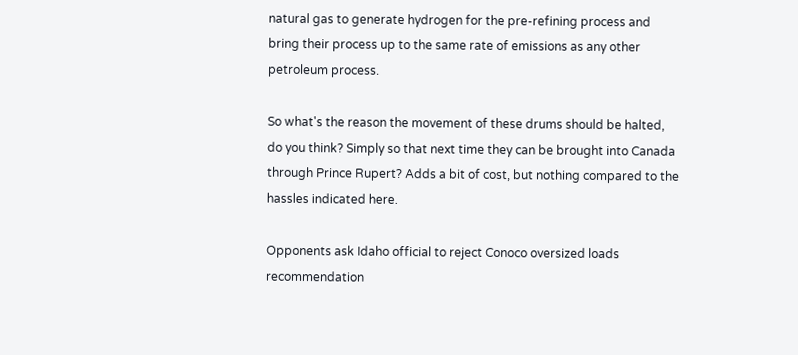natural gas to generate hydrogen for the pre-refining process and bring their process up to the same rate of emissions as any other petroleum process.

So what's the reason the movement of these drums should be halted, do you think? Simply so that next time they can be brought into Canada through Prince Rupert? Adds a bit of cost, but nothing compared to the hassles indicated here.

Opponents ask Idaho official to reject Conoco oversized loads recommendation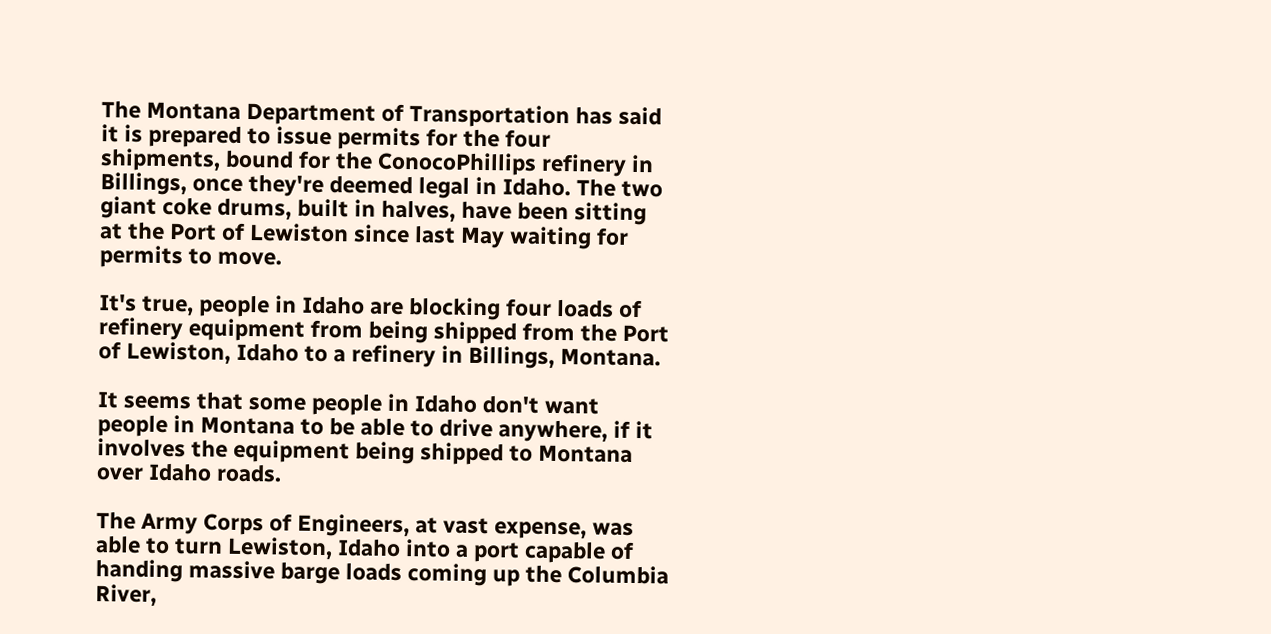The Montana Department of Transportation has said it is prepared to issue permits for the four shipments, bound for the ConocoPhillips refinery in Billings, once they're deemed legal in Idaho. The two giant coke drums, built in halves, have been sitting at the Port of Lewiston since last May waiting for permits to move.

It's true, people in Idaho are blocking four loads of refinery equipment from being shipped from the Port of Lewiston, Idaho to a refinery in Billings, Montana.

It seems that some people in Idaho don't want people in Montana to be able to drive anywhere, if it involves the equipment being shipped to Montana over Idaho roads.

The Army Corps of Engineers, at vast expense, was able to turn Lewiston, Idaho into a port capable of handing massive barge loads coming up the Columbia River,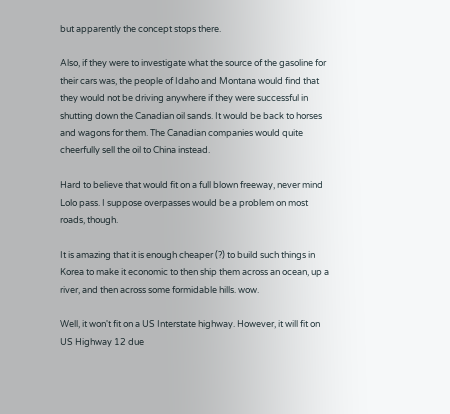but apparently the concept stops there.

Also, if they were to investigate what the source of the gasoline for their cars was, the people of Idaho and Montana would find that they would not be driving anywhere if they were successful in shutting down the Canadian oil sands. It would be back to horses and wagons for them. The Canadian companies would quite cheerfully sell the oil to China instead.

Hard to believe that would fit on a full blown freeway, never mind Lolo pass. I suppose overpasses would be a problem on most roads, though.

It is amazing that it is enough cheaper (?) to build such things in Korea to make it economic to then ship them across an ocean, up a river, and then across some formidable hills. wow.

Well, it won't fit on a US Interstate highway. However, it will fit on US Highway 12 due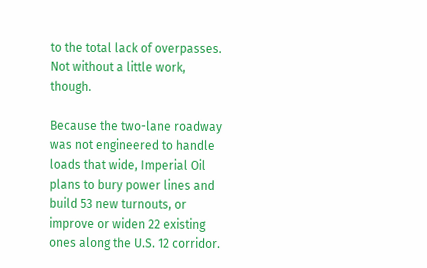to the total lack of overpasses. Not without a little work, though.

Because the two-lane roadway was not engineered to handle loads that wide, Imperial Oil plans to bury power lines and build 53 new turnouts, or improve or widen 22 existing ones along the U.S. 12 corridor.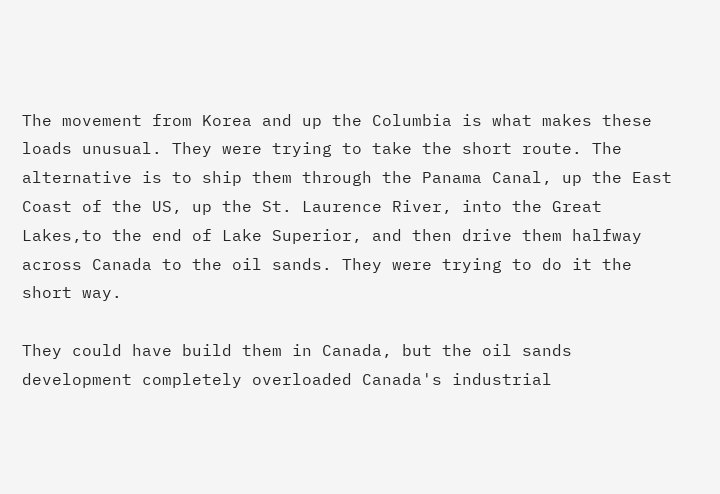The movement from Korea and up the Columbia is what makes these loads unusual. They were trying to take the short route. The alternative is to ship them through the Panama Canal, up the East Coast of the US, up the St. Laurence River, into the Great Lakes,to the end of Lake Superior, and then drive them halfway across Canada to the oil sands. They were trying to do it the short way.

They could have build them in Canada, but the oil sands development completely overloaded Canada's industrial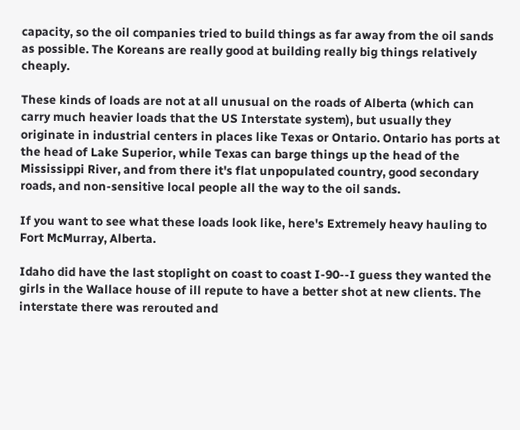capacity, so the oil companies tried to build things as far away from the oil sands as possible. The Koreans are really good at building really big things relatively cheaply.

These kinds of loads are not at all unusual on the roads of Alberta (which can carry much heavier loads that the US Interstate system), but usually they originate in industrial centers in places like Texas or Ontario. Ontario has ports at the head of Lake Superior, while Texas can barge things up the head of the Mississippi River, and from there it's flat unpopulated country, good secondary roads, and non-sensitive local people all the way to the oil sands.

If you want to see what these loads look like, here's Extremely heavy hauling to Fort McMurray, Alberta.

Idaho did have the last stoplight on coast to coast I-90--I guess they wanted the girls in the Wallace house of ill repute to have a better shot at new clients. The interstate there was rerouted and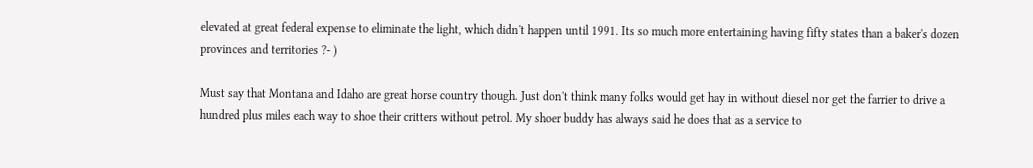elevated at great federal expense to eliminate the light, which didn't happen until 1991. Its so much more entertaining having fifty states than a baker's dozen provinces and territories ?- )

Must say that Montana and Idaho are great horse country though. Just don't think many folks would get hay in without diesel nor get the farrier to drive a hundred plus miles each way to shoe their critters without petrol. My shoer buddy has always said he does that as a service to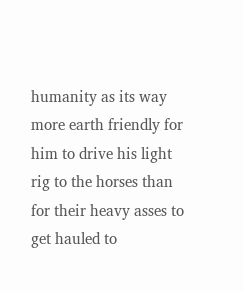humanity as its way more earth friendly for him to drive his light rig to the horses than for their heavy asses to get hauled to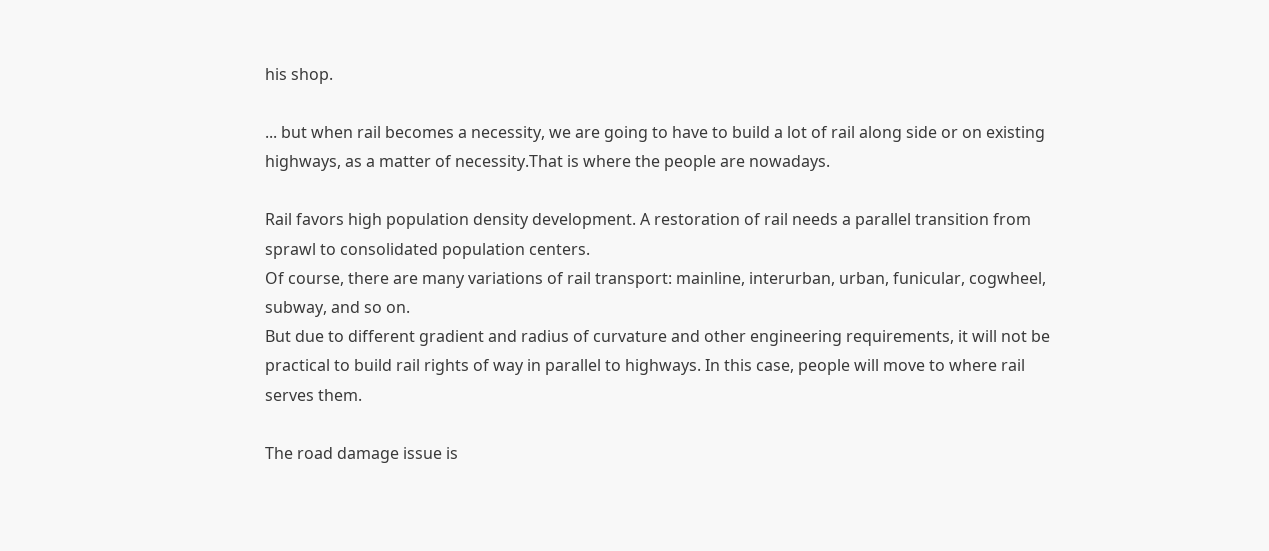his shop.

... but when rail becomes a necessity, we are going to have to build a lot of rail along side or on existing highways, as a matter of necessity.That is where the people are nowadays.

Rail favors high population density development. A restoration of rail needs a parallel transition from sprawl to consolidated population centers.
Of course, there are many variations of rail transport: mainline, interurban, urban, funicular, cogwheel, subway, and so on.
But due to different gradient and radius of curvature and other engineering requirements, it will not be practical to build rail rights of way in parallel to highways. In this case, people will move to where rail serves them.

The road damage issue is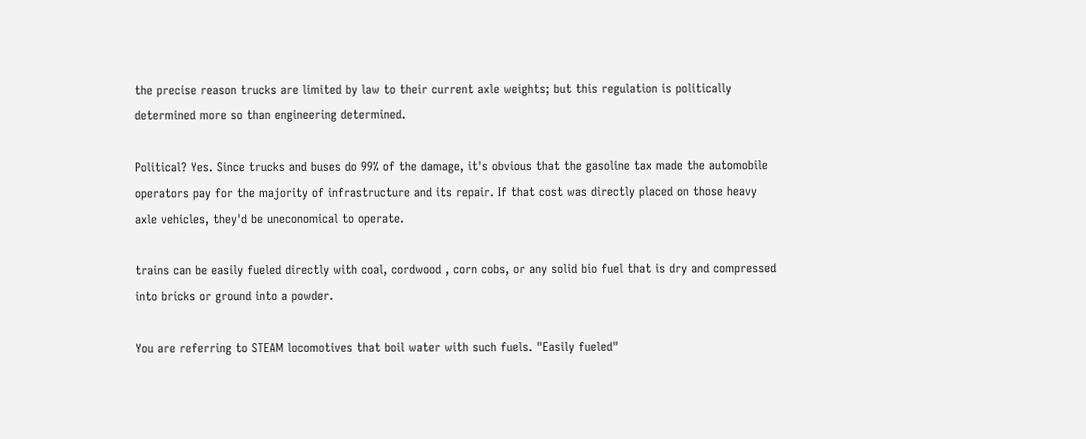the precise reason trucks are limited by law to their current axle weights; but this regulation is politically determined more so than engineering determined.

Political? Yes. Since trucks and buses do 99% of the damage, it's obvious that the gasoline tax made the automobile operators pay for the majority of infrastructure and its repair. If that cost was directly placed on those heavy axle vehicles, they'd be uneconomical to operate.

trains can be easily fueled directly with coal, cordwood , corn cobs, or any solid bio fuel that is dry and compressed into bricks or ground into a powder.

You are referring to STEAM locomotives that boil water with such fuels. "Easily fueled"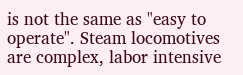is not the same as "easy to operate". Steam locomotives are complex, labor intensive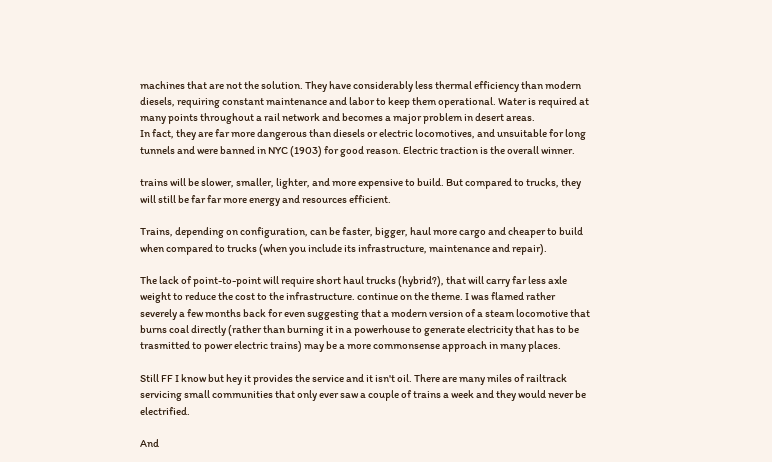machines that are not the solution. They have considerably less thermal efficiency than modern diesels, requiring constant maintenance and labor to keep them operational. Water is required at many points throughout a rail network and becomes a major problem in desert areas.
In fact, they are far more dangerous than diesels or electric locomotives, and unsuitable for long tunnels and were banned in NYC (1903) for good reason. Electric traction is the overall winner.

trains will be slower, smaller, lighter, and more expensive to build. But compared to trucks, they will still be far far more energy and resources efficient.

Trains, depending on configuration, can be faster, bigger, haul more cargo and cheaper to build when compared to trucks (when you include its infrastructure, maintenance and repair).

The lack of point-to-point will require short haul trucks (hybrid?), that will carry far less axle weight to reduce the cost to the infrastructure. continue on the theme. I was flamed rather severely a few months back for even suggesting that a modern version of a steam locomotive that burns coal directly (rather than burning it in a powerhouse to generate electricity that has to be trasmitted to power electric trains) may be a more commonsense approach in many places.

Still FF I know but hey it provides the service and it isn't oil. There are many miles of railtrack servicing small communities that only ever saw a couple of trains a week and they would never be electrified.

And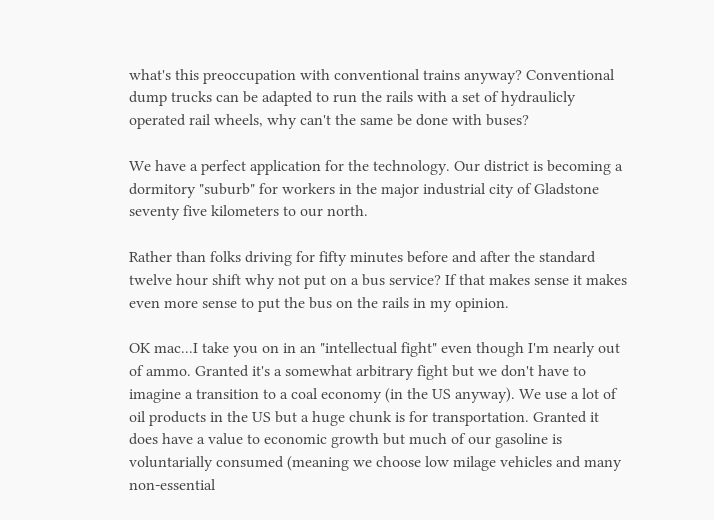what's this preoccupation with conventional trains anyway? Conventional dump trucks can be adapted to run the rails with a set of hydraulicly operated rail wheels, why can't the same be done with buses?

We have a perfect application for the technology. Our district is becoming a dormitory "suburb" for workers in the major industrial city of Gladstone seventy five kilometers to our north.

Rather than folks driving for fifty minutes before and after the standard twelve hour shift why not put on a bus service? If that makes sense it makes even more sense to put the bus on the rails in my opinion.

OK mac...I take you on in an "intellectual fight" even though I'm nearly out of ammo. Granted it's a somewhat arbitrary fight but we don't have to imagine a transition to a coal economy (in the US anyway). We use a lot of oil products in the US but a huge chunk is for transportation. Granted it does have a value to economic growth but much of our gasoline is voluntarially consumed (meaning we choose low milage vehicles and many non-essential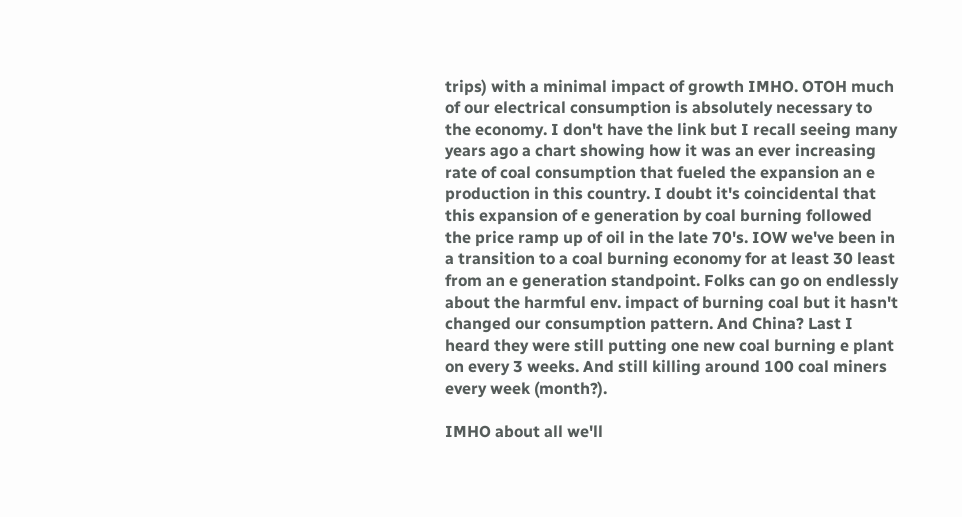trips) with a minimal impact of growth IMHO. OTOH much of our electrical consumption is absolutely necessary to the economy. I don't have the link but I recall seeing many years ago a chart showing how it was an ever increasing rate of coal consumption that fueled the expansion an e production in this country. I doubt it's coincidental that this expansion of e generation by coal burning followed the price ramp up of oil in the late 70's. IOW we've been in a transition to a coal burning economy for at least 30 least from an e generation standpoint. Folks can go on endlessly about the harmful env. impact of burning coal but it hasn't changed our consumption pattern. And China? Last I heard they were still putting one new coal burning e plant on every 3 weeks. And still killing around 100 coal miners every week (month?).

IMHO about all we'll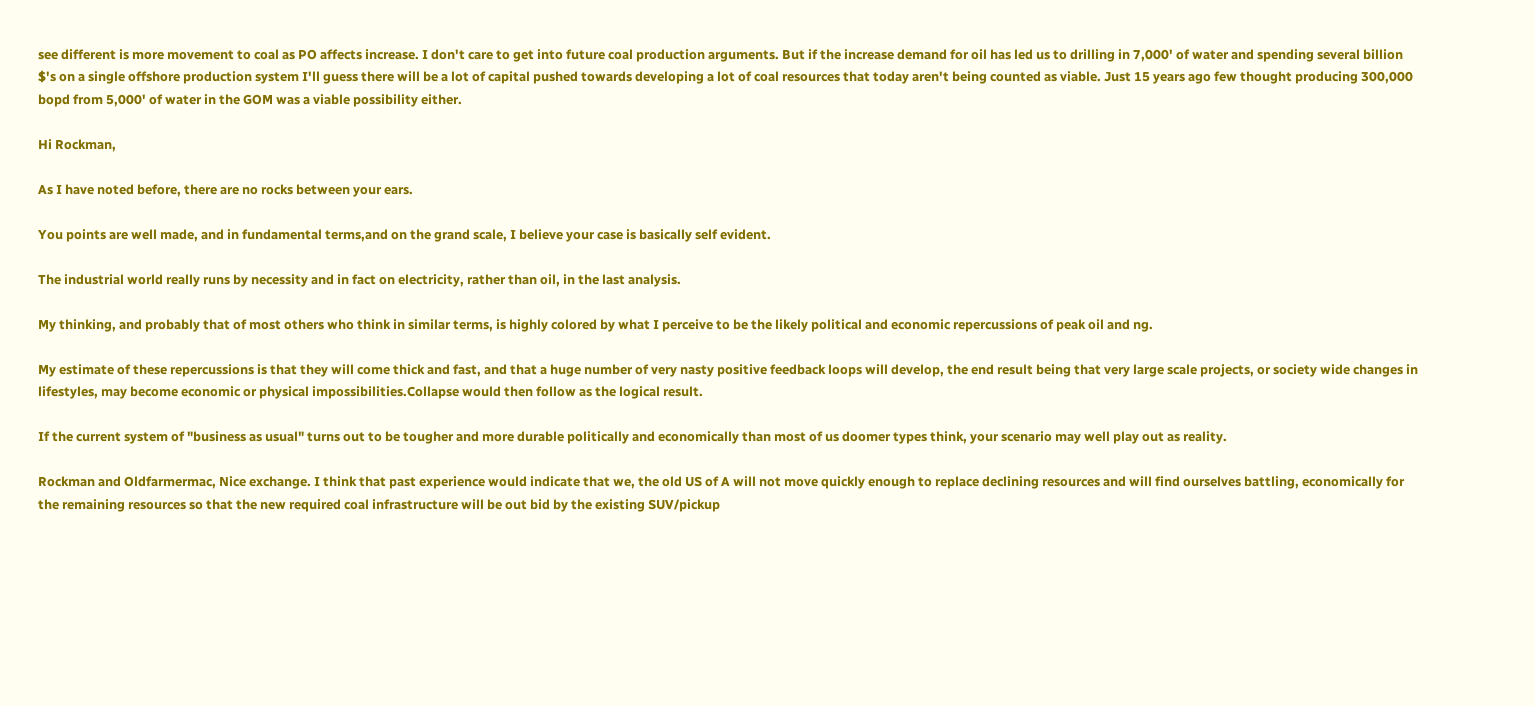see different is more movement to coal as PO affects increase. I don't care to get into future coal production arguments. But if the increase demand for oil has led us to drilling in 7,000' of water and spending several billion $'s on a single offshore production system I'll guess there will be a lot of capital pushed towards developing a lot of coal resources that today aren't being counted as viable. Just 15 years ago few thought producing 300,000 bopd from 5,000' of water in the GOM was a viable possibility either.

Hi Rockman,

As I have noted before, there are no rocks between your ears.

You points are well made, and in fundamental terms,and on the grand scale, I believe your case is basically self evident.

The industrial world really runs by necessity and in fact on electricity, rather than oil, in the last analysis.

My thinking, and probably that of most others who think in similar terms, is highly colored by what I perceive to be the likely political and economic repercussions of peak oil and ng.

My estimate of these repercussions is that they will come thick and fast, and that a huge number of very nasty positive feedback loops will develop, the end result being that very large scale projects, or society wide changes in lifestyles, may become economic or physical impossibilities.Collapse would then follow as the logical result.

If the current system of "business as usual" turns out to be tougher and more durable politically and economically than most of us doomer types think, your scenario may well play out as reality.

Rockman and Oldfarmermac, Nice exchange. I think that past experience would indicate that we, the old US of A will not move quickly enough to replace declining resources and will find ourselves battling, economically for the remaining resources so that the new required coal infrastructure will be out bid by the existing SUV/pickup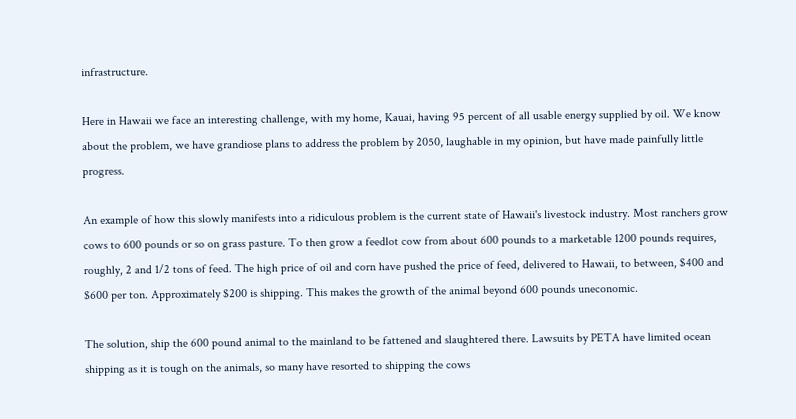infrastructure.

Here in Hawaii we face an interesting challenge, with my home, Kauai, having 95 percent of all usable energy supplied by oil. We know about the problem, we have grandiose plans to address the problem by 2050, laughable in my opinion, but have made painfully little progress.

An example of how this slowly manifests into a ridiculous problem is the current state of Hawaii's livestock industry. Most ranchers grow cows to 600 pounds or so on grass pasture. To then grow a feedlot cow from about 600 pounds to a marketable 1200 pounds requires, roughly, 2 and 1/2 tons of feed. The high price of oil and corn have pushed the price of feed, delivered to Hawaii, to between, $400 and $600 per ton. Approximately $200 is shipping. This makes the growth of the animal beyond 600 pounds uneconomic.

The solution, ship the 600 pound animal to the mainland to be fattened and slaughtered there. Lawsuits by PETA have limited ocean shipping as it is tough on the animals, so many have resorted to shipping the cows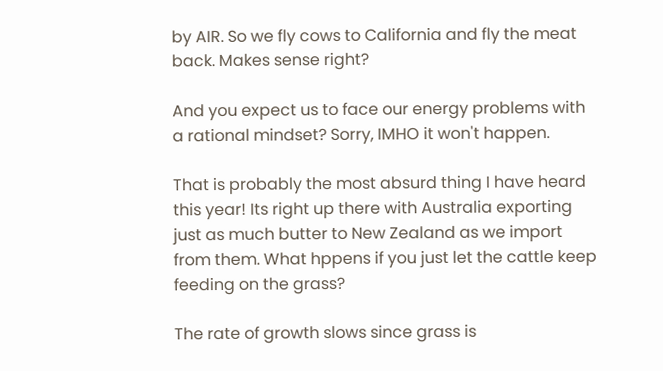by AIR. So we fly cows to California and fly the meat back. Makes sense right?

And you expect us to face our energy problems with a rational mindset? Sorry, IMHO it won't happen.

That is probably the most absurd thing I have heard this year! Its right up there with Australia exporting just as much butter to New Zealand as we import from them. What hppens if you just let the cattle keep feeding on the grass?

The rate of growth slows since grass is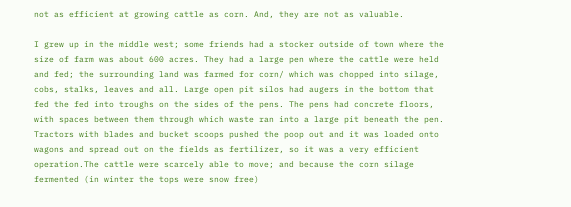not as efficient at growing cattle as corn. And, they are not as valuable.

I grew up in the middle west; some friends had a stocker outside of town where the size of farm was about 600 acres. They had a large pen where the cattle were held and fed; the surrounding land was farmed for corn/ which was chopped into silage, cobs, stalks, leaves and all. Large open pit silos had augers in the bottom that fed the fed into troughs on the sides of the pens. The pens had concrete floors, with spaces between them through which waste ran into a large pit beneath the pen. Tractors with blades and bucket scoops pushed the poop out and it was loaded onto wagons and spread out on the fields as fertilizer, so it was a very efficient operation.The cattle were scarcely able to move; and because the corn silage fermented (in winter the tops were snow free)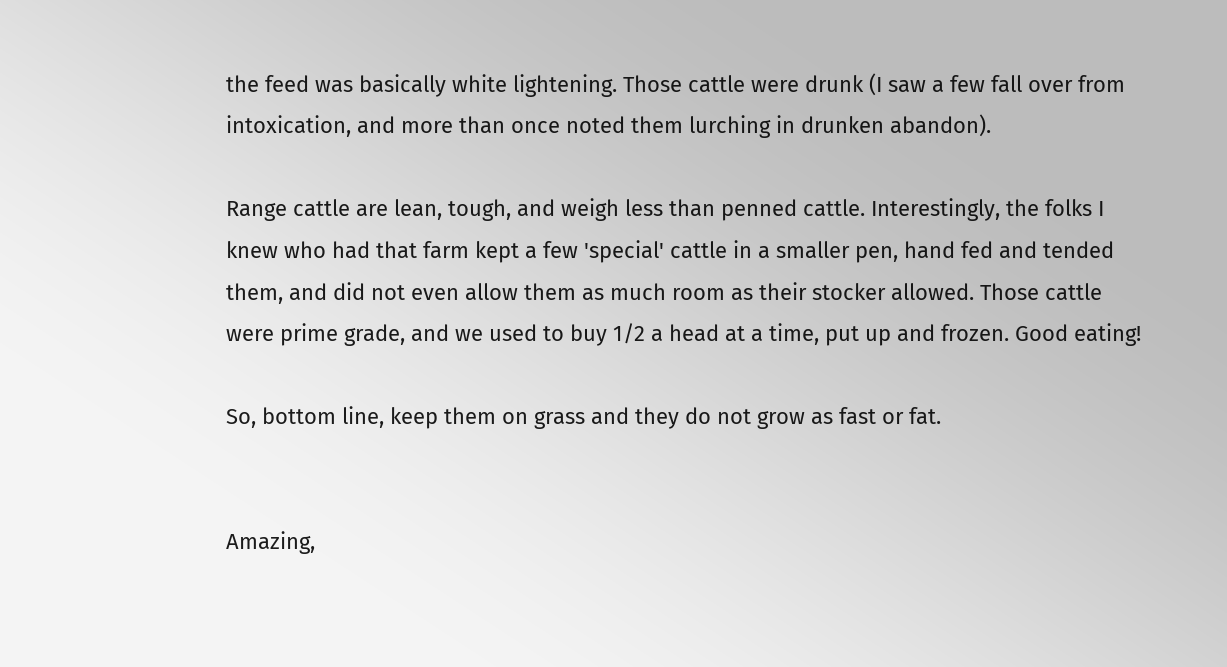the feed was basically white lightening. Those cattle were drunk (I saw a few fall over from intoxication, and more than once noted them lurching in drunken abandon).

Range cattle are lean, tough, and weigh less than penned cattle. Interestingly, the folks I knew who had that farm kept a few 'special' cattle in a smaller pen, hand fed and tended them, and did not even allow them as much room as their stocker allowed. Those cattle were prime grade, and we used to buy 1/2 a head at a time, put up and frozen. Good eating!

So, bottom line, keep them on grass and they do not grow as fast or fat.


Amazing,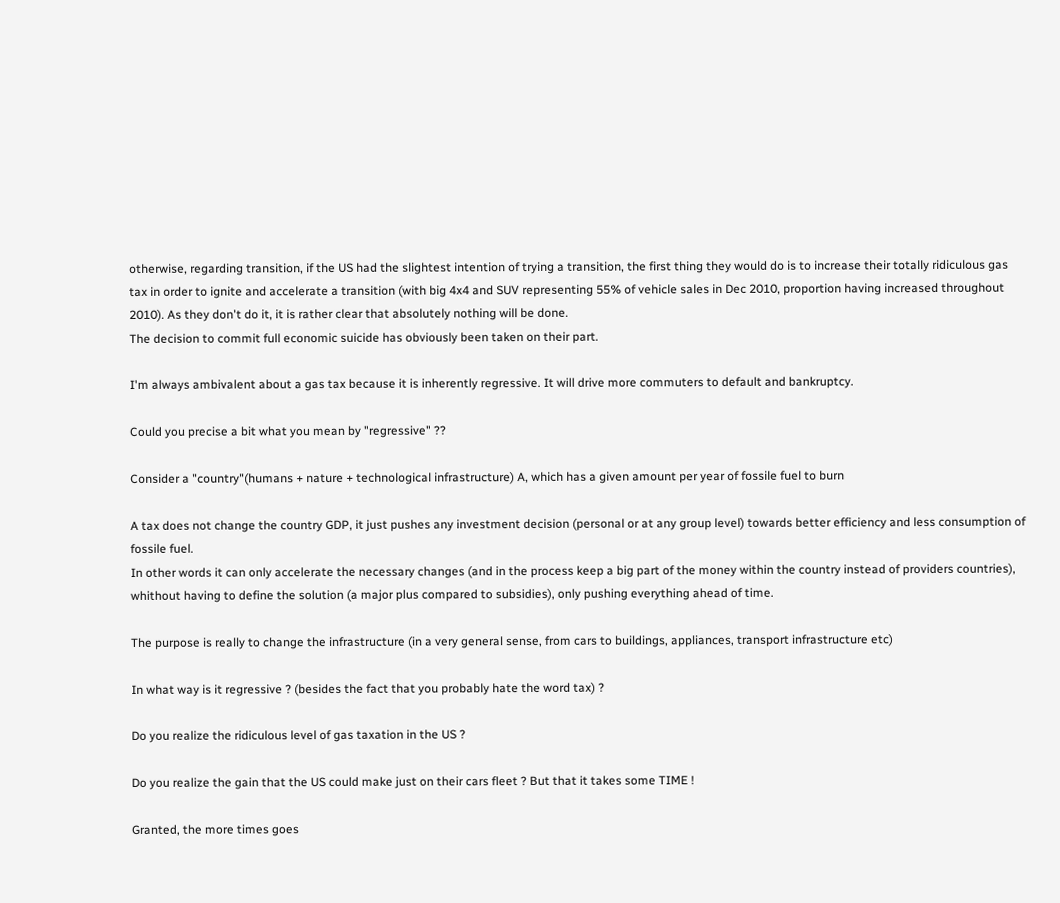otherwise, regarding transition, if the US had the slightest intention of trying a transition, the first thing they would do is to increase their totally ridiculous gas tax in order to ignite and accelerate a transition (with big 4x4 and SUV representing 55% of vehicle sales in Dec 2010, proportion having increased throughout 2010). As they don't do it, it is rather clear that absolutely nothing will be done.
The decision to commit full economic suicide has obviously been taken on their part.

I'm always ambivalent about a gas tax because it is inherently regressive. It will drive more commuters to default and bankruptcy.

Could you precise a bit what you mean by "regressive" ??

Consider a "country"(humans + nature + technological infrastructure) A, which has a given amount per year of fossile fuel to burn

A tax does not change the country GDP, it just pushes any investment decision (personal or at any group level) towards better efficiency and less consumption of fossile fuel.
In other words it can only accelerate the necessary changes (and in the process keep a big part of the money within the country instead of providers countries), whithout having to define the solution (a major plus compared to subsidies), only pushing everything ahead of time.

The purpose is really to change the infrastructure (in a very general sense, from cars to buildings, appliances, transport infrastructure etc)

In what way is it regressive ? (besides the fact that you probably hate the word tax) ?

Do you realize the ridiculous level of gas taxation in the US ?

Do you realize the gain that the US could make just on their cars fleet ? But that it takes some TIME !

Granted, the more times goes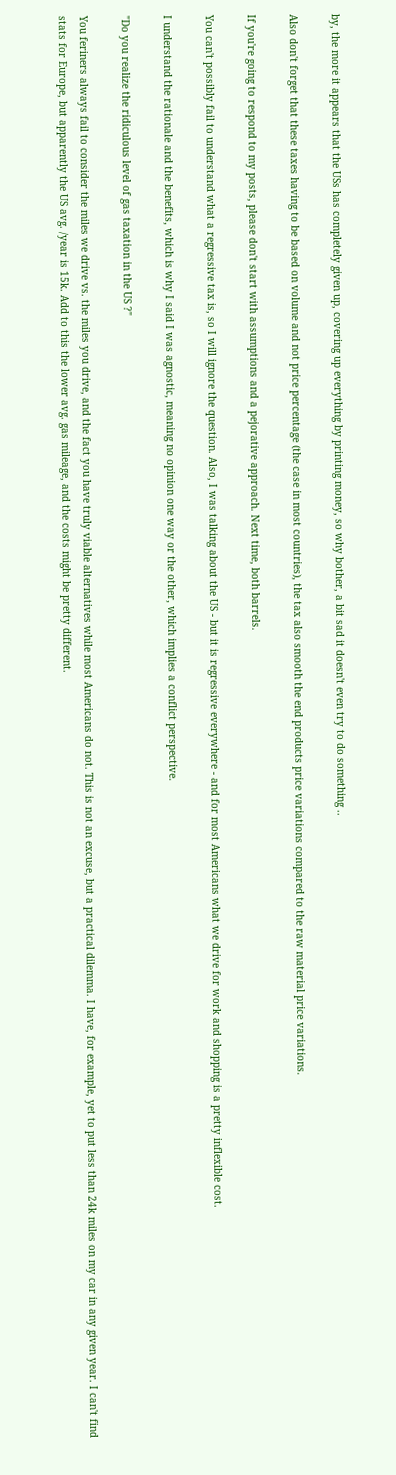by, the more it appears that the USs has completely given up, covering up everything by printing money, so why bother, a bit sad it doesn't even try to do something ..

Also don't forget that these taxes having to be based on volume and not price percentage (the case in most countries), the tax also smooth the end products price variations compared to the raw material price variations.

If you're going to respond to my posts, please don't start with assumptions and a pejorative approach. Next time, both barrels.

You can't possibly fail to understand what a regressive tax is, so I will ignore the question. Also, I was talking about the US - but it is regressive everywhere - and for most Americans what we drive for work and shopping is a pretty inflexible cost.

I understand the rationale and the benefits, which is why I said I was agnostic, meaning no opinion one way or the other, which implies a conflict perspective.

"Do you realize the ridiculous level of gas taxation in the US ?"

You feriners always fail to consider the miles we drive vs. the miles you drive, and the fact you have truly viable alternatives while most Americans do not. This is not an excuse, but a practical dilemma. I have, for example, yet to put less than 24k miles on my car in any given year. I can't find stats for Europe, but apparently the US avg. /year is 15k. Add to this the lower avg. gas mileage, and the costs might be pretty different.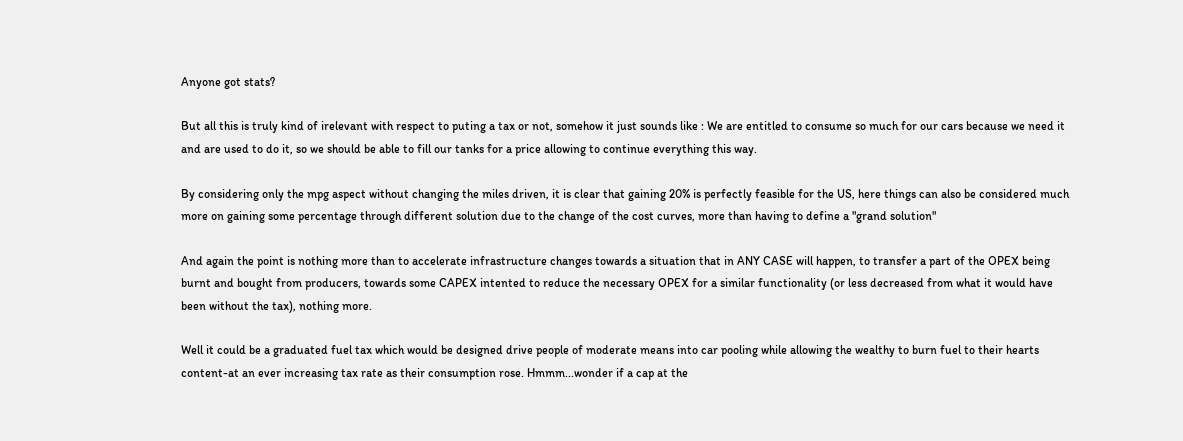Anyone got stats?

But all this is truly kind of irelevant with respect to puting a tax or not, somehow it just sounds like : We are entitled to consume so much for our cars because we need it and are used to do it, so we should be able to fill our tanks for a price allowing to continue everything this way.

By considering only the mpg aspect without changing the miles driven, it is clear that gaining 20% is perfectly feasible for the US, here things can also be considered much more on gaining some percentage through different solution due to the change of the cost curves, more than having to define a "grand solution"

And again the point is nothing more than to accelerate infrastructure changes towards a situation that in ANY CASE will happen, to transfer a part of the OPEX being burnt and bought from producers, towards some CAPEX intented to reduce the necessary OPEX for a similar functionality (or less decreased from what it would have been without the tax), nothing more.

Well it could be a graduated fuel tax which would be designed drive people of moderate means into car pooling while allowing the wealthy to burn fuel to their hearts content-at an ever increasing tax rate as their consumption rose. Hmmm...wonder if a cap at the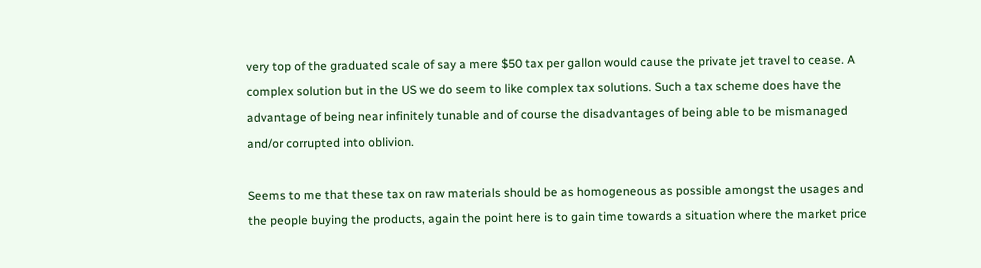very top of the graduated scale of say a mere $50 tax per gallon would cause the private jet travel to cease. A complex solution but in the US we do seem to like complex tax solutions. Such a tax scheme does have the advantage of being near infinitely tunable and of course the disadvantages of being able to be mismanaged and/or corrupted into oblivion.

Seems to me that these tax on raw materials should be as homogeneous as possible amongst the usages and the people buying the products, again the point here is to gain time towards a situation where the market price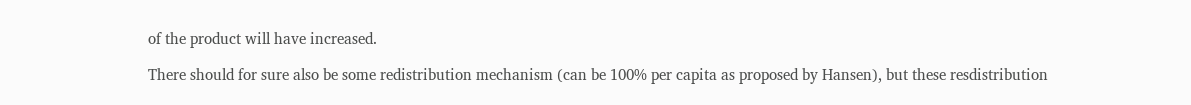of the product will have increased.

There should for sure also be some redistribution mechanism (can be 100% per capita as proposed by Hansen), but these resdistribution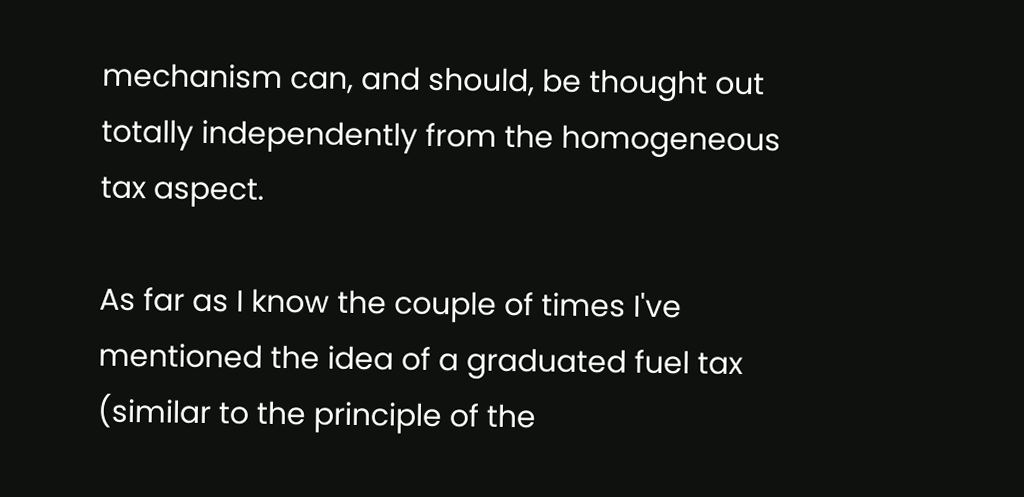mechanism can, and should, be thought out totally independently from the homogeneous tax aspect.

As far as I know the couple of times I've mentioned the idea of a graduated fuel tax (similar to the principle of the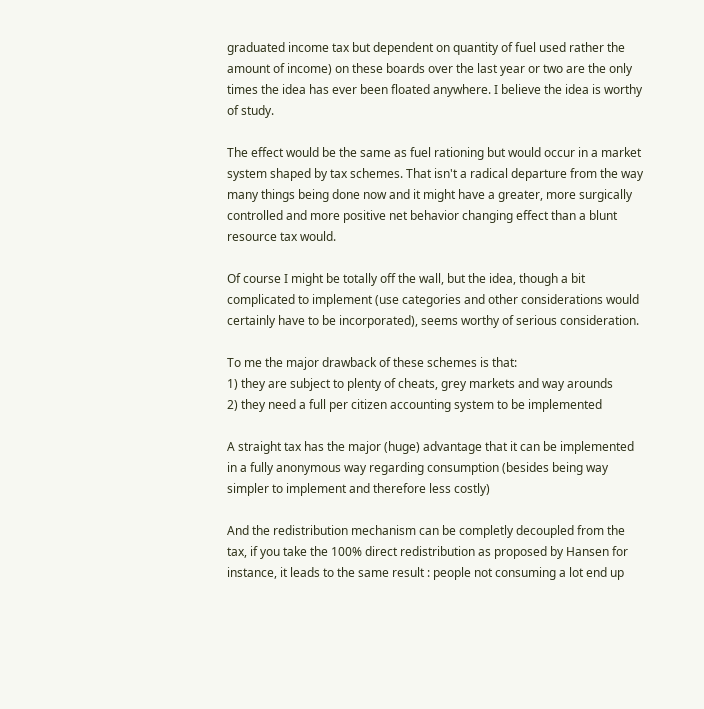graduated income tax but dependent on quantity of fuel used rather the amount of income) on these boards over the last year or two are the only times the idea has ever been floated anywhere. I believe the idea is worthy of study.

The effect would be the same as fuel rationing but would occur in a market system shaped by tax schemes. That isn't a radical departure from the way many things being done now and it might have a greater, more surgically controlled and more positive net behavior changing effect than a blunt resource tax would.

Of course I might be totally off the wall, but the idea, though a bit complicated to implement (use categories and other considerations would certainly have to be incorporated), seems worthy of serious consideration.

To me the major drawback of these schemes is that:
1) they are subject to plenty of cheats, grey markets and way arounds
2) they need a full per citizen accounting system to be implemented

A straight tax has the major (huge) advantage that it can be implemented in a fully anonymous way regarding consumption (besides being way simpler to implement and therefore less costly)

And the redistribution mechanism can be completly decoupled from the tax, if you take the 100% direct redistribution as proposed by Hansen for instance, it leads to the same result : people not consuming a lot end up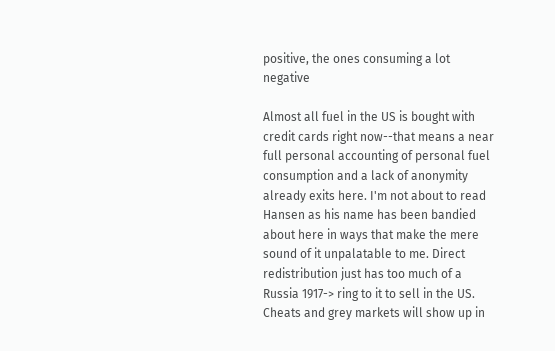positive, the ones consuming a lot negative

Almost all fuel in the US is bought with credit cards right now--that means a near full personal accounting of personal fuel consumption and a lack of anonymity already exits here. I'm not about to read Hansen as his name has been bandied about here in ways that make the mere sound of it unpalatable to me. Direct redistribution just has too much of a Russia 1917-> ring to it to sell in the US. Cheats and grey markets will show up in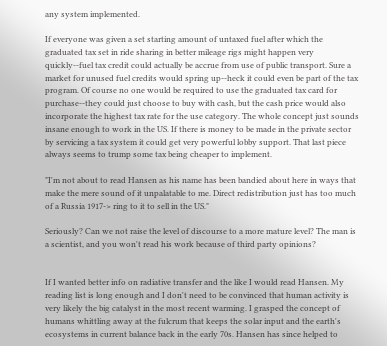any system implemented.

If everyone was given a set starting amount of untaxed fuel after which the graduated tax set in ride sharing in better mileage rigs might happen very quickly--fuel tax credit could actually be accrue from use of public transport. Sure a market for unused fuel credits would spring up--heck it could even be part of the tax program. Of course no one would be required to use the graduated tax card for purchase--they could just choose to buy with cash, but the cash price would also incorporate the highest tax rate for the use category. The whole concept just sounds insane enough to work in the US. If there is money to be made in the private sector by servicing a tax system it could get very powerful lobby support. That last piece always seems to trump some tax being cheaper to implement.

"I'm not about to read Hansen as his name has been bandied about here in ways that make the mere sound of it unpalatable to me. Direct redistribution just has too much of a Russia 1917-> ring to it to sell in the US."

Seriously? Can we not raise the level of discourse to a more mature level? The man is a scientist, and you won't read his work because of third party opinions?


If I wanted better info on radiative transfer and the like I would read Hansen. My reading list is long enough and I don't need to be convinced that human activity is very likely the big catalyst in the most recent warming. I grasped the concept of humans whittling away at the fulcrum that keeps the solar input and the earth's ecosystems in current balance back in the early 70s. Hansen has since helped to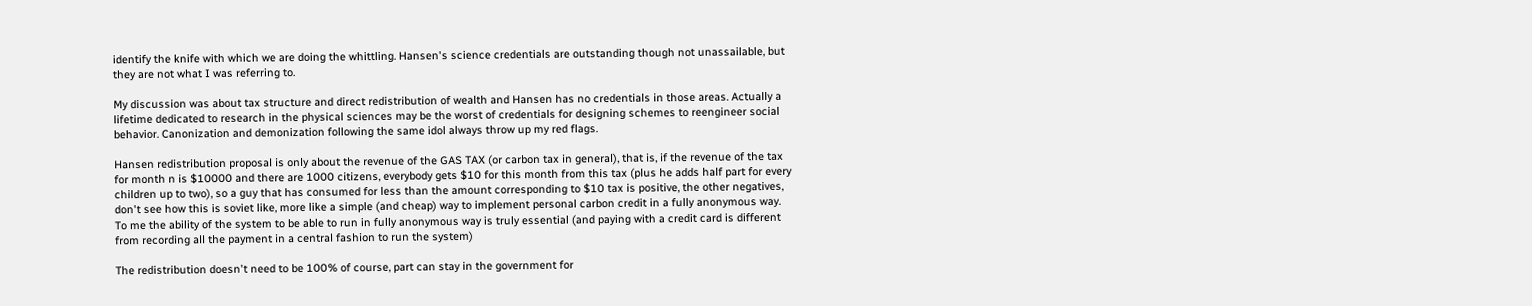identify the knife with which we are doing the whittling. Hansen's science credentials are outstanding though not unassailable, but they are not what I was referring to.

My discussion was about tax structure and direct redistribution of wealth and Hansen has no credentials in those areas. Actually a lifetime dedicated to research in the physical sciences may be the worst of credentials for designing schemes to reengineer social behavior. Canonization and demonization following the same idol always throw up my red flags.

Hansen redistribution proposal is only about the revenue of the GAS TAX (or carbon tax in general), that is, if the revenue of the tax for month n is $10000 and there are 1000 citizens, everybody gets $10 for this month from this tax (plus he adds half part for every children up to two), so a guy that has consumed for less than the amount corresponding to $10 tax is positive, the other negatives, don't see how this is soviet like, more like a simple (and cheap) way to implement personal carbon credit in a fully anonymous way.
To me the ability of the system to be able to run in fully anonymous way is truly essential (and paying with a credit card is different from recording all the payment in a central fashion to run the system)

The redistribution doesn't need to be 100% of course, part can stay in the government for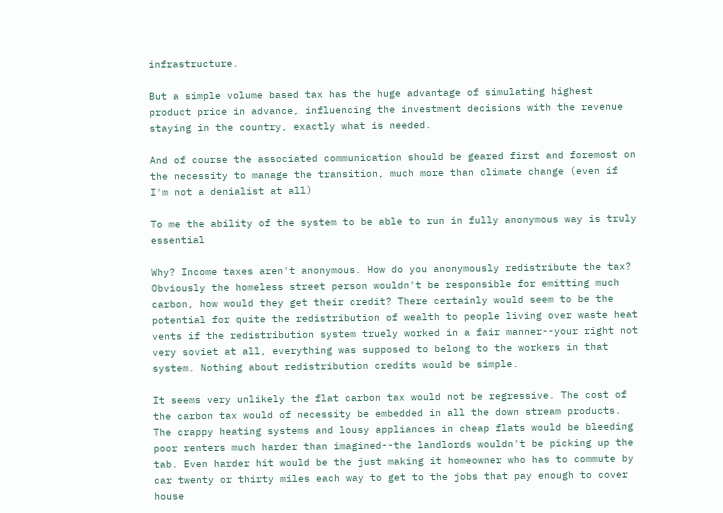infrastructure.

But a simple volume based tax has the huge advantage of simulating highest product price in advance, influencing the investment decisions with the revenue staying in the country, exactly what is needed.

And of course the associated communication should be geared first and foremost on the necessity to manage the transition, much more than climate change (even if I'm not a denialist at all)

To me the ability of the system to be able to run in fully anonymous way is truly essential

Why? Income taxes aren't anonymous. How do you anonymously redistribute the tax? Obviously the homeless street person wouldn't be responsible for emitting much carbon, how would they get their credit? There certainly would seem to be the potential for quite the redistribution of wealth to people living over waste heat vents if the redistribution system truely worked in a fair manner--your right not very soviet at all, everything was supposed to belong to the workers in that system. Nothing about redistribution credits would be simple.

It seems very unlikely the flat carbon tax would not be regressive. The cost of the carbon tax would of necessity be embedded in all the down stream products. The crappy heating systems and lousy appliances in cheap flats would be bleeding poor renters much harder than imagined--the landlords wouldn't be picking up the tab. Even harder hit would be the just making it homeowner who has to commute by car twenty or thirty miles each way to get to the jobs that pay enough to cover house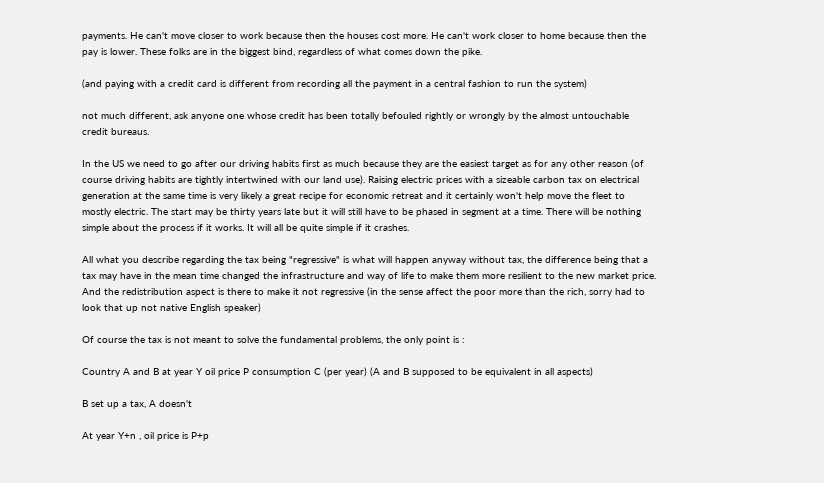payments. He can't move closer to work because then the houses cost more. He can't work closer to home because then the pay is lower. These folks are in the biggest bind, regardless of what comes down the pike.

(and paying with a credit card is different from recording all the payment in a central fashion to run the system)

not much different, ask anyone one whose credit has been totally befouled rightly or wrongly by the almost untouchable credit bureaus.

In the US we need to go after our driving habits first as much because they are the easiest target as for any other reason (of course driving habits are tightly intertwined with our land use). Raising electric prices with a sizeable carbon tax on electrical generation at the same time is very likely a great recipe for economic retreat and it certainly won't help move the fleet to mostly electric. The start may be thirty years late but it will still have to be phased in segment at a time. There will be nothing simple about the process if it works. It will all be quite simple if it crashes.

All what you describe regarding the tax being "regressive" is what will happen anyway without tax, the difference being that a tax may have in the mean time changed the infrastructure and way of life to make them more resilient to the new market price.
And the redistribution aspect is there to make it not regressive (in the sense affect the poor more than the rich, sorry had to look that up not native English speaker)

Of course the tax is not meant to solve the fundamental problems, the only point is :

Country A and B at year Y oil price P consumption C (per year) (A and B supposed to be equivalent in all aspects)

B set up a tax, A doesn't

At year Y+n , oil price is P+p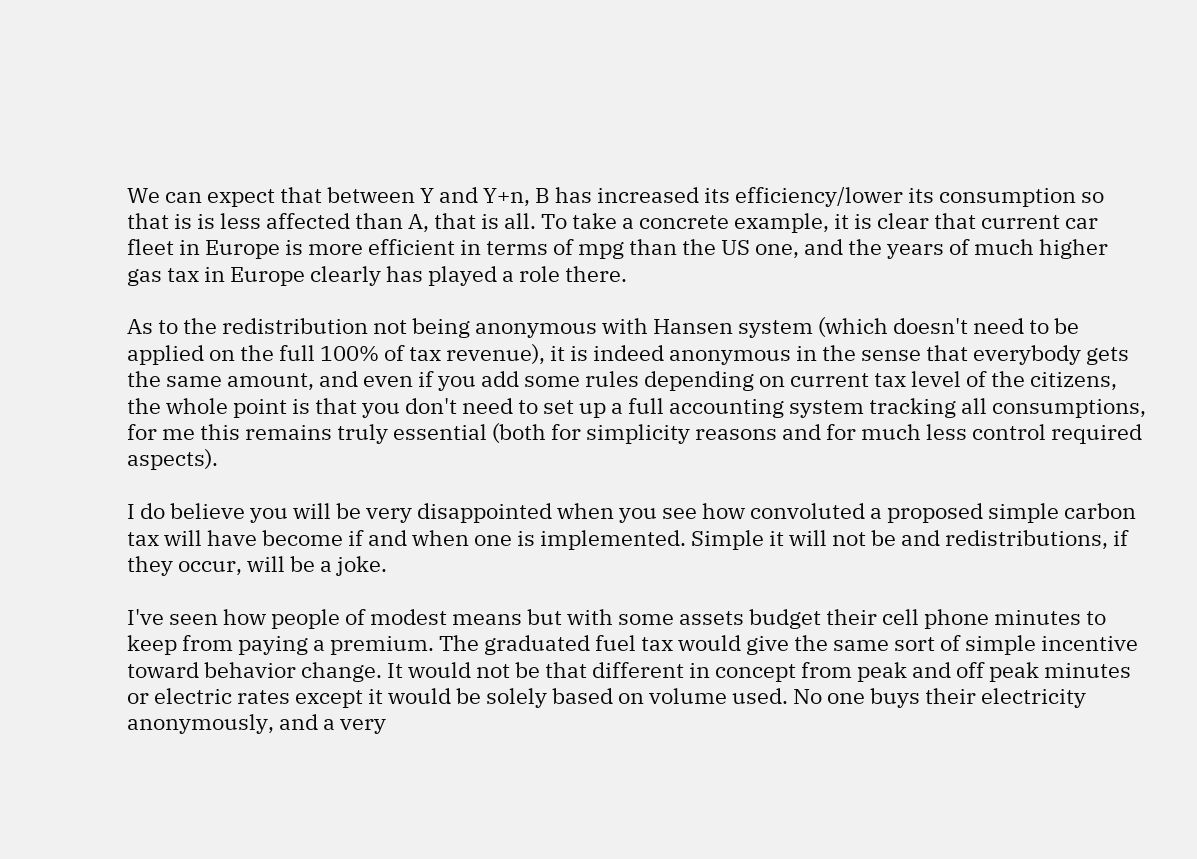We can expect that between Y and Y+n, B has increased its efficiency/lower its consumption so that is is less affected than A, that is all. To take a concrete example, it is clear that current car fleet in Europe is more efficient in terms of mpg than the US one, and the years of much higher gas tax in Europe clearly has played a role there.

As to the redistribution not being anonymous with Hansen system (which doesn't need to be applied on the full 100% of tax revenue), it is indeed anonymous in the sense that everybody gets the same amount, and even if you add some rules depending on current tax level of the citizens, the whole point is that you don't need to set up a full accounting system tracking all consumptions, for me this remains truly essential (both for simplicity reasons and for much less control required aspects).

I do believe you will be very disappointed when you see how convoluted a proposed simple carbon tax will have become if and when one is implemented. Simple it will not be and redistributions, if they occur, will be a joke.

I've seen how people of modest means but with some assets budget their cell phone minutes to keep from paying a premium. The graduated fuel tax would give the same sort of simple incentive toward behavior change. It would not be that different in concept from peak and off peak minutes or electric rates except it would be solely based on volume used. No one buys their electricity anonymously, and a very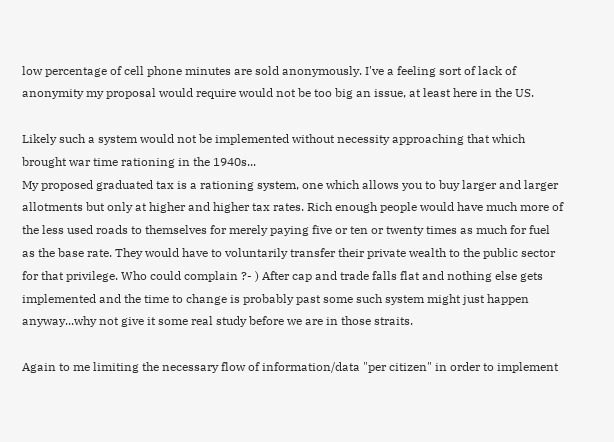low percentage of cell phone minutes are sold anonymously. I've a feeling sort of lack of anonymity my proposal would require would not be too big an issue, at least here in the US.

Likely such a system would not be implemented without necessity approaching that which brought war time rationing in the 1940s...
My proposed graduated tax is a rationing system, one which allows you to buy larger and larger allotments but only at higher and higher tax rates. Rich enough people would have much more of the less used roads to themselves for merely paying five or ten or twenty times as much for fuel as the base rate. They would have to voluntarily transfer their private wealth to the public sector for that privilege. Who could complain ?- ) After cap and trade falls flat and nothing else gets implemented and the time to change is probably past some such system might just happen anyway...why not give it some real study before we are in those straits.

Again to me limiting the necessary flow of information/data "per citizen" in order to implement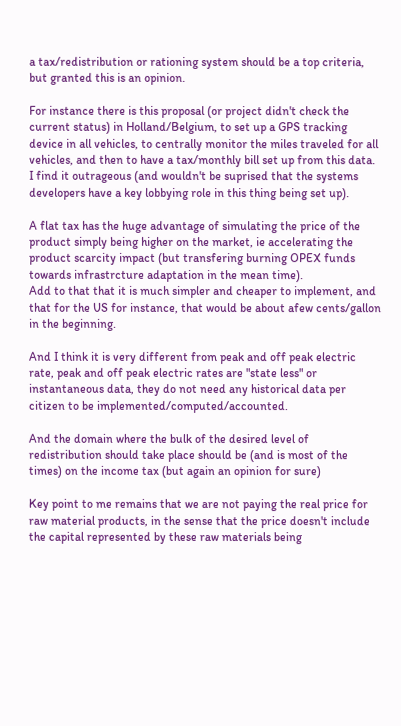a tax/redistribution or rationing system should be a top criteria, but granted this is an opinion.

For instance there is this proposal (or project didn't check the current status) in Holland/Belgium, to set up a GPS tracking device in all vehicles, to centrally monitor the miles traveled for all vehicles, and then to have a tax/monthly bill set up from this data. I find it outrageous (and wouldn't be suprised that the systems developers have a key lobbying role in this thing being set up).

A flat tax has the huge advantage of simulating the price of the product simply being higher on the market, ie accelerating the product scarcity impact (but transfering burning OPEX funds towards infrastrcture adaptation in the mean time).
Add to that that it is much simpler and cheaper to implement, and that for the US for instance, that would be about afew cents/gallon in the beginning.

And I think it is very different from peak and off peak electric rate, peak and off peak electric rates are "state less" or instantaneous data, they do not need any historical data per citizen to be implemented/computed/accounted.

And the domain where the bulk of the desired level of redistribution should take place should be (and is most of the times) on the income tax (but again an opinion for sure)

Key point to me remains that we are not paying the real price for raw material products, in the sense that the price doesn't include the capital represented by these raw materials being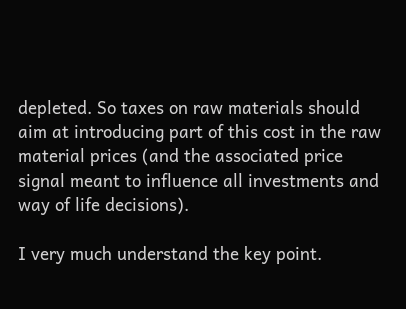depleted. So taxes on raw materials should aim at introducing part of this cost in the raw material prices (and the associated price signal meant to influence all investments and way of life decisions).

I very much understand the key point.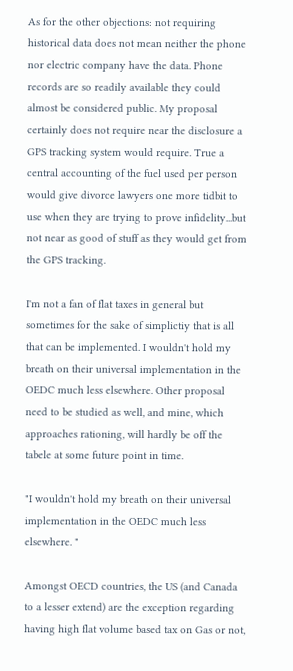As for the other objections: not requiring historical data does not mean neither the phone nor electric company have the data. Phone records are so readily available they could almost be considered public. My proposal certainly does not require near the disclosure a GPS tracking system would require. True a central accounting of the fuel used per person would give divorce lawyers one more tidbit to use when they are trying to prove infidelity...but not near as good of stuff as they would get from the GPS tracking.

I'm not a fan of flat taxes in general but sometimes for the sake of simplictiy that is all that can be implemented. I wouldn't hold my breath on their universal implementation in the OEDC much less elsewhere. Other proposal need to be studied as well, and mine, which approaches rationing, will hardly be off the tabele at some future point in time.

"I wouldn't hold my breath on their universal implementation in the OEDC much less elsewhere. "

Amongst OECD countries, the US (and Canada to a lesser extend) are the exception regarding having high flat volume based tax on Gas or not,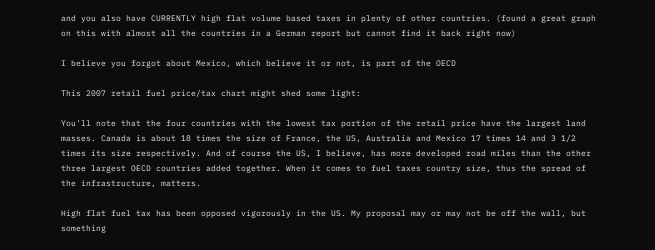and you also have CURRENTLY high flat volume based taxes in plenty of other countries. (found a great graph on this with almost all the countries in a German report but cannot find it back right now)

I believe you forgot about Mexico, which believe it or not, is part of the OECD

This 2007 retail fuel price/tax chart might shed some light:

You'll note that the four countries with the lowest tax portion of the retail price have the largest land masses. Canada is about 18 times the size of France, the US, Australia and Mexico 17 times 14 and 3 1/2 times its size respectively. And of course the US, I believe, has more developed road miles than the other three largest OECD countries added together. When it comes to fuel taxes country size, thus the spread of the infrastructure, matters.

High flat fuel tax has been opposed vigorously in the US. My proposal may or may not be off the wall, but something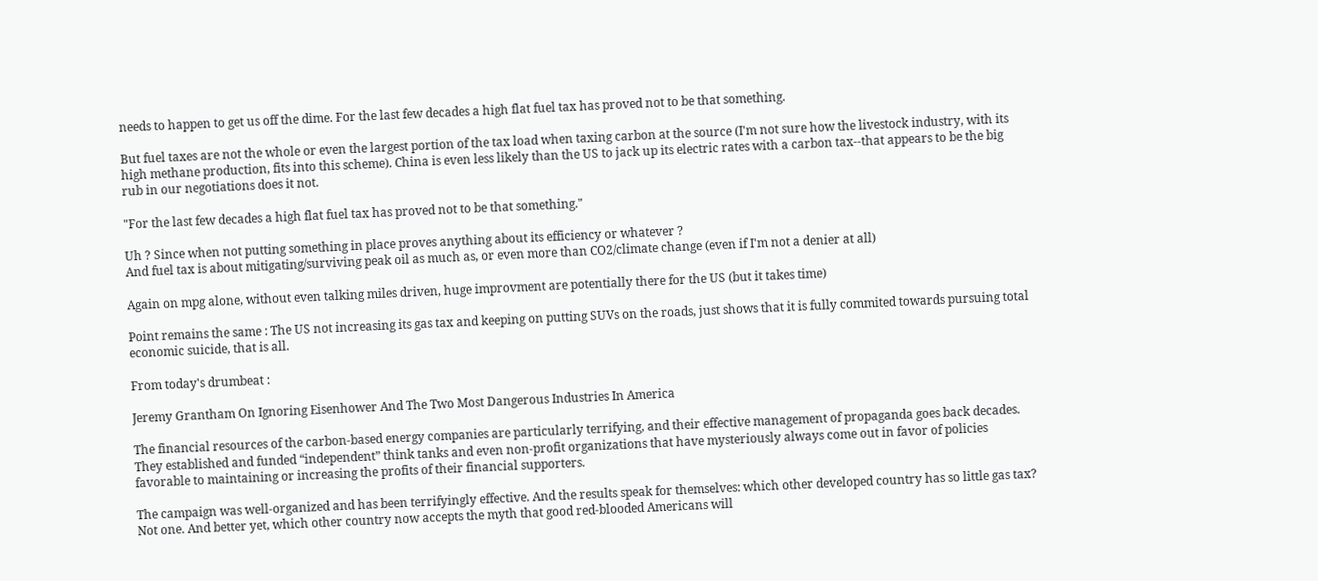needs to happen to get us off the dime. For the last few decades a high flat fuel tax has proved not to be that something.

But fuel taxes are not the whole or even the largest portion of the tax load when taxing carbon at the source (I'm not sure how the livestock industry, with its high methane production, fits into this scheme). China is even less likely than the US to jack up its electric rates with a carbon tax--that appears to be the big rub in our negotiations does it not.

"For the last few decades a high flat fuel tax has proved not to be that something."

Uh ? Since when not putting something in place proves anything about its efficiency or whatever ?
And fuel tax is about mitigating/surviving peak oil as much as, or even more than CO2/climate change (even if I'm not a denier at all)

Again on mpg alone, without even talking miles driven, huge improvment are potentially there for the US (but it takes time)

Point remains the same : The US not increasing its gas tax and keeping on putting SUVs on the roads, just shows that it is fully commited towards pursuing total economic suicide, that is all.

From today's drumbeat :

Jeremy Grantham On Ignoring Eisenhower And The Two Most Dangerous Industries In America

The financial resources of the carbon-based energy companies are particularly terrifying, and their effective management of propaganda goes back decades. They established and funded “independent” think tanks and even non-profit organizations that have mysteriously always come out in favor of policies favorable to maintaining or increasing the profits of their financial supporters.

The campaign was well-organized and has been terrifyingly effective. And the results speak for themselves: which other developed country has so little gas tax? Not one. And better yet, which other country now accepts the myth that good red-blooded Americans will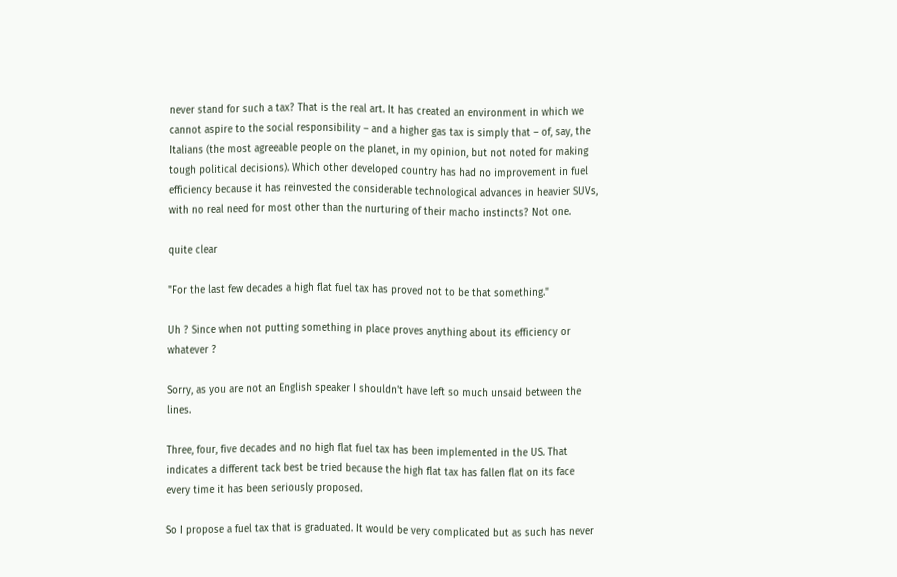never stand for such a tax? That is the real art. It has created an environment in which we cannot aspire to the social responsibility – and a higher gas tax is simply that – of, say, the Italians (the most agreeable people on the planet, in my opinion, but not noted for making tough political decisions). Which other developed country has had no improvement in fuel efficiency because it has reinvested the considerable technological advances in heavier SUVs, with no real need for most other than the nurturing of their macho instincts? Not one.

quite clear

"For the last few decades a high flat fuel tax has proved not to be that something."

Uh ? Since when not putting something in place proves anything about its efficiency or whatever ?

Sorry, as you are not an English speaker I shouldn't have left so much unsaid between the lines.

Three, four, five decades and no high flat fuel tax has been implemented in the US. That indicates a different tack best be tried because the high flat tax has fallen flat on its face every time it has been seriously proposed.

So I propose a fuel tax that is graduated. It would be very complicated but as such has never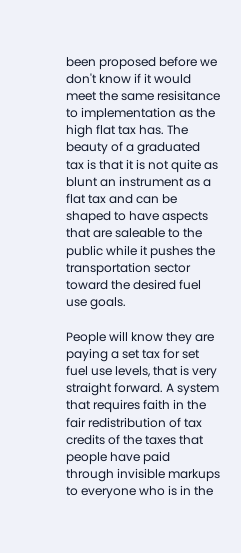been proposed before we don't know if it would meet the same resisitance to implementation as the high flat tax has. The beauty of a graduated tax is that it is not quite as blunt an instrument as a flat tax and can be shaped to have aspects that are saleable to the public while it pushes the transportation sector toward the desired fuel use goals.

People will know they are paying a set tax for set fuel use levels, that is very straight forward. A system that requires faith in the fair redistribution of tax credits of the taxes that people have paid through invisible markups to everyone who is in the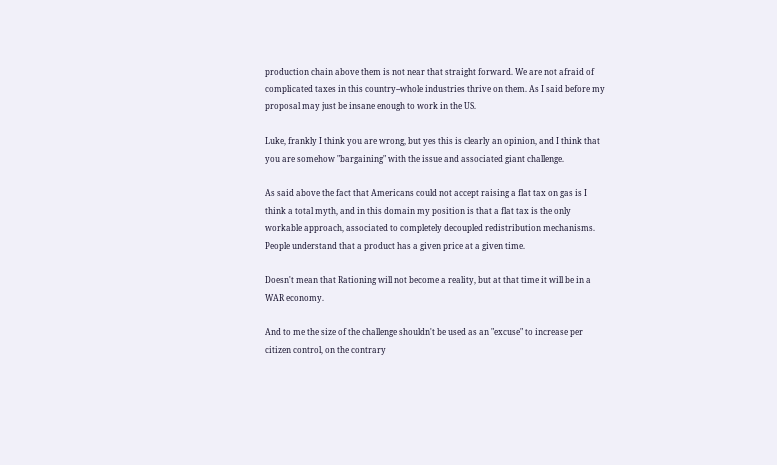production chain above them is not near that straight forward. We are not afraid of complicated taxes in this country--whole industries thrive on them. As I said before my proposal may just be insane enough to work in the US.

Luke, frankly I think you are wrong, but yes this is clearly an opinion, and I think that you are somehow "bargaining" with the issue and associated giant challenge.

As said above the fact that Americans could not accept raising a flat tax on gas is I think a total myth, and in this domain my position is that a flat tax is the only workable approach, associated to completely decoupled redistribution mechanisms. People understand that a product has a given price at a given time.

Doesn't mean that Rationing will not become a reality, but at that time it will be in a WAR economy.

And to me the size of the challenge shouldn't be used as an "excuse" to increase per citizen control, on the contrary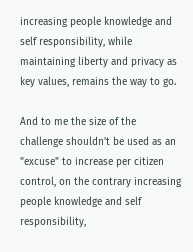increasing people knowledge and self responsibility, while maintaining liberty and privacy as key values, remains the way to go.

And to me the size of the challenge shouldn't be used as an "excuse" to increase per citizen control, on the contrary increasing people knowledge and self responsibility,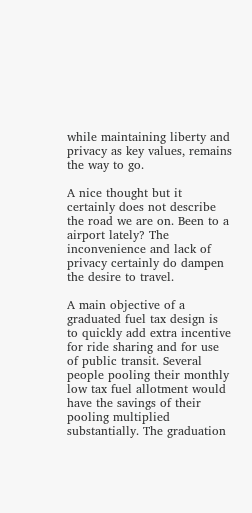while maintaining liberty and privacy as key values, remains the way to go.

A nice thought but it certainly does not describe the road we are on. Been to a airport lately? The inconvenience and lack of privacy certainly do dampen the desire to travel.

A main objective of a graduated fuel tax design is to quickly add extra incentive for ride sharing and for use of public transit. Several people pooling their monthly low tax fuel allotment would have the savings of their pooling multiplied substantially. The graduation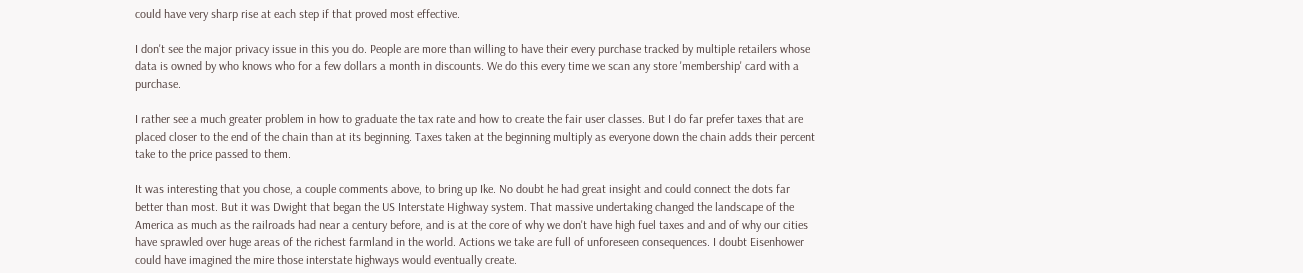could have very sharp rise at each step if that proved most effective.

I don't see the major privacy issue in this you do. People are more than willing to have their every purchase tracked by multiple retailers whose data is owned by who knows who for a few dollars a month in discounts. We do this every time we scan any store 'membership' card with a purchase.

I rather see a much greater problem in how to graduate the tax rate and how to create the fair user classes. But I do far prefer taxes that are placed closer to the end of the chain than at its beginning. Taxes taken at the beginning multiply as everyone down the chain adds their percent take to the price passed to them.

It was interesting that you chose, a couple comments above, to bring up Ike. No doubt he had great insight and could connect the dots far better than most. But it was Dwight that began the US Interstate Highway system. That massive undertaking changed the landscape of the America as much as the railroads had near a century before, and is at the core of why we don't have high fuel taxes and and of why our cities have sprawled over huge areas of the richest farmland in the world. Actions we take are full of unforeseen consequences. I doubt Eisenhower could have imagined the mire those interstate highways would eventually create.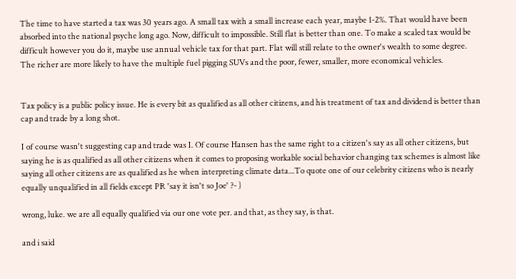The time to have started a tax was 30 years ago. A small tax with a small increase each year, maybe 1-2%. That would have been absorbed into the national psyche long ago. Now, difficult to impossible. Still flat is better than one. To make a scaled tax would be difficult however you do it, maybe use annual vehicle tax for that part. Flat will still relate to the owner's wealth to some degree. The richer are more likely to have the multiple fuel pigging SUVs and the poor, fewer, smaller, more economical vehicles.


Tax policy is a public policy issue. He is every bit as qualified as all other citizens, and his treatment of tax and dividend is better than cap and trade by a long shot.

I of course wasn't suggesting cap and trade was I. Of course Hansen has the same right to a citizen's say as all other citizens, but saying he is as qualified as all other citizens when it comes to proposing workable social behavior changing tax schemes is almost like saying all other citizens are as qualified as he when interpreting climate data...To quote one of our celebrity citizens who is nearly equally unqualified in all fields except PR 'say it isn't so Joe' ?- )

wrong, luke. we are all equally qualified via our one vote per. and that, as they say, is that.

and i said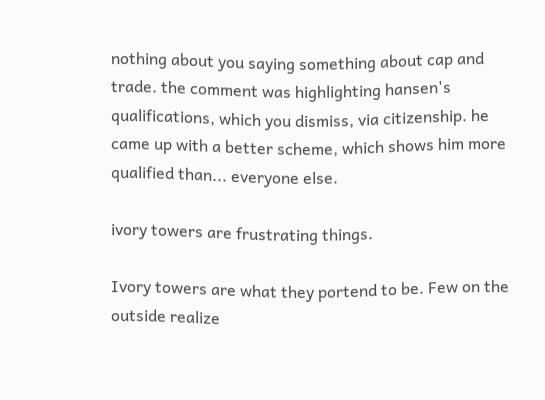nothing about you saying something about cap and trade. the comment was highlighting hansen's qualifications, which you dismiss, via citizenship. he came up with a better scheme, which shows him more qualified than... everyone else.

ivory towers are frustrating things.

Ivory towers are what they portend to be. Few on the outside realize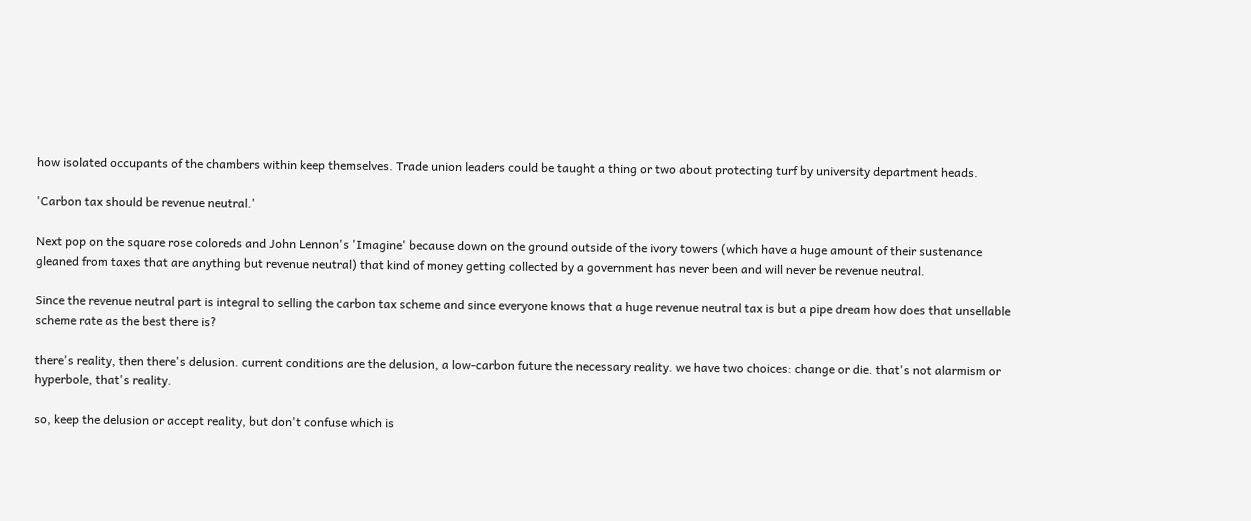how isolated occupants of the chambers within keep themselves. Trade union leaders could be taught a thing or two about protecting turf by university department heads.

'Carbon tax should be revenue neutral.'

Next pop on the square rose coloreds and John Lennon's 'Imagine' because down on the ground outside of the ivory towers (which have a huge amount of their sustenance gleaned from taxes that are anything but revenue neutral) that kind of money getting collected by a government has never been and will never be revenue neutral.

Since the revenue neutral part is integral to selling the carbon tax scheme and since everyone knows that a huge revenue neutral tax is but a pipe dream how does that unsellable scheme rate as the best there is?

there's reality, then there's delusion. current conditions are the delusion, a low-carbon future the necessary reality. we have two choices: change or die. that's not alarmism or hyperbole, that's reality.

so, keep the delusion or accept reality, but don't confuse which is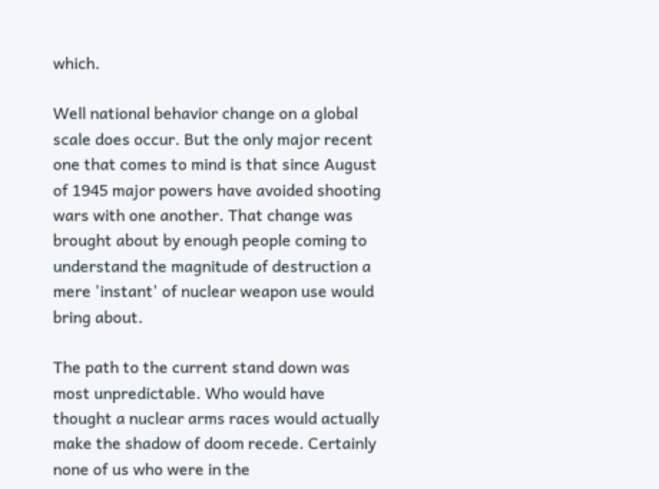which.

Well national behavior change on a global scale does occur. But the only major recent one that comes to mind is that since August of 1945 major powers have avoided shooting wars with one another. That change was brought about by enough people coming to understand the magnitude of destruction a mere 'instant' of nuclear weapon use would bring about.

The path to the current stand down was most unpredictable. Who would have thought a nuclear arms races would actually make the shadow of doom recede. Certainly none of us who were in the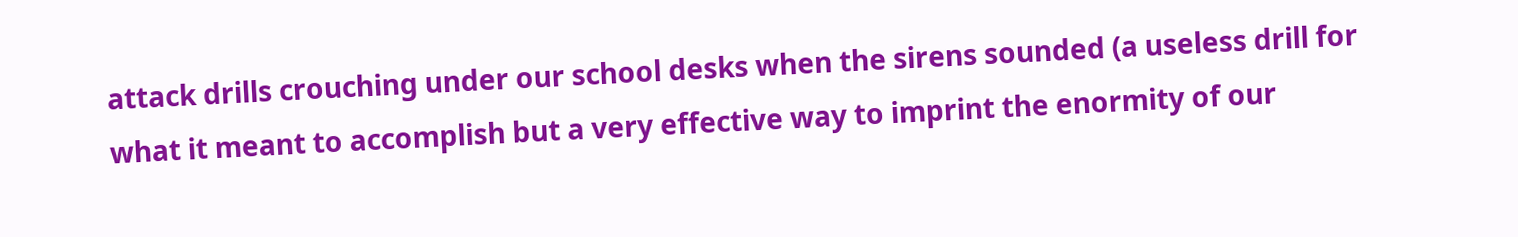attack drills crouching under our school desks when the sirens sounded (a useless drill for what it meant to accomplish but a very effective way to imprint the enormity of our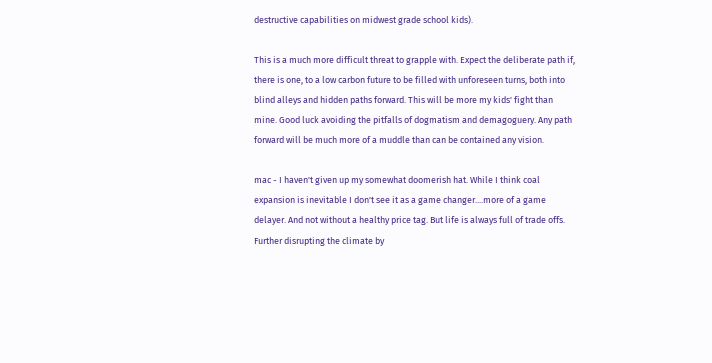destructive capabilities on midwest grade school kids).

This is a much more difficult threat to grapple with. Expect the deliberate path if, there is one, to a low carbon future to be filled with unforeseen turns, both into blind alleys and hidden paths forward. This will be more my kids' fight than mine. Good luck avoiding the pitfalls of dogmatism and demagoguery. Any path forward will be much more of a muddle than can be contained any vision.

mac - I haven't given up my somewhat doomerish hat. While I think coal expansion is inevitable I don't see it as a game changer....more of a game delayer. And not without a healthy price tag. But life is always full of trade offs. Further disrupting the climate by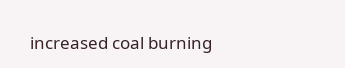increased coal burning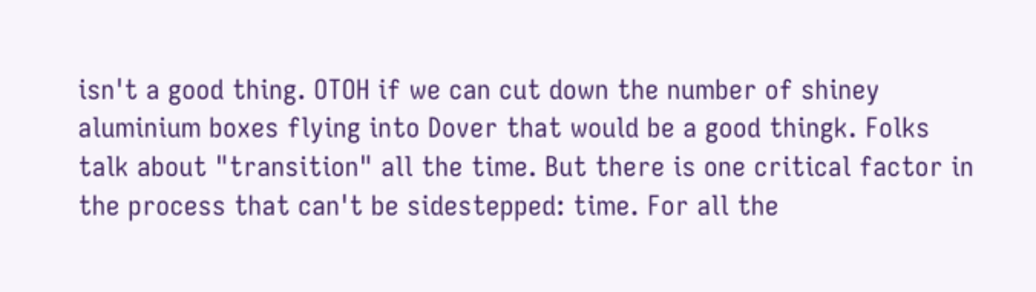isn't a good thing. OTOH if we can cut down the number of shiney aluminium boxes flying into Dover that would be a good thingk. Folks talk about "transition" all the time. But there is one critical factor in the process that can't be sidestepped: time. For all the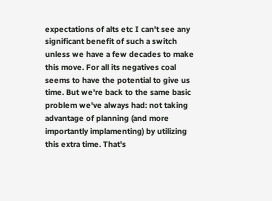expectations of alts etc I can't see any significant benefit of such a switch unless we have a few decades to make this move. For all its negatives coal seems to have the potential to give us time. But we're back to the same basic problem we've always had: not taking advantage of planning (and more importantly implamenting) by utilizing this extra time. That's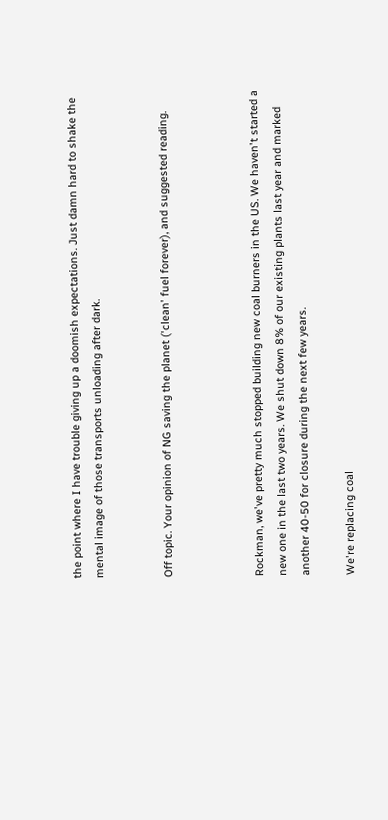the point where I have trouble giving up a doomish expectations. Just damn hard to shake the mental image of those transports unloading after dark.


Off topic. Your opinion of NG saving the planet ('clean' fuel forever), and suggested reading.



Rockman, we've pretty much stopped building new coal burners in the US. We haven't started a new one in the last two years. We shut down 8% of our existing plants last year and marked another 40-50 for closure during the next few years.

We're replacing coal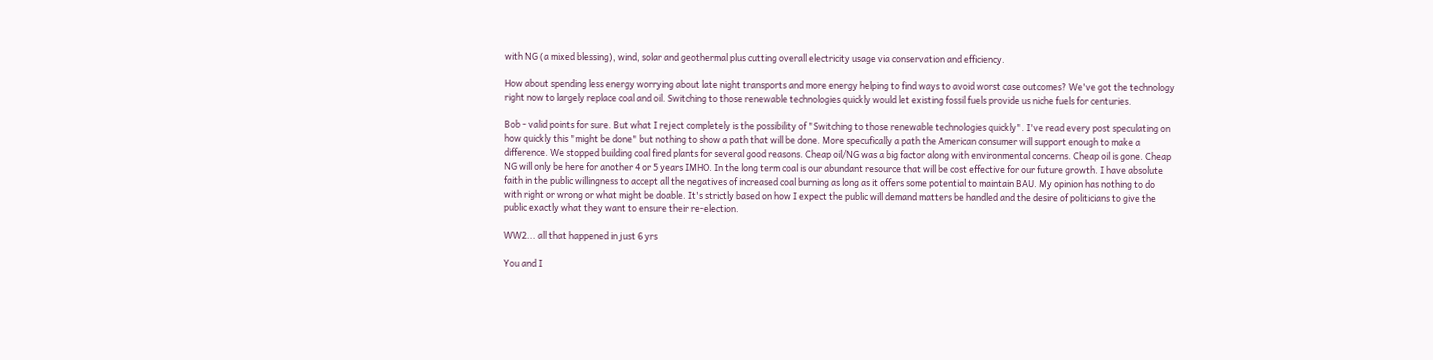with NG (a mixed blessing), wind, solar and geothermal plus cutting overall electricity usage via conservation and efficiency.

How about spending less energy worrying about late night transports and more energy helping to find ways to avoid worst case outcomes? We've got the technology right now to largely replace coal and oil. Switching to those renewable technologies quickly would let existing fossil fuels provide us niche fuels for centuries.

Bob - valid points for sure. But what I reject completely is the possibility of "Switching to those renewable technologies quickly". I've read every post speculating on how quickly this "might be done" but nothing to show a path that will be done. More specufically a path the American consumer will support enough to make a difference. We stopped building coal fired plants for several good reasons. Cheap oil/NG was a big factor along with environmental concerns. Cheap oil is gone. Cheap NG will only be here for another 4 or 5 years IMHO. In the long term coal is our abundant resource that will be cost effective for our future growth. I have absolute faith in the public willingness to accept all the negatives of increased coal burning as long as it offers some potential to maintain BAU. My opinion has nothing to do with right or wrong or what might be doable. It's strictly based on how I expect the public will demand matters be handled and the desire of politicians to give the public exactly what they want to ensure their re-election.

WW2... all that happened in just 6 yrs

You and I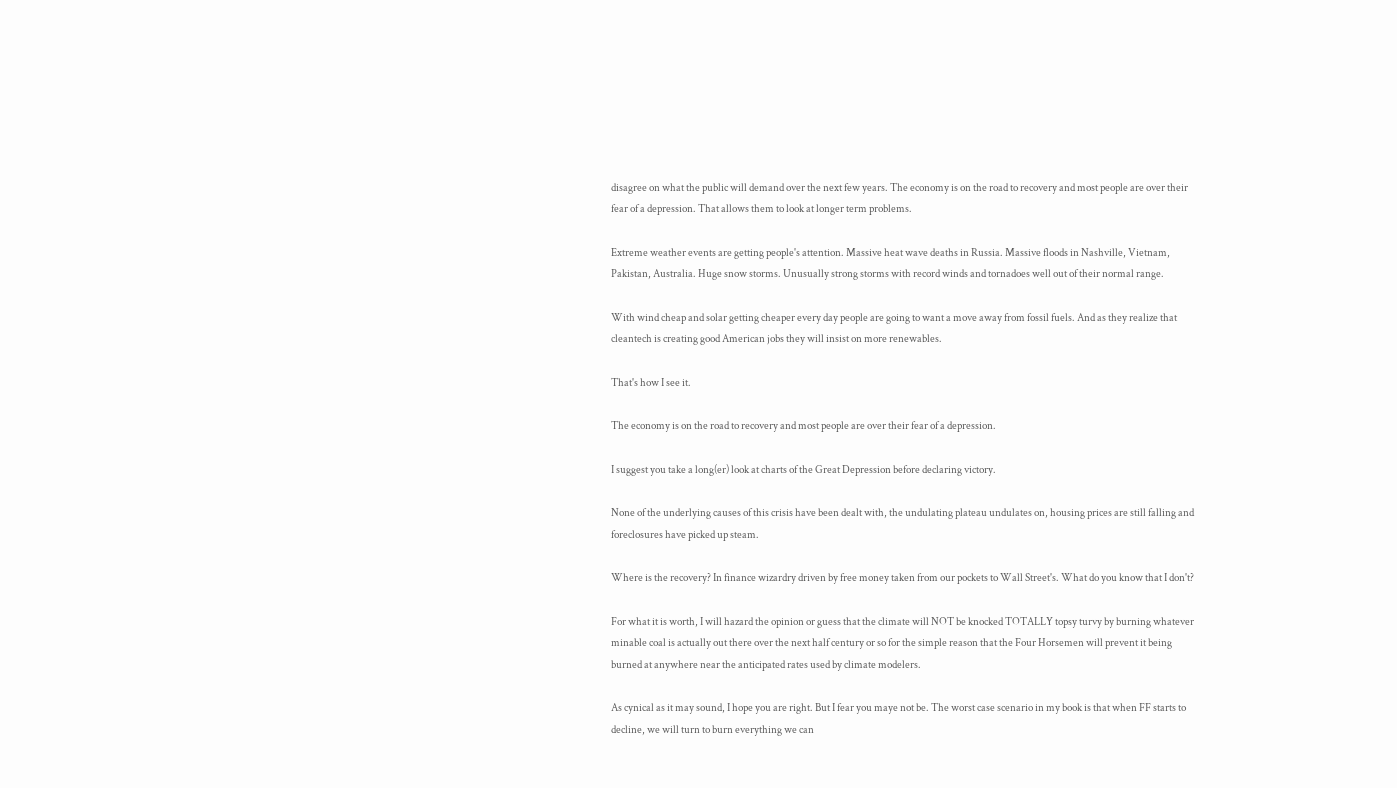disagree on what the public will demand over the next few years. The economy is on the road to recovery and most people are over their fear of a depression. That allows them to look at longer term problems.

Extreme weather events are getting people's attention. Massive heat wave deaths in Russia. Massive floods in Nashville, Vietnam, Pakistan, Australia. Huge snow storms. Unusually strong storms with record winds and tornadoes well out of their normal range.

With wind cheap and solar getting cheaper every day people are going to want a move away from fossil fuels. And as they realize that cleantech is creating good American jobs they will insist on more renewables.

That's how I see it.

The economy is on the road to recovery and most people are over their fear of a depression.

I suggest you take a long(er) look at charts of the Great Depression before declaring victory.

None of the underlying causes of this crisis have been dealt with, the undulating plateau undulates on, housing prices are still falling and foreclosures have picked up steam.

Where is the recovery? In finance wizardry driven by free money taken from our pockets to Wall Street's. What do you know that I don't?

For what it is worth, I will hazard the opinion or guess that the climate will NOT be knocked TOTALLY topsy turvy by burning whatever minable coal is actually out there over the next half century or so for the simple reason that the Four Horsemen will prevent it being burned at anywhere near the anticipated rates used by climate modelers.

As cynical as it may sound, I hope you are right. But I fear you maye not be. The worst case scenario in my book is that when FF starts to decline, we will turn to burn everything we can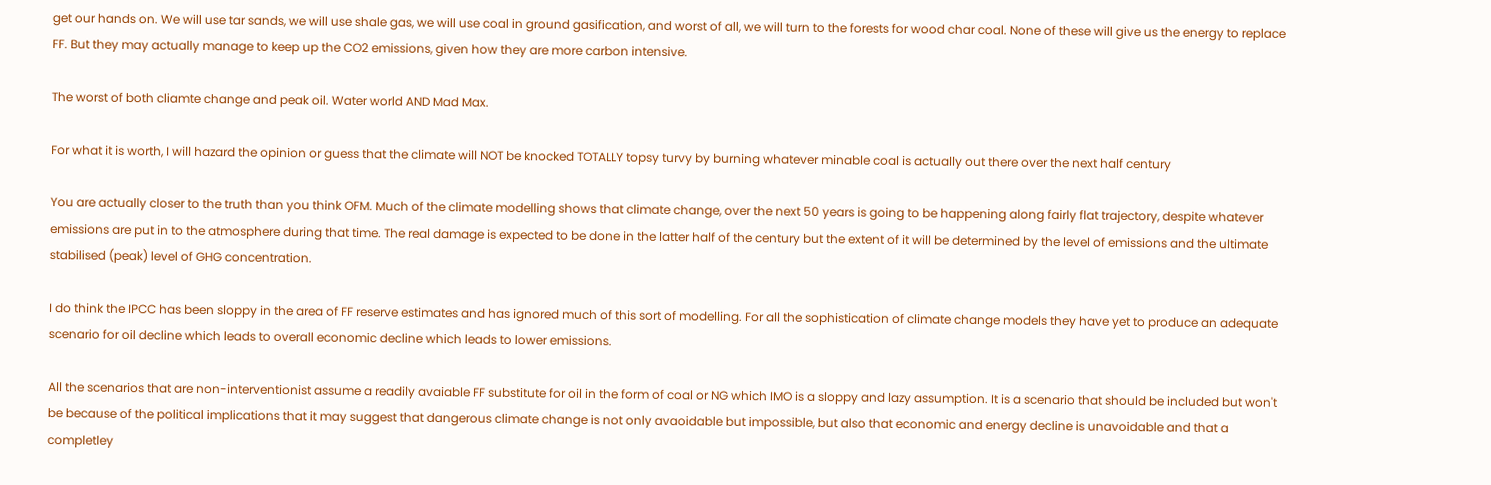get our hands on. We will use tar sands, we will use shale gas, we will use coal in ground gasification, and worst of all, we will turn to the forests for wood char coal. None of these will give us the energy to replace FF. But they may actually manage to keep up the CO2 emissions, given how they are more carbon intensive.

The worst of both cliamte change and peak oil. Water world AND Mad Max.

For what it is worth, I will hazard the opinion or guess that the climate will NOT be knocked TOTALLY topsy turvy by burning whatever minable coal is actually out there over the next half century

You are actually closer to the truth than you think OFM. Much of the climate modelling shows that climate change, over the next 50 years is going to be happening along fairly flat trajectory, despite whatever emissions are put in to the atmosphere during that time. The real damage is expected to be done in the latter half of the century but the extent of it will be determined by the level of emissions and the ultimate stabilised (peak) level of GHG concentration.

I do think the IPCC has been sloppy in the area of FF reserve estimates and has ignored much of this sort of modelling. For all the sophistication of climate change models they have yet to produce an adequate scenario for oil decline which leads to overall economic decline which leads to lower emissions.

All the scenarios that are non-interventionist assume a readily avaiable FF substitute for oil in the form of coal or NG which IMO is a sloppy and lazy assumption. It is a scenario that should be included but won't be because of the political implications that it may suggest that dangerous climate change is not only avaoidable but impossible, but also that economic and energy decline is unavoidable and that a completley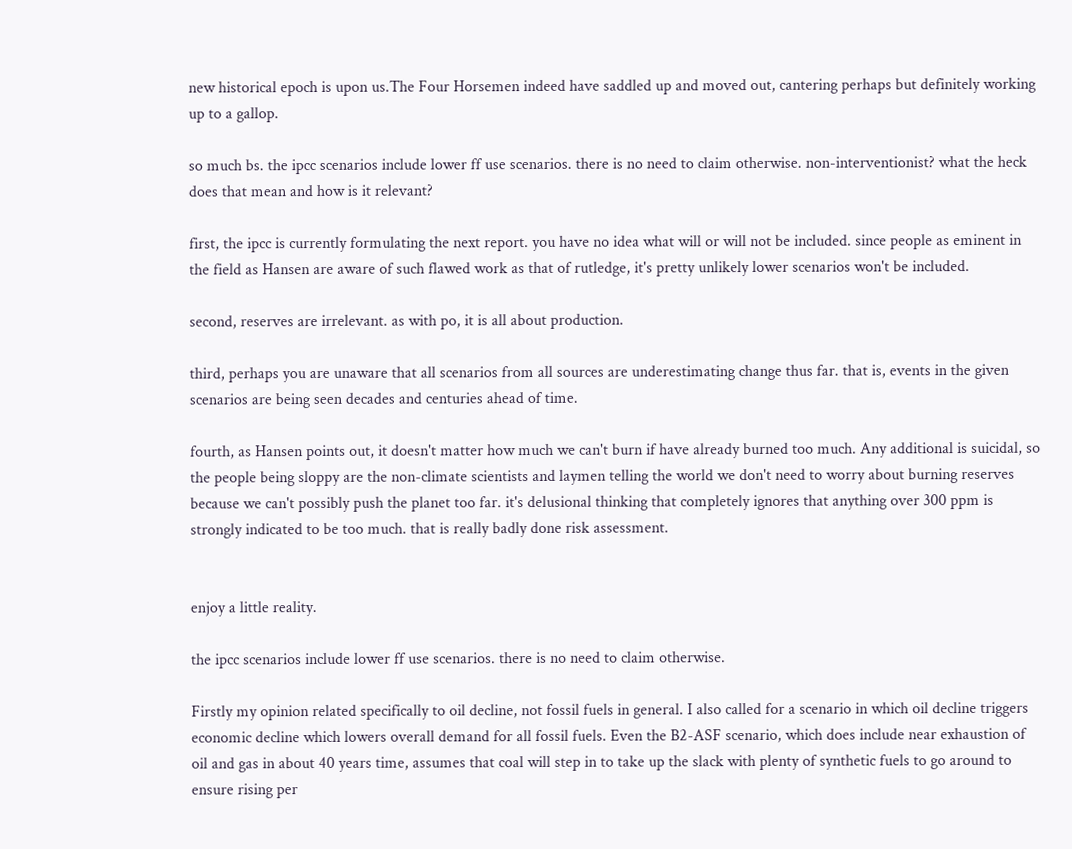new historical epoch is upon us.The Four Horsemen indeed have saddled up and moved out, cantering perhaps but definitely working up to a gallop.

so much bs. the ipcc scenarios include lower ff use scenarios. there is no need to claim otherwise. non-interventionist? what the heck does that mean and how is it relevant?

first, the ipcc is currently formulating the next report. you have no idea what will or will not be included. since people as eminent in the field as Hansen are aware of such flawed work as that of rutledge, it's pretty unlikely lower scenarios won't be included.

second, reserves are irrelevant. as with po, it is all about production.

third, perhaps you are unaware that all scenarios from all sources are underestimating change thus far. that is, events in the given scenarios are being seen decades and centuries ahead of time.

fourth, as Hansen points out, it doesn't matter how much we can't burn if have already burned too much. Any additional is suicidal, so the people being sloppy are the non-climate scientists and laymen telling the world we don't need to worry about burning reserves because we can't possibly push the planet too far. it's delusional thinking that completely ignores that anything over 300 ppm is strongly indicated to be too much. that is really badly done risk assessment.


enjoy a little reality.

the ipcc scenarios include lower ff use scenarios. there is no need to claim otherwise.

Firstly my opinion related specifically to oil decline, not fossil fuels in general. I also called for a scenario in which oil decline triggers economic decline which lowers overall demand for all fossil fuels. Even the B2-ASF scenario, which does include near exhaustion of oil and gas in about 40 years time, assumes that coal will step in to take up the slack with plenty of synthetic fuels to go around to ensure rising per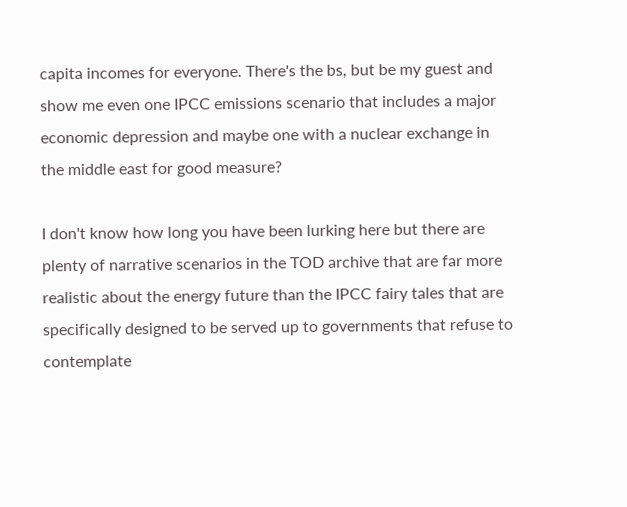capita incomes for everyone. There's the bs, but be my guest and show me even one IPCC emissions scenario that includes a major economic depression and maybe one with a nuclear exchange in the middle east for good measure?

I don't know how long you have been lurking here but there are plenty of narrative scenarios in the TOD archive that are far more realistic about the energy future than the IPCC fairy tales that are specifically designed to be served up to governments that refuse to contemplate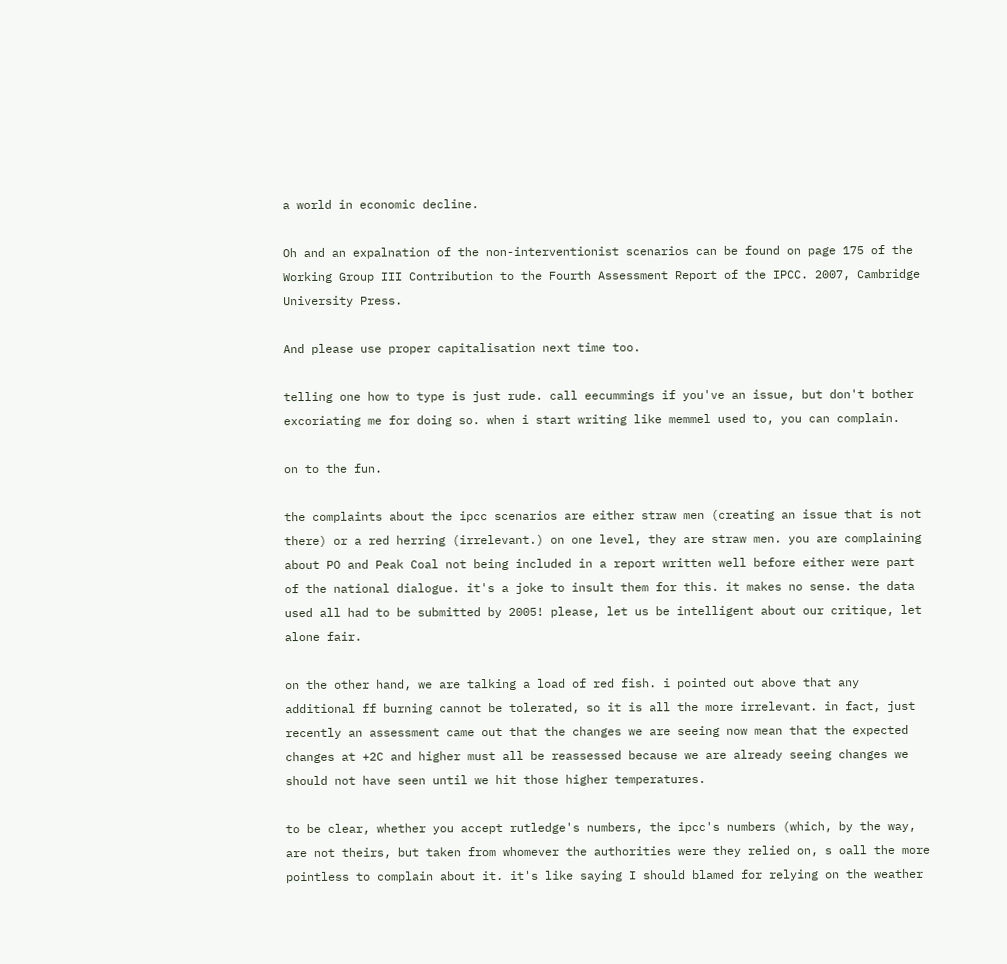a world in economic decline.

Oh and an expalnation of the non-interventionist scenarios can be found on page 175 of the Working Group III Contribution to the Fourth Assessment Report of the IPCC. 2007, Cambridge University Press.

And please use proper capitalisation next time too.

telling one how to type is just rude. call eecummings if you've an issue, but don't bother excoriating me for doing so. when i start writing like memmel used to, you can complain.

on to the fun.

the complaints about the ipcc scenarios are either straw men (creating an issue that is not there) or a red herring (irrelevant.) on one level, they are straw men. you are complaining about PO and Peak Coal not being included in a report written well before either were part of the national dialogue. it's a joke to insult them for this. it makes no sense. the data used all had to be submitted by 2005! please, let us be intelligent about our critique, let alone fair.

on the other hand, we are talking a load of red fish. i pointed out above that any additional ff burning cannot be tolerated, so it is all the more irrelevant. in fact, just recently an assessment came out that the changes we are seeing now mean that the expected changes at +2C and higher must all be reassessed because we are already seeing changes we should not have seen until we hit those higher temperatures.

to be clear, whether you accept rutledge's numbers, the ipcc's numbers (which, by the way, are not theirs, but taken from whomever the authorities were they relied on, s oall the more pointless to complain about it. it's like saying I should blamed for relying on the weather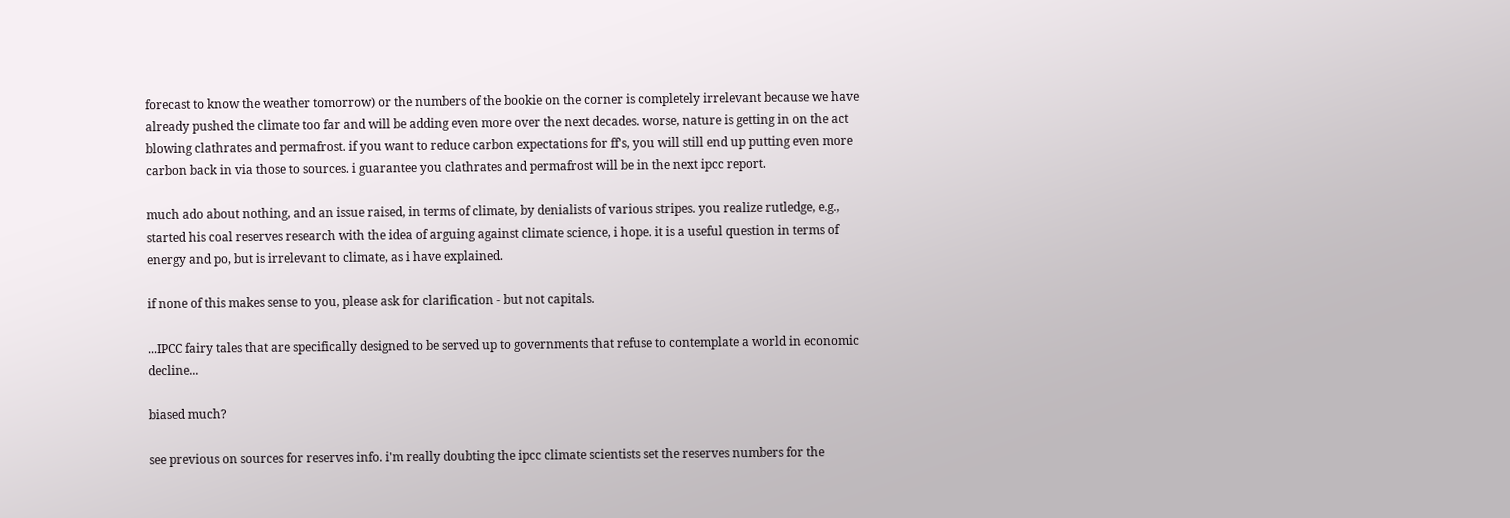forecast to know the weather tomorrow) or the numbers of the bookie on the corner is completely irrelevant because we have already pushed the climate too far and will be adding even more over the next decades. worse, nature is getting in on the act blowing clathrates and permafrost. if you want to reduce carbon expectations for ff's, you will still end up putting even more carbon back in via those to sources. i guarantee you clathrates and permafrost will be in the next ipcc report.

much ado about nothing, and an issue raised, in terms of climate, by denialists of various stripes. you realize rutledge, e.g., started his coal reserves research with the idea of arguing against climate science, i hope. it is a useful question in terms of energy and po, but is irrelevant to climate, as i have explained.

if none of this makes sense to you, please ask for clarification - but not capitals.

...IPCC fairy tales that are specifically designed to be served up to governments that refuse to contemplate a world in economic decline...

biased much?

see previous on sources for reserves info. i'm really doubting the ipcc climate scientists set the reserves numbers for the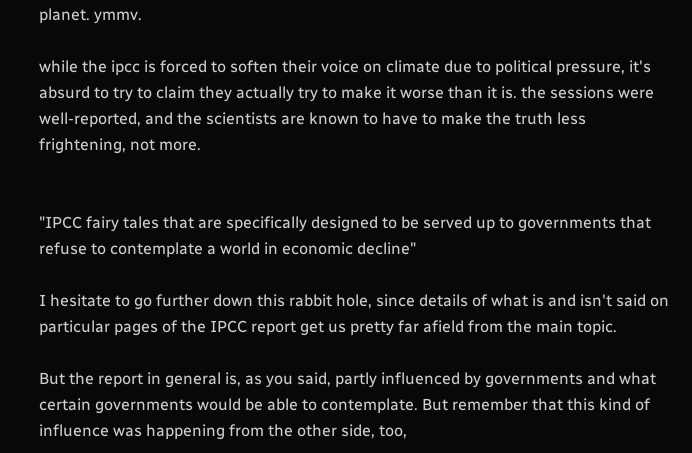planet. ymmv.

while the ipcc is forced to soften their voice on climate due to political pressure, it's absurd to try to claim they actually try to make it worse than it is. the sessions were well-reported, and the scientists are known to have to make the truth less frightening, not more.


"IPCC fairy tales that are specifically designed to be served up to governments that refuse to contemplate a world in economic decline"

I hesitate to go further down this rabbit hole, since details of what is and isn't said on particular pages of the IPCC report get us pretty far afield from the main topic.

But the report in general is, as you said, partly influenced by governments and what certain governments would be able to contemplate. But remember that this kind of influence was happening from the other side, too,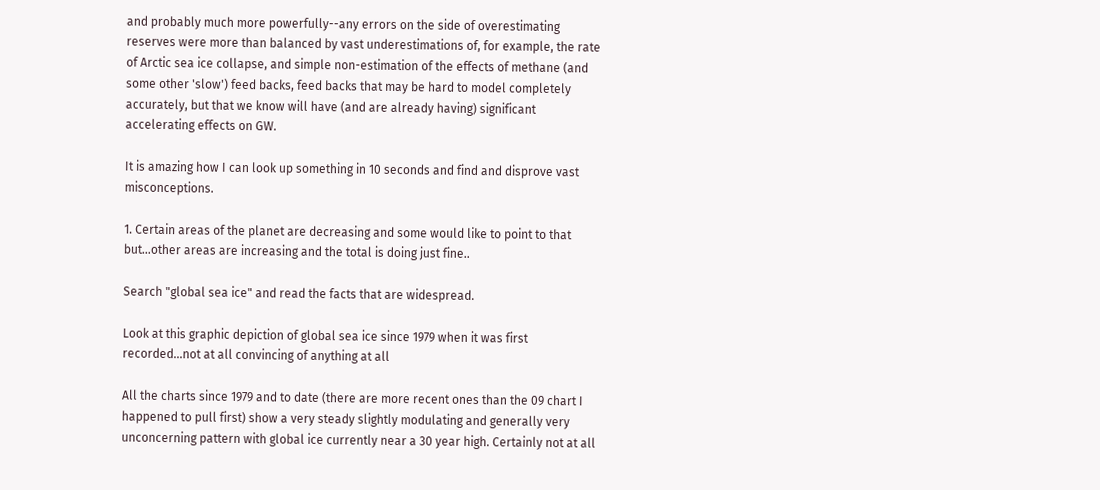and probably much more powerfully--any errors on the side of overestimating reserves were more than balanced by vast underestimations of, for example, the rate of Arctic sea ice collapse, and simple non-estimation of the effects of methane (and some other 'slow') feed backs, feed backs that may be hard to model completely accurately, but that we know will have (and are already having) significant accelerating effects on GW.

It is amazing how I can look up something in 10 seconds and find and disprove vast misconceptions.

1. Certain areas of the planet are decreasing and some would like to point to that but...other areas are increasing and the total is doing just fine..

Search "global sea ice" and read the facts that are widespread.

Look at this graphic depiction of global sea ice since 1979 when it was first recorded...not at all convincing of anything at all

All the charts since 1979 and to date (there are more recent ones than the 09 chart I happened to pull first) show a very steady slightly modulating and generally very unconcerning pattern with global ice currently near a 30 year high. Certainly not at all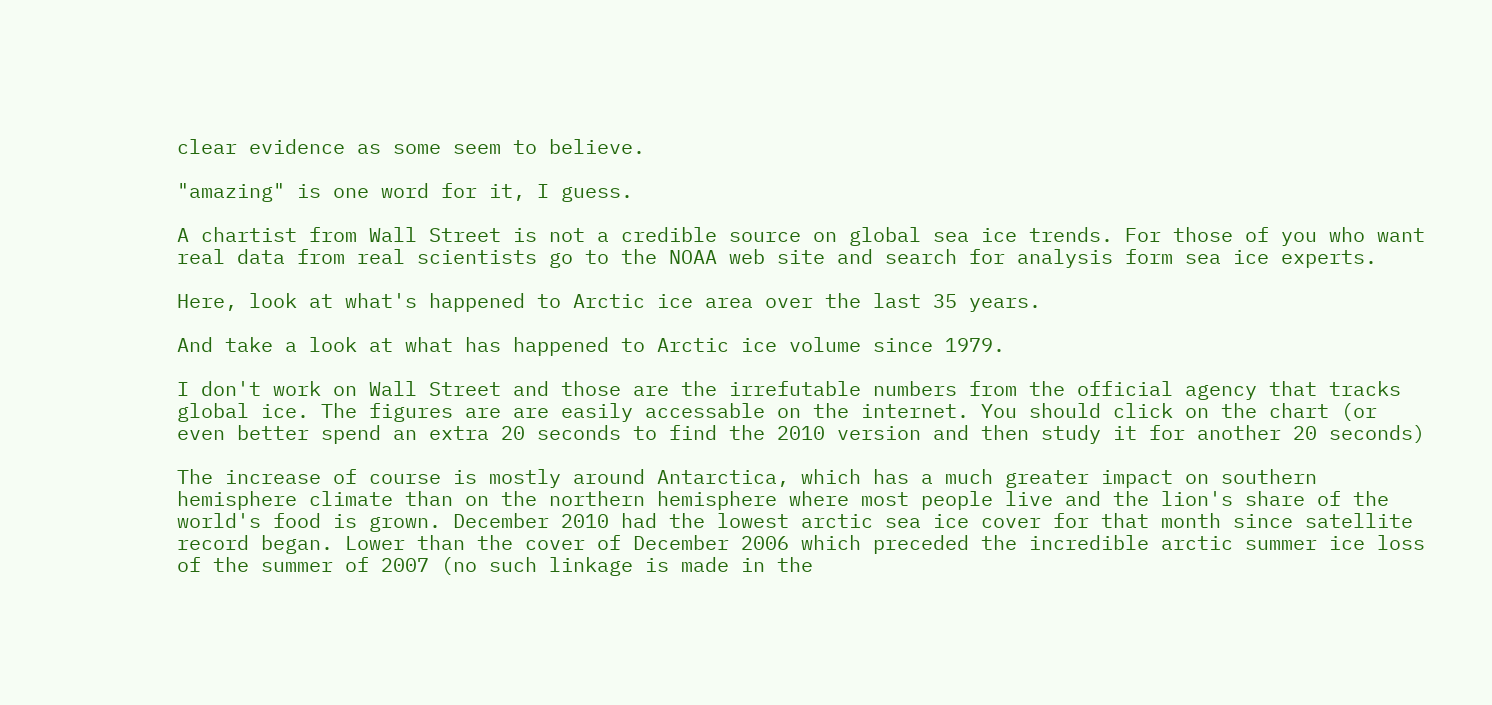clear evidence as some seem to believe.

"amazing" is one word for it, I guess.

A chartist from Wall Street is not a credible source on global sea ice trends. For those of you who want real data from real scientists go to the NOAA web site and search for analysis form sea ice experts.

Here, look at what's happened to Arctic ice area over the last 35 years.

And take a look at what has happened to Arctic ice volume since 1979.

I don't work on Wall Street and those are the irrefutable numbers from the official agency that tracks global ice. The figures are are easily accessable on the internet. You should click on the chart (or even better spend an extra 20 seconds to find the 2010 version and then study it for another 20 seconds)

The increase of course is mostly around Antarctica, which has a much greater impact on southern hemisphere climate than on the northern hemisphere where most people live and the lion's share of the world's food is grown. December 2010 had the lowest arctic sea ice cover for that month since satellite record began. Lower than the cover of December 2006 which preceded the incredible arctic summer ice loss of the summer of 2007 (no such linkage is made in the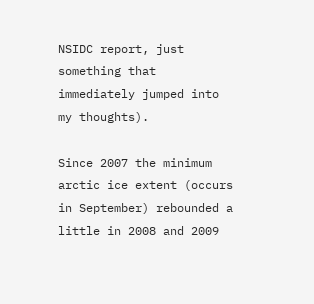NSIDC report, just something that immediately jumped into my thoughts).

Since 2007 the minimum arctic ice extent (occurs in September) rebounded a little in 2008 and 2009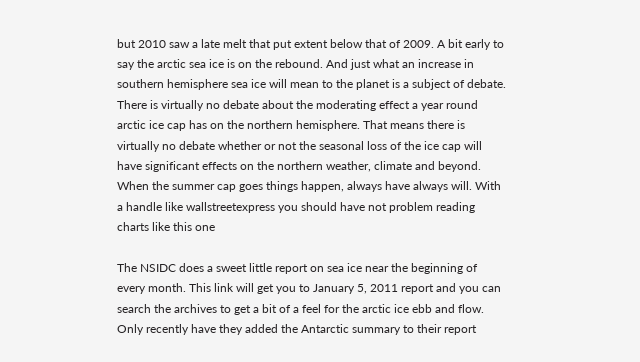but 2010 saw a late melt that put extent below that of 2009. A bit early to say the arctic sea ice is on the rebound. And just what an increase in southern hemisphere sea ice will mean to the planet is a subject of debate. There is virtually no debate about the moderating effect a year round arctic ice cap has on the northern hemisphere. That means there is virtually no debate whether or not the seasonal loss of the ice cap will have significant effects on the northern weather, climate and beyond. When the summer cap goes things happen, always have always will. With a handle like wallstreetexpress you should have not problem reading charts like this one

The NSIDC does a sweet little report on sea ice near the beginning of every month. This link will get you to January 5, 2011 report and you can search the archives to get a bit of a feel for the arctic ice ebb and flow. Only recently have they added the Antarctic summary to their report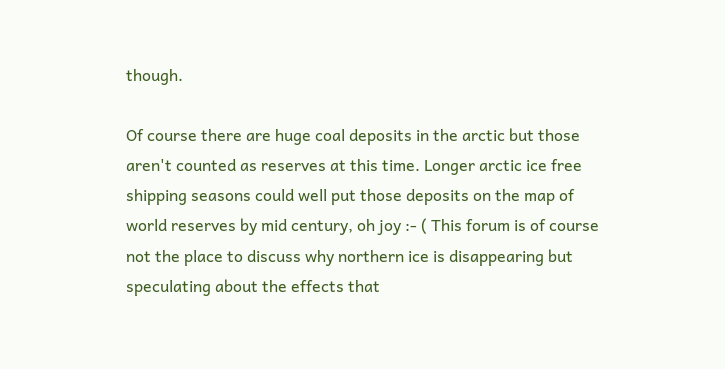though.

Of course there are huge coal deposits in the arctic but those aren't counted as reserves at this time. Longer arctic ice free shipping seasons could well put those deposits on the map of world reserves by mid century, oh joy :- ( This forum is of course not the place to discuss why northern ice is disappearing but speculating about the effects that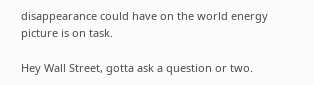disappearance could have on the world energy picture is on task.

Hey Wall Street, gotta ask a question or two.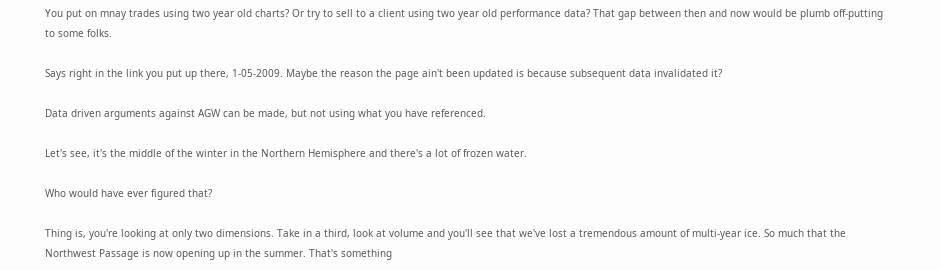You put on mnay trades using two year old charts? Or try to sell to a client using two year old performance data? That gap between then and now would be plumb off-putting to some folks.

Says right in the link you put up there, 1-05-2009. Maybe the reason the page ain't been updated is because subsequent data invalidated it?

Data driven arguments against AGW can be made, but not using what you have referenced.

Let's see, it's the middle of the winter in the Northern Hemisphere and there's a lot of frozen water.

Who would have ever figured that?

Thing is, you're looking at only two dimensions. Take in a third, look at volume and you'll see that we've lost a tremendous amount of multi-year ice. So much that the Northwest Passage is now opening up in the summer. That's something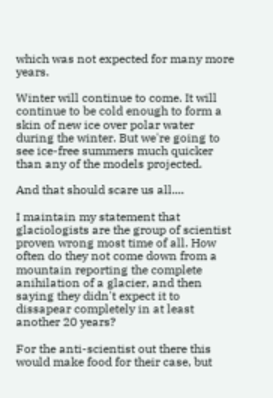which was not expected for many more years.

Winter will continue to come. It will continue to be cold enough to form a skin of new ice over polar water during the winter. But we're going to see ice-free summers much quicker than any of the models projected.

And that should scare us all....

I maintain my statement that glaciologists are the group of scientist proven wrong most time of all. How often do they not come down from a mountain reporting the complete anihilation of a glacier, and then saying they didn't expect it to dissapear completely in at least another 20 years?

For the anti-scientist out there this would make food for their case, but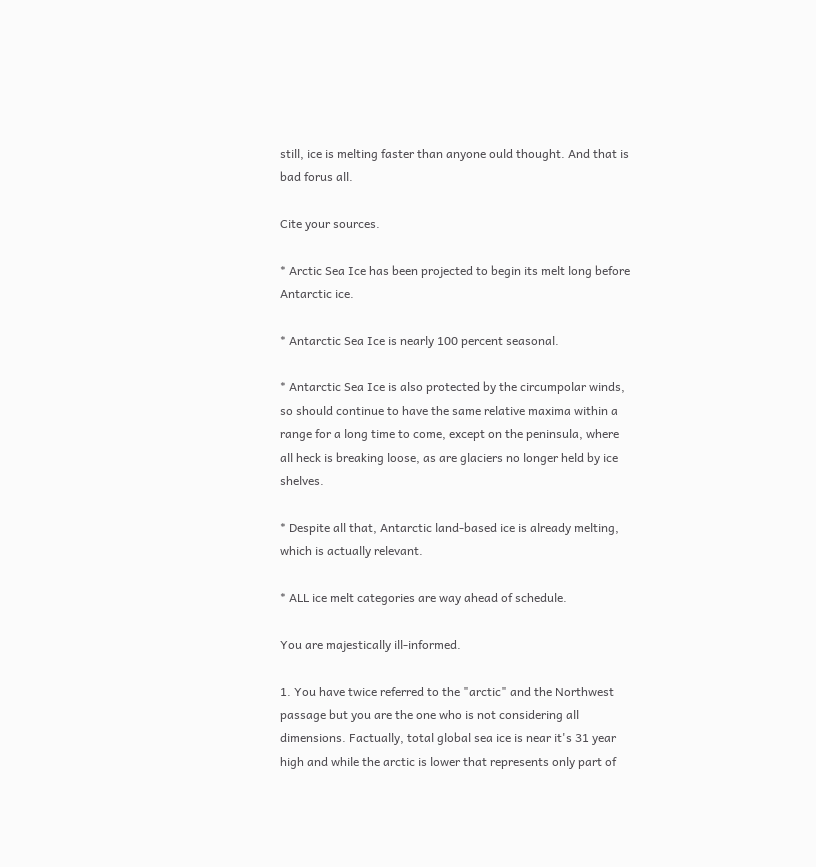still, ice is melting faster than anyone ould thought. And that is bad forus all.

Cite your sources.

* Arctic Sea Ice has been projected to begin its melt long before Antarctic ice.

* Antarctic Sea Ice is nearly 100 percent seasonal.

* Antarctic Sea Ice is also protected by the circumpolar winds, so should continue to have the same relative maxima within a range for a long time to come, except on the peninsula, where all heck is breaking loose, as are glaciers no longer held by ice shelves.

* Despite all that, Antarctic land-based ice is already melting, which is actually relevant.

* ALL ice melt categories are way ahead of schedule.

You are majestically ill-informed.

1. You have twice referred to the "arctic" and the Northwest passage but you are the one who is not considering all dimensions. Factually, total global sea ice is near it's 31 year high and while the arctic is lower that represents only part of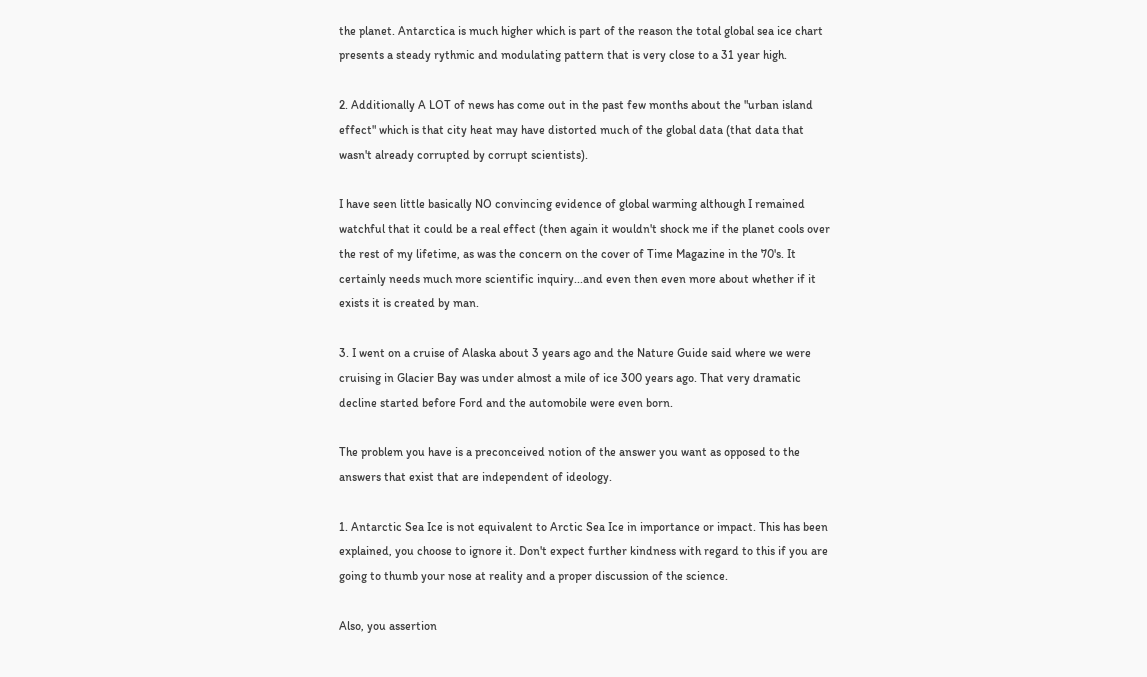the planet. Antarctica is much higher which is part of the reason the total global sea ice chart presents a steady rythmic and modulating pattern that is very close to a 31 year high.

2. Additionally A LOT of news has come out in the past few months about the "urban island effect" which is that city heat may have distorted much of the global data (that data that wasn't already corrupted by corrupt scientists).

I have seen little basically NO convincing evidence of global warming although I remained watchful that it could be a real effect (then again it wouldn't shock me if the planet cools over the rest of my lifetime, as was the concern on the cover of Time Magazine in the 70's. It certainly needs much more scientific inquiry...and even then even more about whether if it exists it is created by man.

3. I went on a cruise of Alaska about 3 years ago and the Nature Guide said where we were cruising in Glacier Bay was under almost a mile of ice 300 years ago. That very dramatic decline started before Ford and the automobile were even born.

The problem you have is a preconceived notion of the answer you want as opposed to the answers that exist that are independent of ideology.

1. Antarctic Sea Ice is not equivalent to Arctic Sea Ice in importance or impact. This has been explained, you choose to ignore it. Don't expect further kindness with regard to this if you are going to thumb your nose at reality and a proper discussion of the science.

Also, you assertion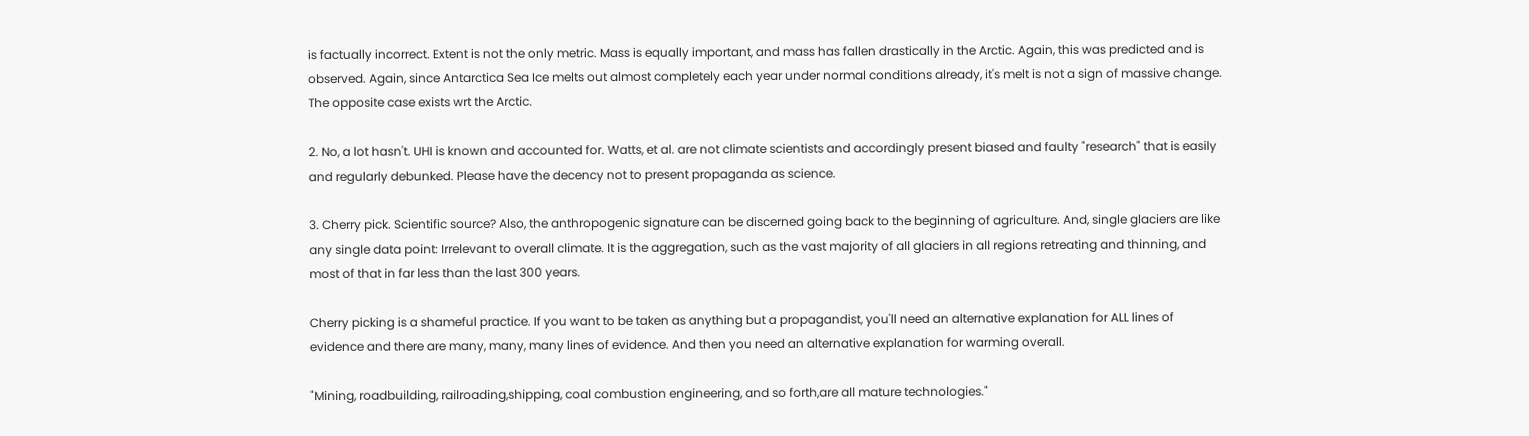is factually incorrect. Extent is not the only metric. Mass is equally important, and mass has fallen drastically in the Arctic. Again, this was predicted and is observed. Again, since Antarctica Sea Ice melts out almost completely each year under normal conditions already, it's melt is not a sign of massive change. The opposite case exists wrt the Arctic.

2. No, a lot hasn't. UHI is known and accounted for. Watts, et al. are not climate scientists and accordingly present biased and faulty "research" that is easily and regularly debunked. Please have the decency not to present propaganda as science.

3. Cherry pick. Scientific source? Also, the anthropogenic signature can be discerned going back to the beginning of agriculture. And, single glaciers are like any single data point: Irrelevant to overall climate. It is the aggregation, such as the vast majority of all glaciers in all regions retreating and thinning, and most of that in far less than the last 300 years.

Cherry picking is a shameful practice. If you want to be taken as anything but a propagandist, you'll need an alternative explanation for ALL lines of evidence and there are many, many, many lines of evidence. And then you need an alternative explanation for warming overall.

"Mining, roadbuilding, railroading,shipping, coal combustion engineering, and so forth,are all mature technologies."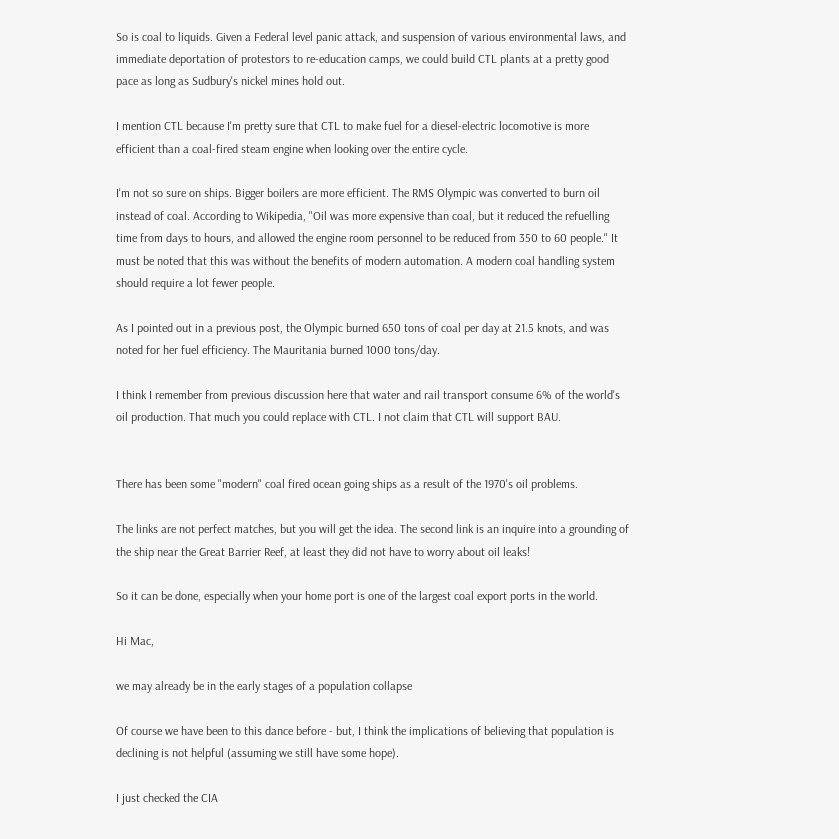So is coal to liquids. Given a Federal level panic attack, and suspension of various environmental laws, and immediate deportation of protestors to re-education camps, we could build CTL plants at a pretty good pace as long as Sudbury's nickel mines hold out.

I mention CTL because I'm pretty sure that CTL to make fuel for a diesel-electric locomotive is more efficient than a coal-fired steam engine when looking over the entire cycle.

I'm not so sure on ships. Bigger boilers are more efficient. The RMS Olympic was converted to burn oil instead of coal. According to Wikipedia, "Oil was more expensive than coal, but it reduced the refuelling time from days to hours, and allowed the engine room personnel to be reduced from 350 to 60 people." It must be noted that this was without the benefits of modern automation. A modern coal handling system should require a lot fewer people.

As I pointed out in a previous post, the Olympic burned 650 tons of coal per day at 21.5 knots, and was noted for her fuel efficiency. The Mauritania burned 1000 tons/day.

I think I remember from previous discussion here that water and rail transport consume 6% of the world's oil production. That much you could replace with CTL. I not claim that CTL will support BAU.


There has been some "modern" coal fired ocean going ships as a result of the 1970's oil problems.

The links are not perfect matches, but you will get the idea. The second link is an inquire into a grounding of the ship near the Great Barrier Reef, at least they did not have to worry about oil leaks!

So it can be done, especially when your home port is one of the largest coal export ports in the world.

Hi Mac,

we may already be in the early stages of a population collapse

Of course we have been to this dance before - but, I think the implications of believing that population is declining is not helpful (assuming we still have some hope).

I just checked the CIA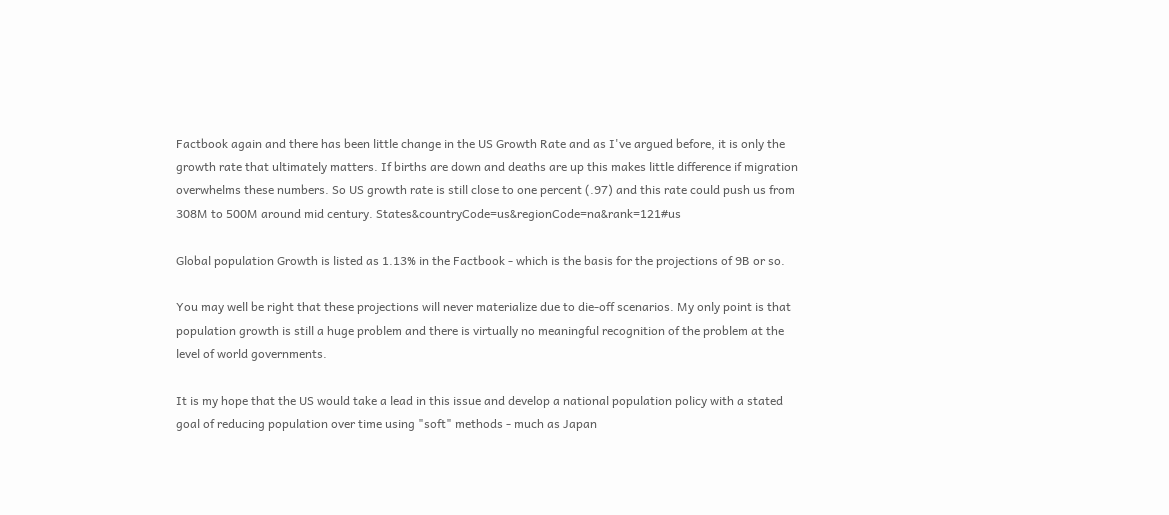Factbook again and there has been little change in the US Growth Rate and as I've argued before, it is only the growth rate that ultimately matters. If births are down and deaths are up this makes little difference if migration overwhelms these numbers. So US growth rate is still close to one percent (.97) and this rate could push us from 308M to 500M around mid century. States&countryCode=us&regionCode=na&rank=121#us

Global population Growth is listed as 1.13% in the Factbook - which is the basis for the projections of 9B or so.

You may well be right that these projections will never materialize due to die-off scenarios. My only point is that population growth is still a huge problem and there is virtually no meaningful recognition of the problem at the level of world governments.

It is my hope that the US would take a lead in this issue and develop a national population policy with a stated goal of reducing population over time using "soft" methods - much as Japan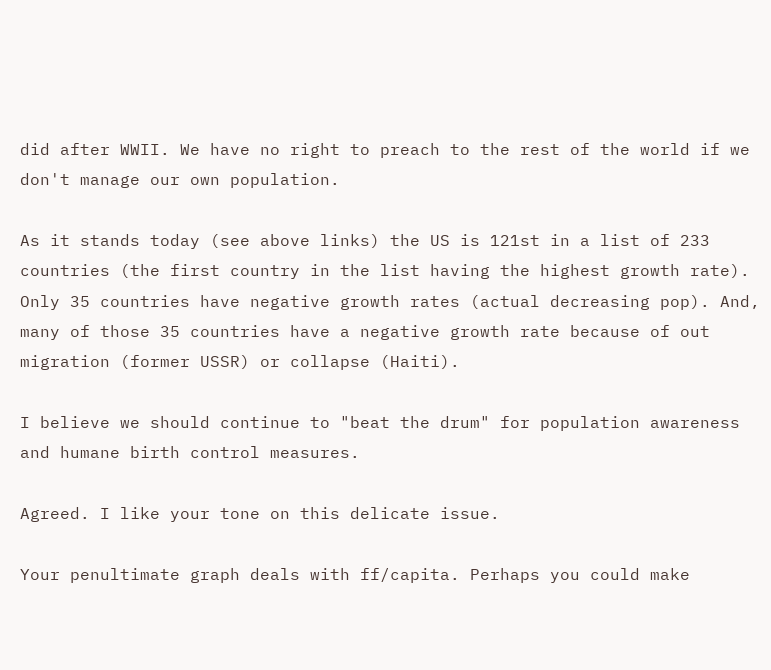did after WWII. We have no right to preach to the rest of the world if we don't manage our own population.

As it stands today (see above links) the US is 121st in a list of 233 countries (the first country in the list having the highest growth rate). Only 35 countries have negative growth rates (actual decreasing pop). And, many of those 35 countries have a negative growth rate because of out migration (former USSR) or collapse (Haiti).

I believe we should continue to "beat the drum" for population awareness and humane birth control measures.

Agreed. I like your tone on this delicate issue.

Your penultimate graph deals with ff/capita. Perhaps you could make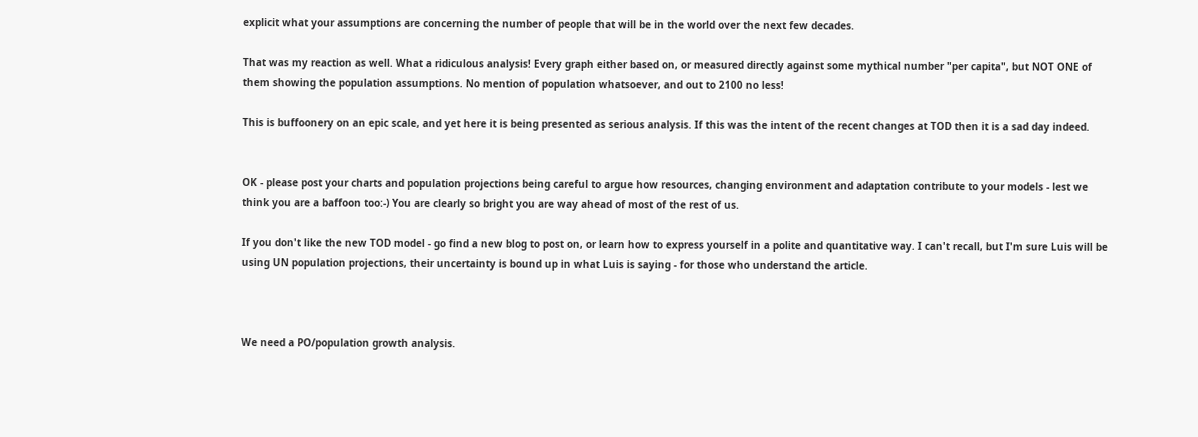explicit what your assumptions are concerning the number of people that will be in the world over the next few decades.

That was my reaction as well. What a ridiculous analysis! Every graph either based on, or measured directly against some mythical number "per capita", but NOT ONE of them showing the population assumptions. No mention of population whatsoever, and out to 2100 no less!

This is buffoonery on an epic scale, and yet here it is being presented as serious analysis. If this was the intent of the recent changes at TOD then it is a sad day indeed.


OK - please post your charts and population projections being careful to argue how resources, changing environment and adaptation contribute to your models - lest we think you are a baffoon too:-) You are clearly so bright you are way ahead of most of the rest of us.

If you don't like the new TOD model - go find a new blog to post on, or learn how to express yourself in a polite and quantitative way. I can't recall, but I'm sure Luis will be using UN population projections, their uncertainty is bound up in what Luis is saying - for those who understand the article.



We need a PO/population growth analysis.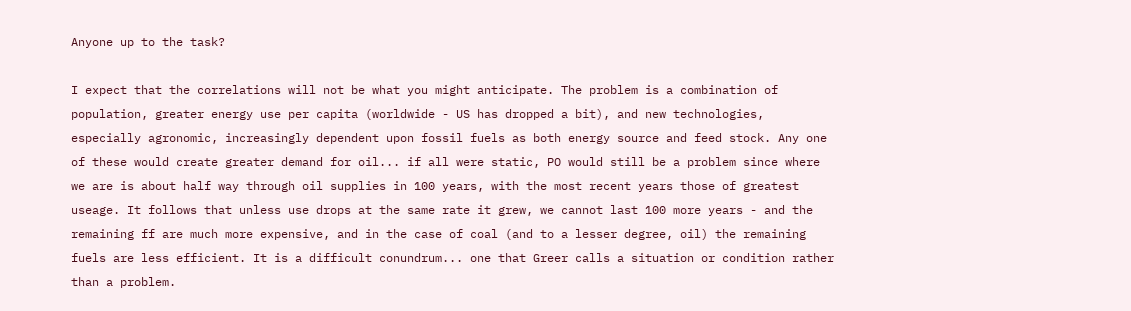Anyone up to the task?

I expect that the correlations will not be what you might anticipate. The problem is a combination of population, greater energy use per capita (worldwide - US has dropped a bit), and new technologies, especially agronomic, increasingly dependent upon fossil fuels as both energy source and feed stock. Any one of these would create greater demand for oil... if all were static, PO would still be a problem since where we are is about half way through oil supplies in 100 years, with the most recent years those of greatest useage. It follows that unless use drops at the same rate it grew, we cannot last 100 more years - and the remaining ff are much more expensive, and in the case of coal (and to a lesser degree, oil) the remaining fuels are less efficient. It is a difficult conundrum... one that Greer calls a situation or condition rather than a problem.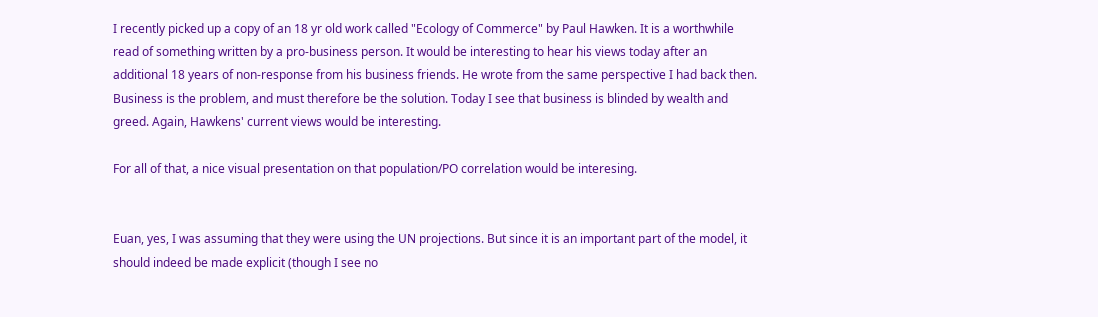I recently picked up a copy of an 18 yr old work called "Ecology of Commerce" by Paul Hawken. It is a worthwhile read of something written by a pro-business person. It would be interesting to hear his views today after an additional 18 years of non-response from his business friends. He wrote from the same perspective I had back then. Business is the problem, and must therefore be the solution. Today I see that business is blinded by wealth and greed. Again, Hawkens' current views would be interesting.

For all of that, a nice visual presentation on that population/PO correlation would be interesing.


Euan, yes, I was assuming that they were using the UN projections. But since it is an important part of the model, it should indeed be made explicit (though I see no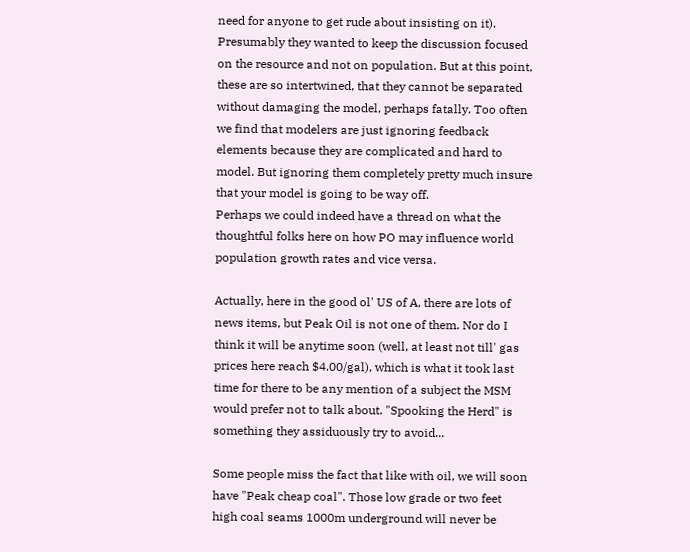need for anyone to get rude about insisting on it). Presumably they wanted to keep the discussion focused on the resource and not on population. But at this point, these are so intertwined, that they cannot be separated without damaging the model, perhaps fatally. Too often we find that modelers are just ignoring feedback elements because they are complicated and hard to model. But ignoring them completely pretty much insure that your model is going to be way off.
Perhaps we could indeed have a thread on what the thoughtful folks here on how PO may influence world population growth rates and vice versa.

Actually, here in the good ol' US of A, there are lots of news items, but Peak Oil is not one of them. Nor do I think it will be anytime soon (well, at least not till' gas prices here reach $4.00/gal), which is what it took last time for there to be any mention of a subject the MSM would prefer not to talk about. "Spooking the Herd" is something they assiduously try to avoid...

Some people miss the fact that like with oil, we will soon have "Peak cheap coal". Those low grade or two feet high coal seams 1000m underground will never be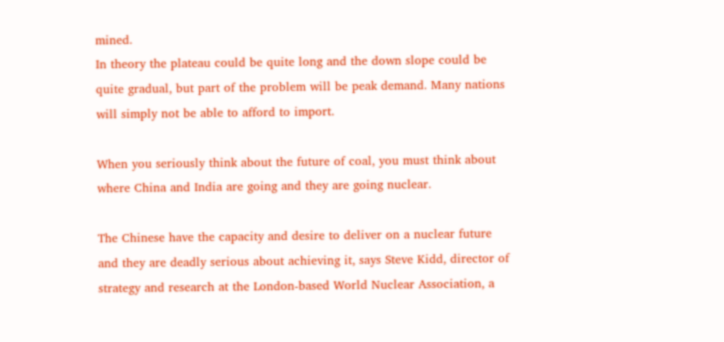mined.
In theory the plateau could be quite long and the down slope could be quite gradual, but part of the problem will be peak demand. Many nations will simply not be able to afford to import.

When you seriously think about the future of coal, you must think about where China and India are going and they are going nuclear.

The Chinese have the capacity and desire to deliver on a nuclear future and they are deadly serious about achieving it, says Steve Kidd, director of strategy and research at the London-based World Nuclear Association, a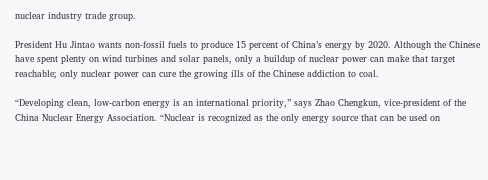nuclear industry trade group.

President Hu Jintao wants non-fossil fuels to produce 15 percent of China’s energy by 2020. Although the Chinese have spent plenty on wind turbines and solar panels, only a buildup of nuclear power can make that target reachable; only nuclear power can cure the growing ills of the Chinese addiction to coal.

“Developing clean, low-carbon energy is an international priority,” says Zhao Chengkun, vice-president of the China Nuclear Energy Association. “Nuclear is recognized as the only energy source that can be used on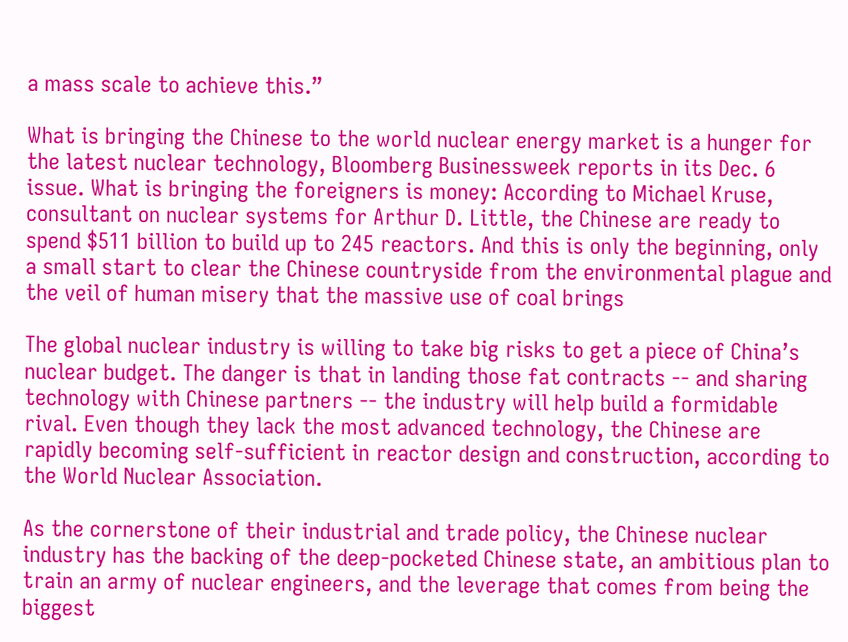a mass scale to achieve this.”

What is bringing the Chinese to the world nuclear energy market is a hunger for the latest nuclear technology, Bloomberg Businessweek reports in its Dec. 6 issue. What is bringing the foreigners is money: According to Michael Kruse, consultant on nuclear systems for Arthur D. Little, the Chinese are ready to spend $511 billion to build up to 245 reactors. And this is only the beginning, only a small start to clear the Chinese countryside from the environmental plague and the veil of human misery that the massive use of coal brings

The global nuclear industry is willing to take big risks to get a piece of China’s nuclear budget. The danger is that in landing those fat contracts -- and sharing technology with Chinese partners -- the industry will help build a formidable rival. Even though they lack the most advanced technology, the Chinese are rapidly becoming self-sufficient in reactor design and construction, according to the World Nuclear Association.

As the cornerstone of their industrial and trade policy, the Chinese nuclear industry has the backing of the deep-pocketed Chinese state, an ambitious plan to train an army of nuclear engineers, and the leverage that comes from being the biggest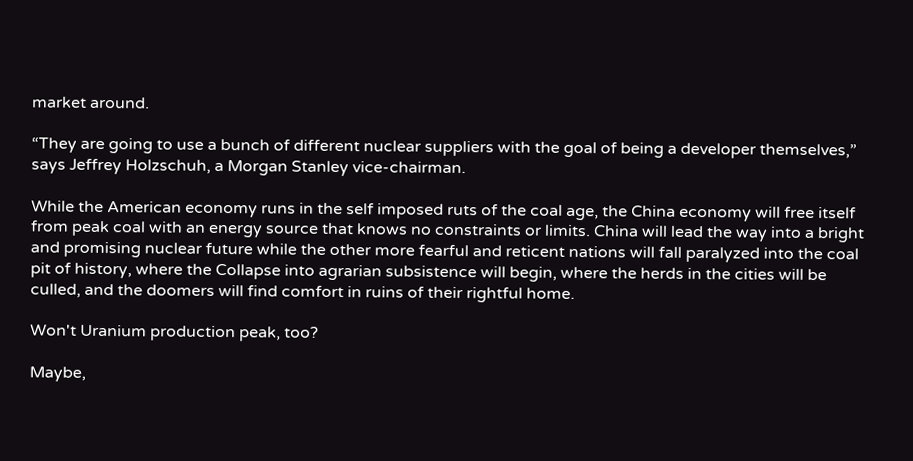market around.

“They are going to use a bunch of different nuclear suppliers with the goal of being a developer themselves,” says Jeffrey Holzschuh, a Morgan Stanley vice-chairman.

While the American economy runs in the self imposed ruts of the coal age, the China economy will free itself from peak coal with an energy source that knows no constraints or limits. China will lead the way into a bright and promising nuclear future while the other more fearful and reticent nations will fall paralyzed into the coal pit of history, where the Collapse into agrarian subsistence will begin, where the herds in the cities will be culled, and the doomers will find comfort in ruins of their rightful home.

Won't Uranium production peak, too?

Maybe,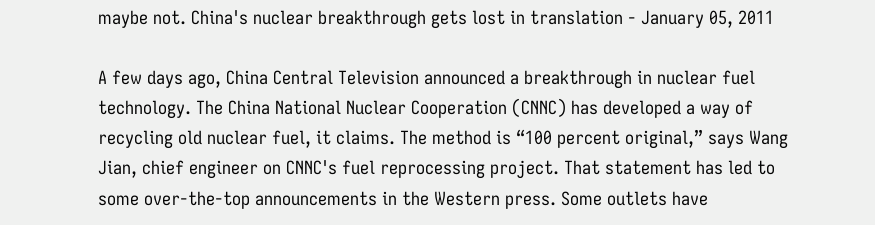maybe not. China's nuclear breakthrough gets lost in translation - January 05, 2011

A few days ago, China Central Television announced a breakthrough in nuclear fuel technology. The China National Nuclear Cooperation (CNNC) has developed a way of recycling old nuclear fuel, it claims. The method is “100 percent original,” says Wang Jian, chief engineer on CNNC's fuel reprocessing project. That statement has led to some over-the-top announcements in the Western press. Some outlets have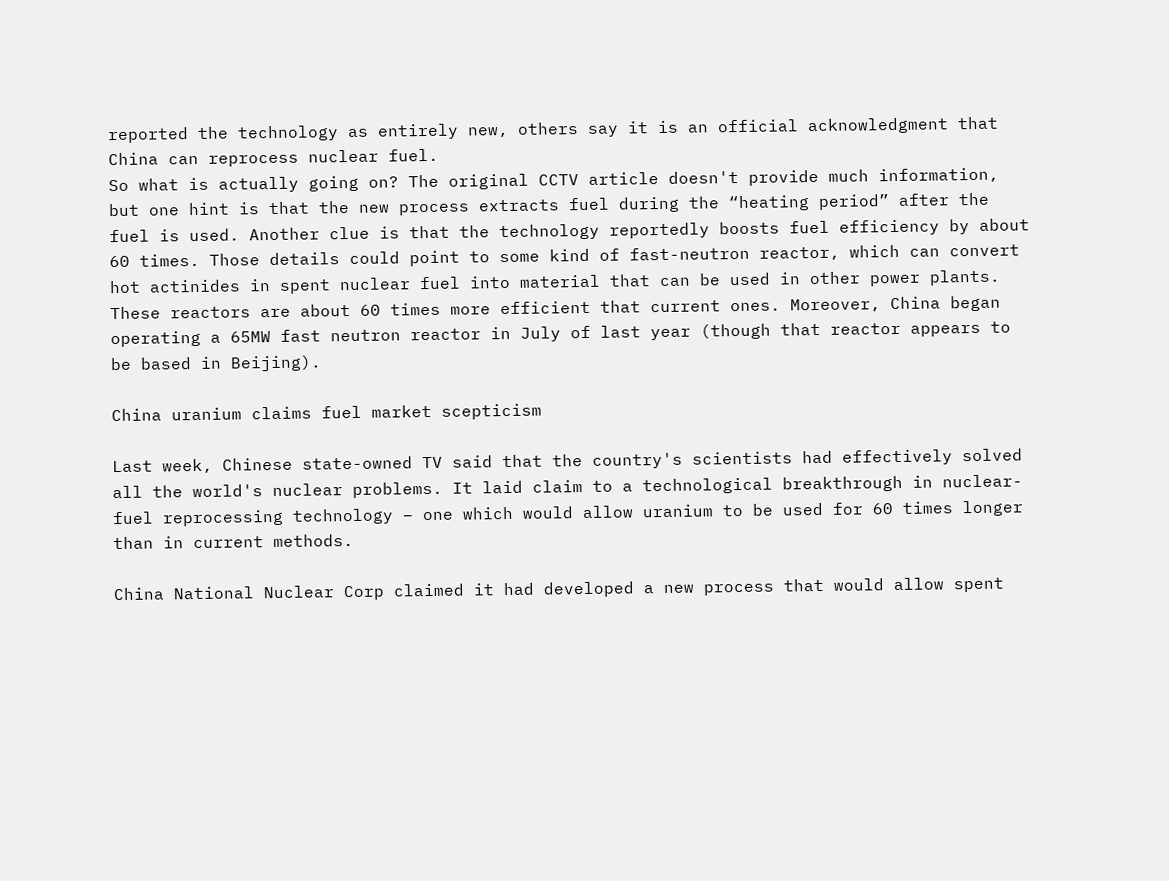reported the technology as entirely new, others say it is an official acknowledgment that China can reprocess nuclear fuel.
So what is actually going on? The original CCTV article doesn't provide much information, but one hint is that the new process extracts fuel during the “heating period” after the fuel is used. Another clue is that the technology reportedly boosts fuel efficiency by about 60 times. Those details could point to some kind of fast-neutron reactor, which can convert hot actinides in spent nuclear fuel into material that can be used in other power plants. These reactors are about 60 times more efficient that current ones. Moreover, China began operating a 65MW fast neutron reactor in July of last year (though that reactor appears to be based in Beijing).

China uranium claims fuel market scepticism

Last week, Chinese state-owned TV said that the country's scientists had effectively solved all the world's nuclear problems. It laid claim to a technological breakthrough in nuclear-fuel reprocessing technology – one which would allow uranium to be used for 60 times longer than in current methods.

China National Nuclear Corp claimed it had developed a new process that would allow spent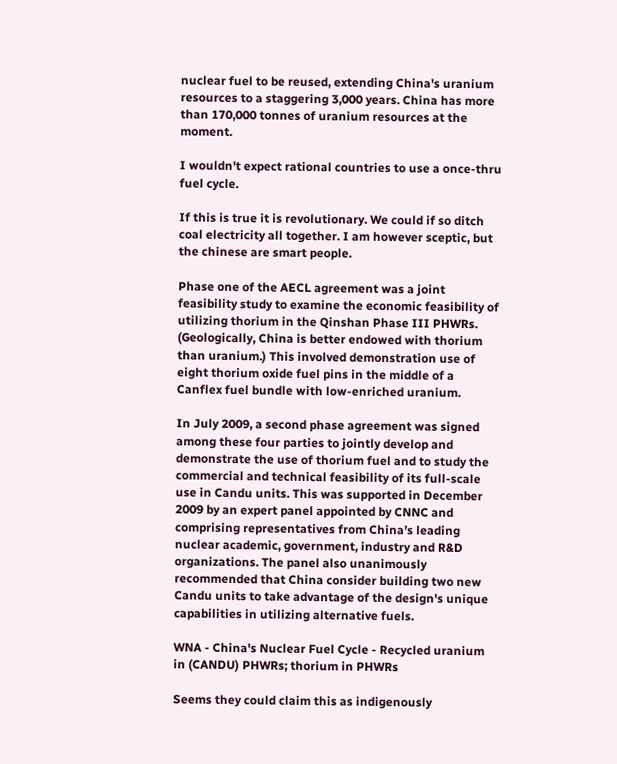nuclear fuel to be reused, extending China's uranium resources to a staggering 3,000 years. China has more than 170,000 tonnes of uranium resources at the moment.

I wouldn't expect rational countries to use a once-thru fuel cycle.

If this is true it is revolutionary. We could if so ditch coal electricity all together. I am however sceptic, but the chinese are smart people.

Phase one of the AECL agreement was a joint feasibility study to examine the economic feasibility of utilizing thorium in the Qinshan Phase III PHWRs. (Geologically, China is better endowed with thorium than uranium.) This involved demonstration use of eight thorium oxide fuel pins in the middle of a Canflex fuel bundle with low-enriched uranium.

In July 2009, a second phase agreement was signed among these four parties to jointly develop and demonstrate the use of thorium fuel and to study the commercial and technical feasibility of its full-scale use in Candu units. This was supported in December 2009 by an expert panel appointed by CNNC and comprising representatives from China’s leading nuclear academic, government, industry and R&D organizations. The panel also unanimously recommended that China consider building two new Candu units to take advantage of the design's unique capabilities in utilizing alternative fuels.

WNA - China's Nuclear Fuel Cycle - Recycled uranium in (CANDU) PHWRs; thorium in PHWRs

Seems they could claim this as indigenously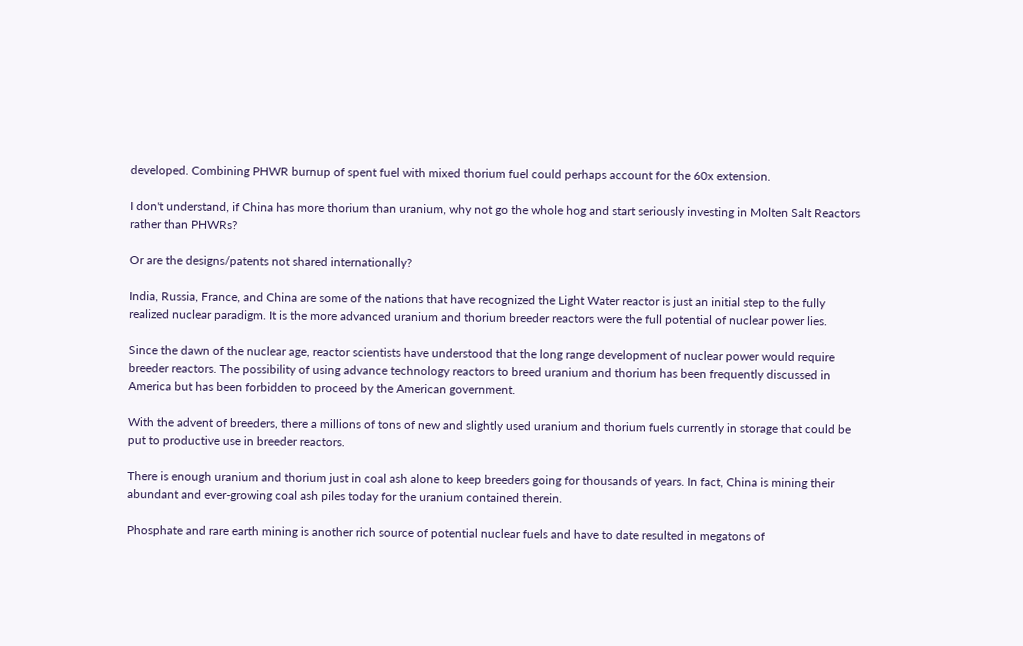developed. Combining PHWR burnup of spent fuel with mixed thorium fuel could perhaps account for the 60x extension.

I don't understand, if China has more thorium than uranium, why not go the whole hog and start seriously investing in Molten Salt Reactors rather than PHWRs?

Or are the designs/patents not shared internationally?

India, Russia, France, and China are some of the nations that have recognized the Light Water reactor is just an initial step to the fully realized nuclear paradigm. It is the more advanced uranium and thorium breeder reactors were the full potential of nuclear power lies.

Since the dawn of the nuclear age, reactor scientists have understood that the long range development of nuclear power would require breeder reactors. The possibility of using advance technology reactors to breed uranium and thorium has been frequently discussed in America but has been forbidden to proceed by the American government.

With the advent of breeders, there a millions of tons of new and slightly used uranium and thorium fuels currently in storage that could be put to productive use in breeder reactors.

There is enough uranium and thorium just in coal ash alone to keep breeders going for thousands of years. In fact, China is mining their abundant and ever-growing coal ash piles today for the uranium contained therein.

Phosphate and rare earth mining is another rich source of potential nuclear fuels and have to date resulted in megatons of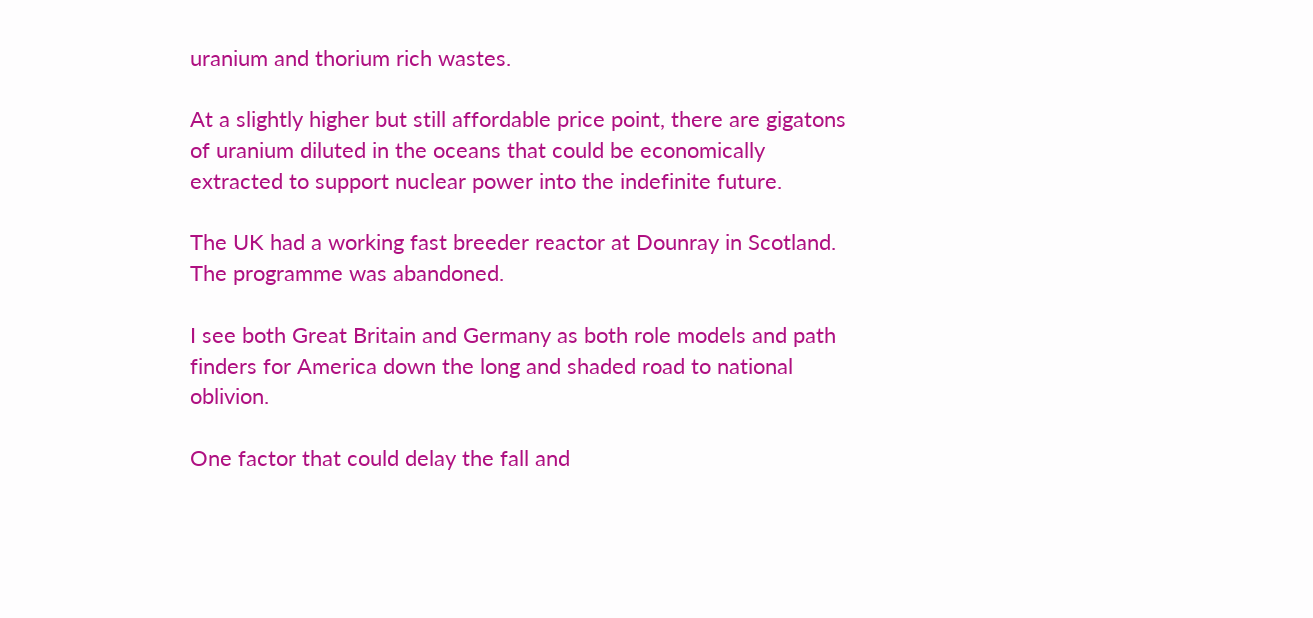uranium and thorium rich wastes.

At a slightly higher but still affordable price point, there are gigatons of uranium diluted in the oceans that could be economically extracted to support nuclear power into the indefinite future.

The UK had a working fast breeder reactor at Dounray in Scotland. The programme was abandoned.

I see both Great Britain and Germany as both role models and path finders for America down the long and shaded road to national oblivion.

One factor that could delay the fall and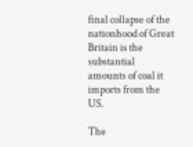final collapse of the nationhood of Great Britain is the substantial amounts of coal it imports from the US.

The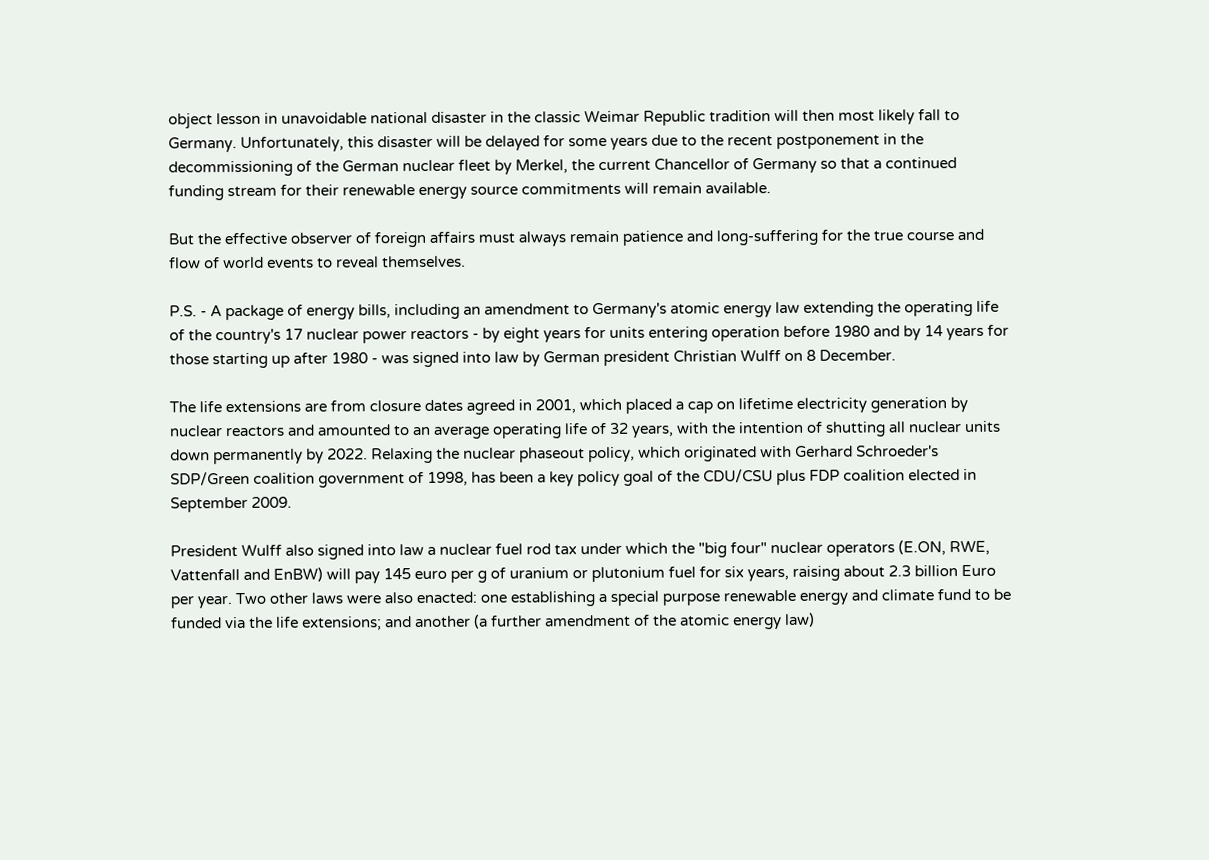object lesson in unavoidable national disaster in the classic Weimar Republic tradition will then most likely fall to Germany. Unfortunately, this disaster will be delayed for some years due to the recent postponement in the decommissioning of the German nuclear fleet by Merkel, the current Chancellor of Germany so that a continued funding stream for their renewable energy source commitments will remain available.

But the effective observer of foreign affairs must always remain patience and long-suffering for the true course and flow of world events to reveal themselves.

P.S. - A package of energy bills, including an amendment to Germany's atomic energy law extending the operating life of the country's 17 nuclear power reactors - by eight years for units entering operation before 1980 and by 14 years for those starting up after 1980 - was signed into law by German president Christian Wulff on 8 December.

The life extensions are from closure dates agreed in 2001, which placed a cap on lifetime electricity generation by nuclear reactors and amounted to an average operating life of 32 years, with the intention of shutting all nuclear units down permanently by 2022. Relaxing the nuclear phaseout policy, which originated with Gerhard Schroeder's SDP/Green coalition government of 1998, has been a key policy goal of the CDU/CSU plus FDP coalition elected in September 2009.

President Wulff also signed into law a nuclear fuel rod tax under which the "big four" nuclear operators (E.ON, RWE, Vattenfall and EnBW) will pay 145 euro per g of uranium or plutonium fuel for six years, raising about 2.3 billion Euro per year. Two other laws were also enacted: one establishing a special purpose renewable energy and climate fund to be funded via the life extensions; and another (a further amendment of the atomic energy law)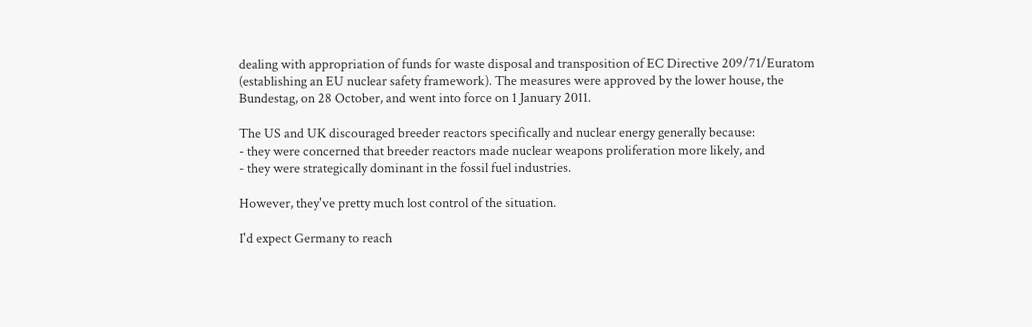dealing with appropriation of funds for waste disposal and transposition of EC Directive 209/71/Euratom (establishing an EU nuclear safety framework). The measures were approved by the lower house, the Bundestag, on 28 October, and went into force on 1 January 2011.

The US and UK discouraged breeder reactors specifically and nuclear energy generally because:
- they were concerned that breeder reactors made nuclear weapons proliferation more likely, and
- they were strategically dominant in the fossil fuel industries.

However, they've pretty much lost control of the situation.

I'd expect Germany to reach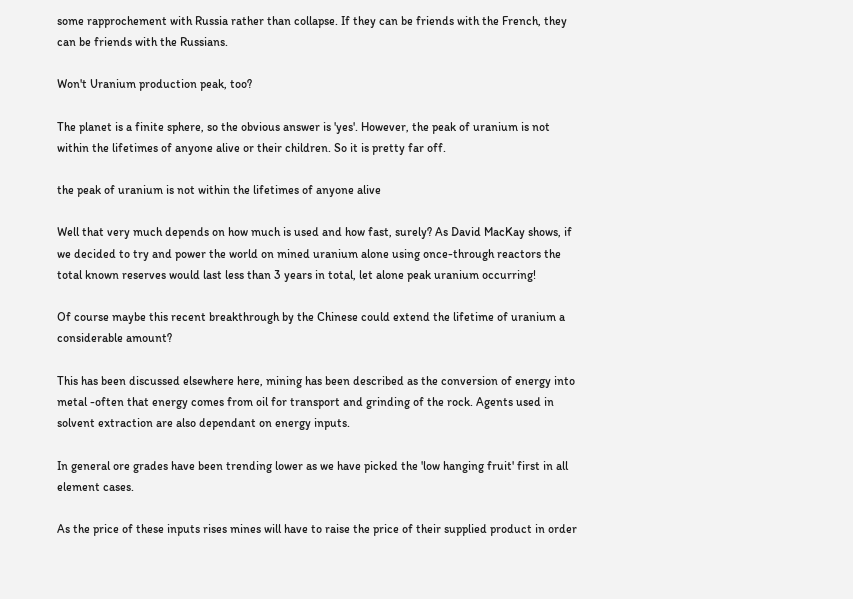some rapprochement with Russia rather than collapse. If they can be friends with the French, they can be friends with the Russians.

Won't Uranium production peak, too?

The planet is a finite sphere, so the obvious answer is 'yes'. However, the peak of uranium is not within the lifetimes of anyone alive or their children. So it is pretty far off.

the peak of uranium is not within the lifetimes of anyone alive

Well that very much depends on how much is used and how fast, surely? As David MacKay shows, if we decided to try and power the world on mined uranium alone using once-through reactors the total known reserves would last less than 3 years in total, let alone peak uranium occurring!

Of course maybe this recent breakthrough by the Chinese could extend the lifetime of uranium a considerable amount?

This has been discussed elsewhere here, mining has been described as the conversion of energy into metal -often that energy comes from oil for transport and grinding of the rock. Agents used in solvent extraction are also dependant on energy inputs.

In general ore grades have been trending lower as we have picked the 'low hanging fruit' first in all element cases.

As the price of these inputs rises mines will have to raise the price of their supplied product in order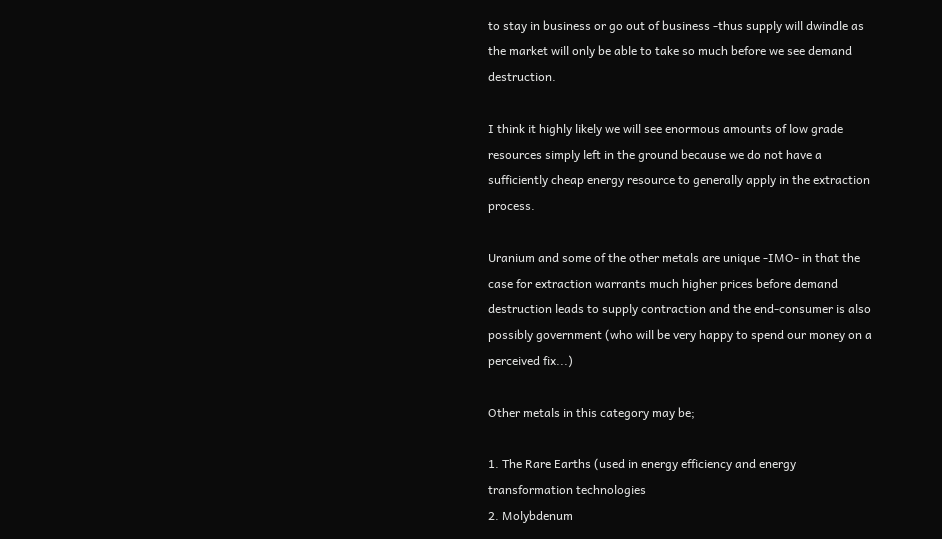to stay in business or go out of business -thus supply will dwindle as the market will only be able to take so much before we see demand destruction.

I think it highly likely we will see enormous amounts of low grade resources simply left in the ground because we do not have a sufficiently cheap energy resource to generally apply in the extraction process.

Uranium and some of the other metals are unique -IMO- in that the case for extraction warrants much higher prices before demand destruction leads to supply contraction and the end-consumer is also possibly government (who will be very happy to spend our money on a perceived fix...)

Other metals in this category may be;

1. The Rare Earths (used in energy efficiency and energy transformation technologies
2. Molybdenum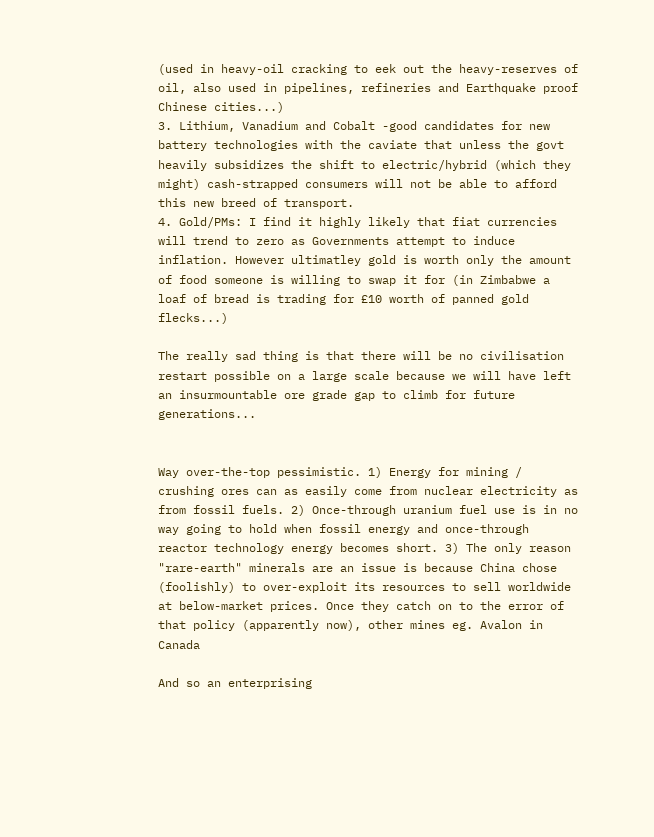(used in heavy-oil cracking to eek out the heavy-reserves of oil, also used in pipelines, refineries and Earthquake proof Chinese cities...)
3. Lithium, Vanadium and Cobalt -good candidates for new battery technologies with the caviate that unless the govt heavily subsidizes the shift to electric/hybrid (which they might) cash-strapped consumers will not be able to afford this new breed of transport.
4. Gold/PMs: I find it highly likely that fiat currencies will trend to zero as Governments attempt to induce inflation. However ultimatley gold is worth only the amount of food someone is willing to swap it for (in Zimbabwe a loaf of bread is trading for £10 worth of panned gold flecks...)

The really sad thing is that there will be no civilisation restart possible on a large scale because we will have left an insurmountable ore grade gap to climb for future generations...


Way over-the-top pessimistic. 1) Energy for mining / crushing ores can as easily come from nuclear electricity as from fossil fuels. 2) Once-through uranium fuel use is in no way going to hold when fossil energy and once-through reactor technology energy becomes short. 3) The only reason "rare-earth" minerals are an issue is because China chose (foolishly) to over-exploit its resources to sell worldwide at below-market prices. Once they catch on to the error of that policy (apparently now), other mines eg. Avalon in Canada

And so an enterprising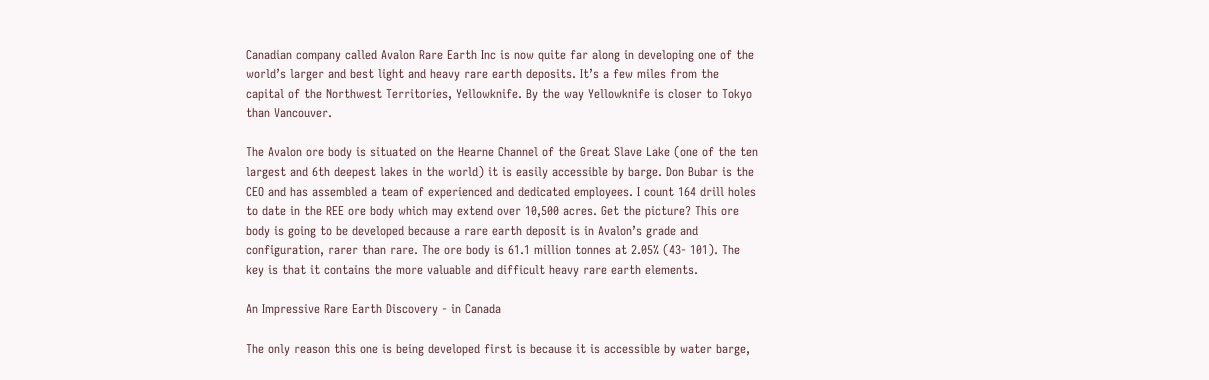Canadian company called Avalon Rare Earth Inc is now quite far along in developing one of the world’s larger and best light and heavy rare earth deposits. It’s a few miles from the capital of the Northwest Territories, Yellowknife. By the way Yellowknife is closer to Tokyo than Vancouver.

The Avalon ore body is situated on the Hearne Channel of the Great Slave Lake (one of the ten largest and 6th deepest lakes in the world) it is easily accessible by barge. Don Bubar is the CEO and has assembled a team of experienced and dedicated employees. I count 164 drill holes to date in the REE ore body which may extend over 10,500 acres. Get the picture? This ore body is going to be developed because a rare earth deposit is in Avalon’s grade and configuration, rarer than rare. The ore body is 61.1 million tonnes at 2.05% (43- 101). The key is that it contains the more valuable and difficult heavy rare earth elements.

An Impressive Rare Earth Discovery - in Canada

The only reason this one is being developed first is because it is accessible by water barge,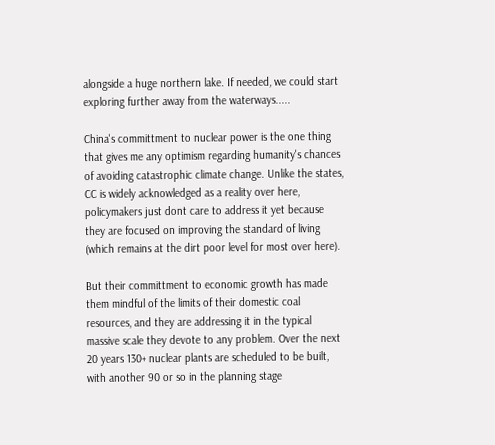alongside a huge northern lake. If needed, we could start exploring further away from the waterways.....

China's committment to nuclear power is the one thing that gives me any optimism regarding humanity's chances of avoiding catastrophic climate change. Unlike the states, CC is widely acknowledged as a reality over here, policymakers just dont care to address it yet because they are focused on improving the standard of living (which remains at the dirt poor level for most over here).

But their committment to economic growth has made them mindful of the limits of their domestic coal resources, and they are addressing it in the typical massive scale they devote to any problem. Over the next 20 years 130+ nuclear plants are scheduled to be built, with another 90 or so in the planning stage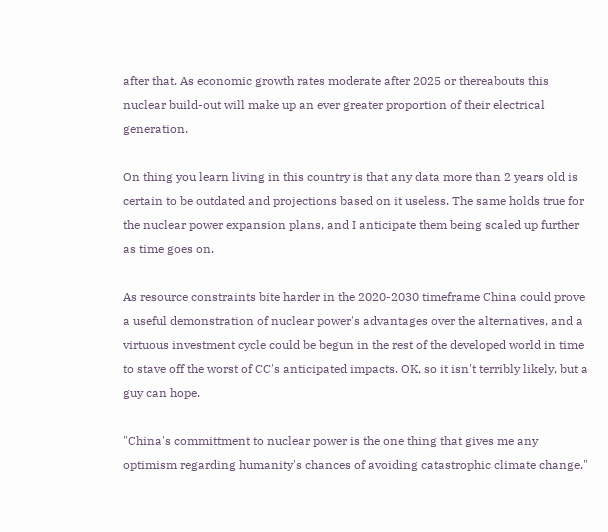after that. As economic growth rates moderate after 2025 or thereabouts this nuclear build-out will make up an ever greater proportion of their electrical generation.

On thing you learn living in this country is that any data more than 2 years old is certain to be outdated and projections based on it useless. The same holds true for the nuclear power expansion plans, and I anticipate them being scaled up further as time goes on.

As resource constraints bite harder in the 2020-2030 timeframe China could prove a useful demonstration of nuclear power's advantages over the alternatives, and a virtuous investment cycle could be begun in the rest of the developed world in time to stave off the worst of CC's anticipated impacts. OK, so it isn't terribly likely, but a guy can hope.

"China's committment to nuclear power is the one thing that gives me any optimism regarding humanity's chances of avoiding catastrophic climate change."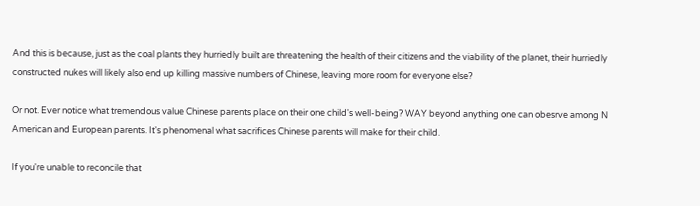And this is because, just as the coal plants they hurriedly built are threatening the health of their citizens and the viability of the planet, their hurriedly constructed nukes will likely also end up killing massive numbers of Chinese, leaving more room for everyone else?

Or not. Ever notice what tremendous value Chinese parents place on their one child's well-being? WAY beyond anything one can obesrve among N American and European parents. It's phenomenal what sacrifices Chinese parents will make for their child.

If you're unable to reconcile that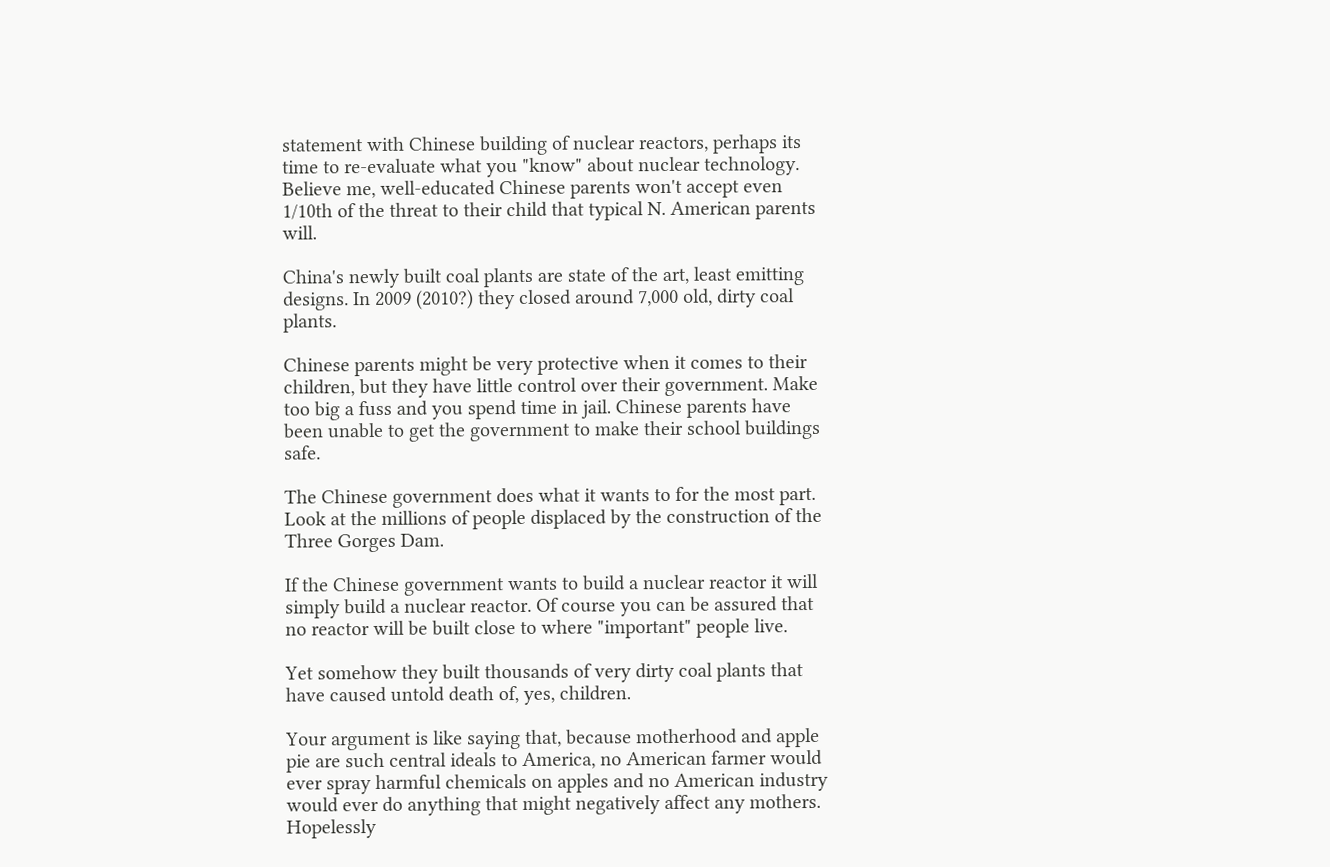statement with Chinese building of nuclear reactors, perhaps its time to re-evaluate what you "know" about nuclear technology. Believe me, well-educated Chinese parents won't accept even 1/10th of the threat to their child that typical N. American parents will.

China's newly built coal plants are state of the art, least emitting designs. In 2009 (2010?) they closed around 7,000 old, dirty coal plants.

Chinese parents might be very protective when it comes to their children, but they have little control over their government. Make too big a fuss and you spend time in jail. Chinese parents have been unable to get the government to make their school buildings safe.

The Chinese government does what it wants to for the most part. Look at the millions of people displaced by the construction of the Three Gorges Dam.

If the Chinese government wants to build a nuclear reactor it will simply build a nuclear reactor. Of course you can be assured that no reactor will be built close to where "important" people live.

Yet somehow they built thousands of very dirty coal plants that have caused untold death of, yes, children.

Your argument is like saying that, because motherhood and apple pie are such central ideals to America, no American farmer would ever spray harmful chemicals on apples and no American industry would ever do anything that might negatively affect any mothers. Hopelessly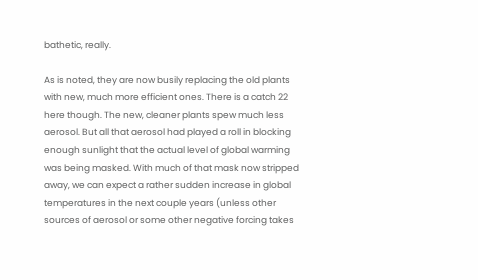bathetic, really.

As is noted, they are now busily replacing the old plants with new, much more efficient ones. There is a catch 22 here though. The new, cleaner plants spew much less aerosol. But all that aerosol had played a roll in blocking enough sunlight that the actual level of global warming was being masked. With much of that mask now stripped away, we can expect a rather sudden increase in global temperatures in the next couple years (unless other sources of aerosol or some other negative forcing takes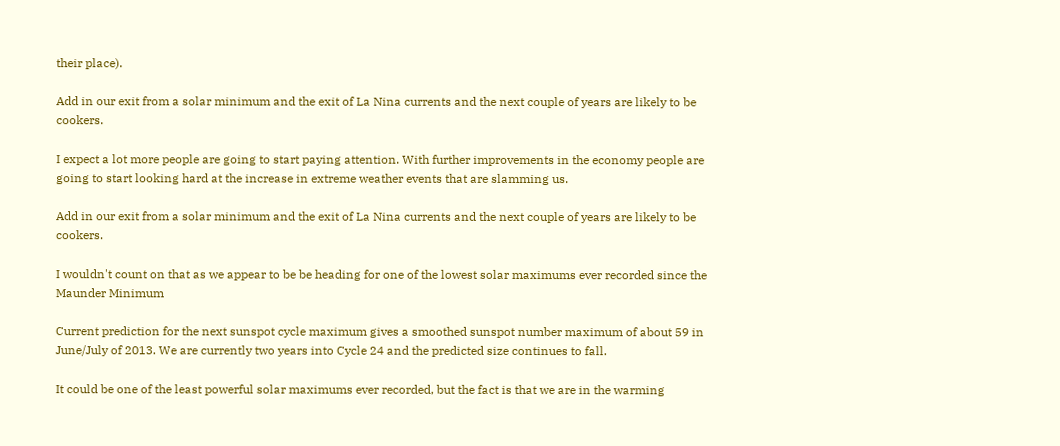their place).

Add in our exit from a solar minimum and the exit of La Nina currents and the next couple of years are likely to be cookers.

I expect a lot more people are going to start paying attention. With further improvements in the economy people are going to start looking hard at the increase in extreme weather events that are slamming us.

Add in our exit from a solar minimum and the exit of La Nina currents and the next couple of years are likely to be cookers.

I wouldn't count on that as we appear to be be heading for one of the lowest solar maximums ever recorded since the Maunder Minimum

Current prediction for the next sunspot cycle maximum gives a smoothed sunspot number maximum of about 59 in June/July of 2013. We are currently two years into Cycle 24 and the predicted size continues to fall.

It could be one of the least powerful solar maximums ever recorded, but the fact is that we are in the warming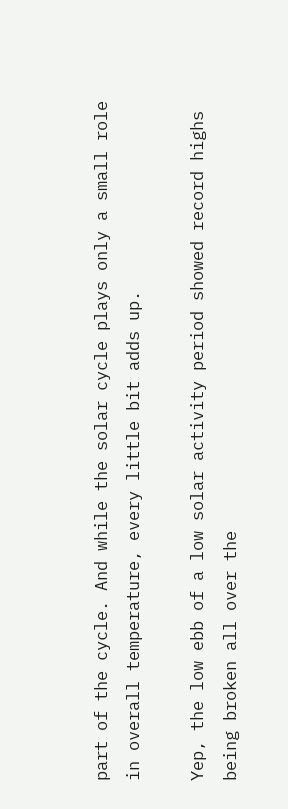part of the cycle. And while the solar cycle plays only a small role in overall temperature, every little bit adds up.

Yep, the low ebb of a low solar activity period showed record highs being broken all over the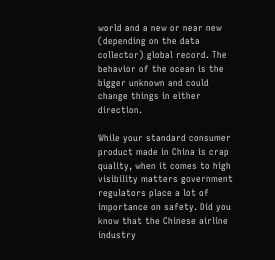world and a new or near new (depending on the data collector) global record. The behavior of the ocean is the bigger unknown and could change things in either direction.

While your standard consumer product made in China is crap quality, when it comes to high visibility matters government regulators place a lot of importance on safety. Did you know that the Chinese airline industry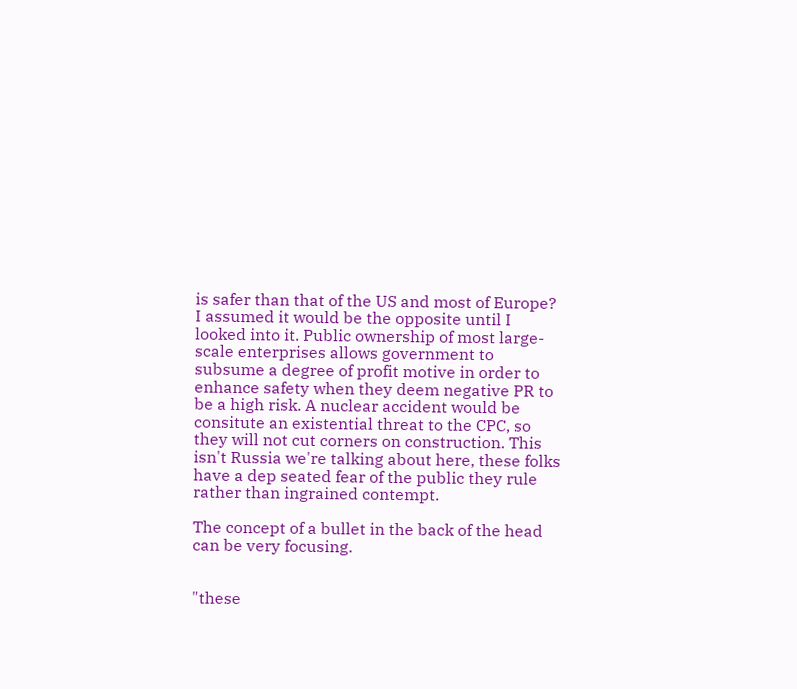is safer than that of the US and most of Europe? I assumed it would be the opposite until I looked into it. Public ownership of most large-scale enterprises allows government to subsume a degree of profit motive in order to enhance safety when they deem negative PR to be a high risk. A nuclear accident would be consitute an existential threat to the CPC, so they will not cut corners on construction. This isn't Russia we're talking about here, these folks have a dep seated fear of the public they rule rather than ingrained contempt.

The concept of a bullet in the back of the head can be very focusing.


"these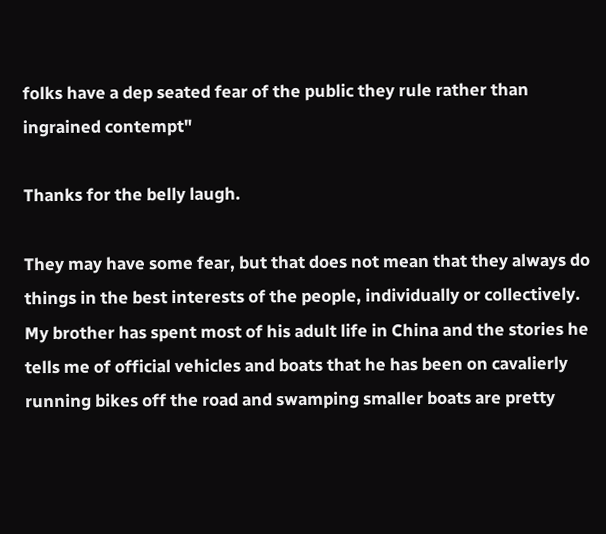folks have a dep seated fear of the public they rule rather than ingrained contempt"

Thanks for the belly laugh.

They may have some fear, but that does not mean that they always do things in the best interests of the people, individually or collectively. My brother has spent most of his adult life in China and the stories he tells me of official vehicles and boats that he has been on cavalierly running bikes off the road and swamping smaller boats are pretty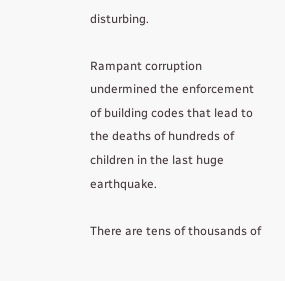disturbing.

Rampant corruption undermined the enforcement of building codes that lead to the deaths of hundreds of children in the last huge earthquake.

There are tens of thousands of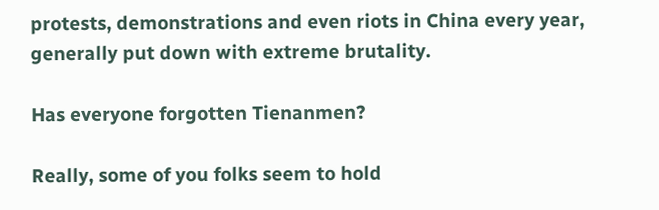protests, demonstrations and even riots in China every year, generally put down with extreme brutality.

Has everyone forgotten Tienanmen?

Really, some of you folks seem to hold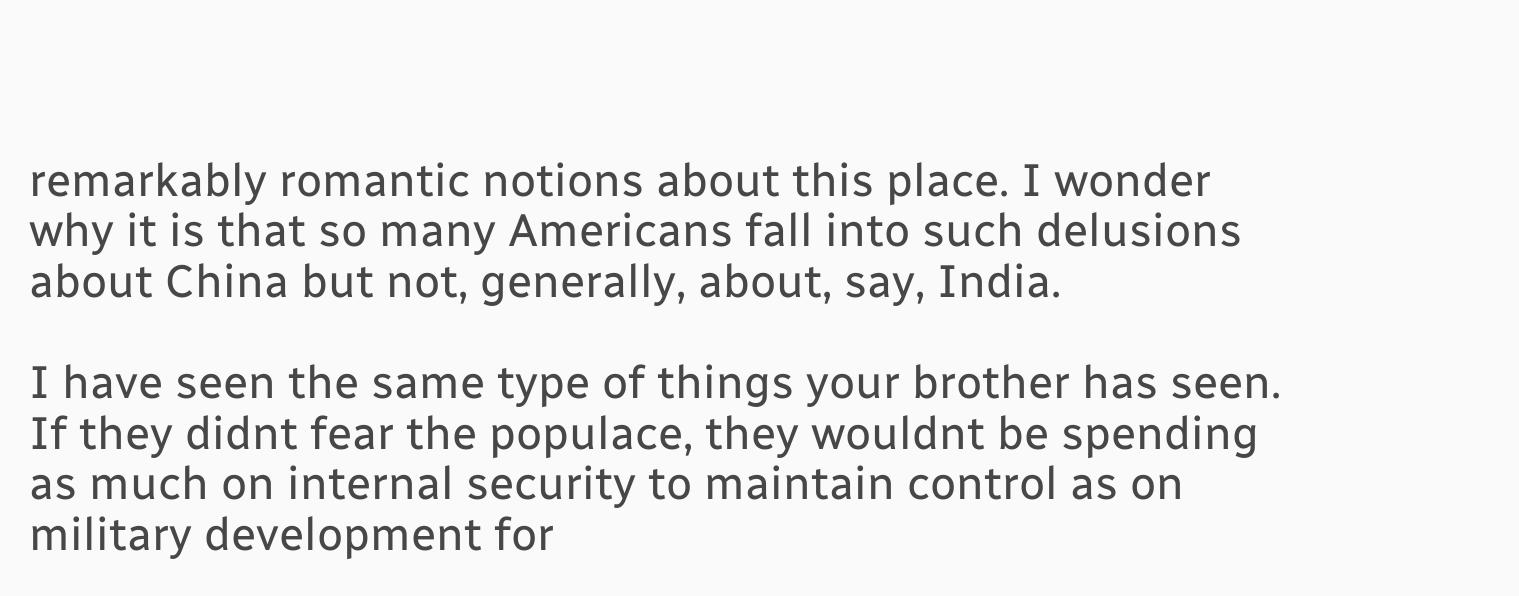remarkably romantic notions about this place. I wonder why it is that so many Americans fall into such delusions about China but not, generally, about, say, India.

I have seen the same type of things your brother has seen. If they didnt fear the populace, they wouldnt be spending as much on internal security to maintain control as on military development for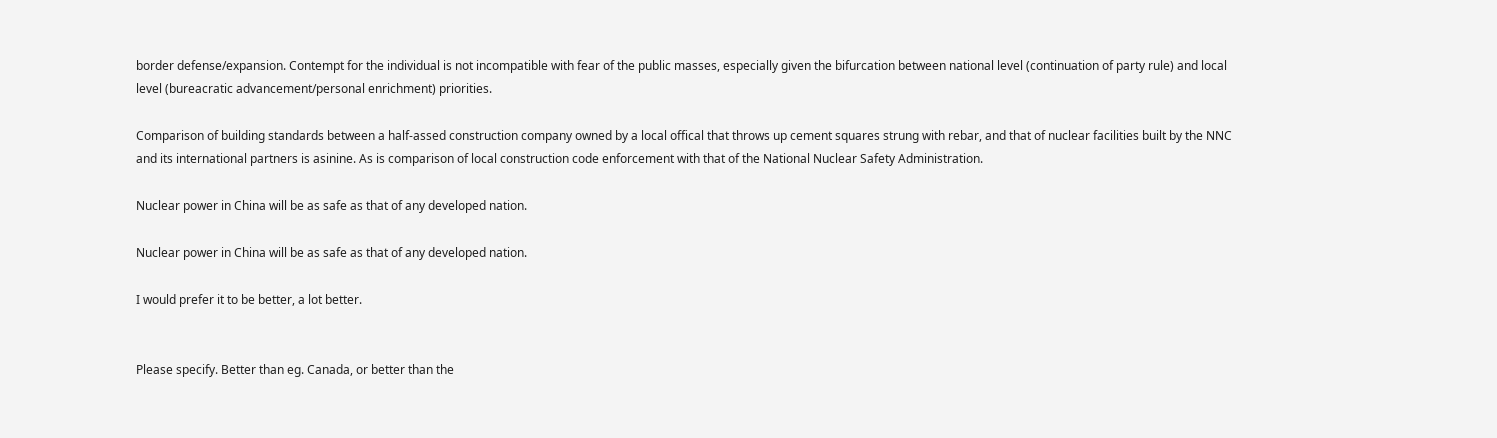border defense/expansion. Contempt for the individual is not incompatible with fear of the public masses, especially given the bifurcation between national level (continuation of party rule) and local level (bureacratic advancement/personal enrichment) priorities.

Comparison of building standards between a half-assed construction company owned by a local offical that throws up cement squares strung with rebar, and that of nuclear facilities built by the NNC and its international partners is asinine. As is comparison of local construction code enforcement with that of the National Nuclear Safety Administration.

Nuclear power in China will be as safe as that of any developed nation.

Nuclear power in China will be as safe as that of any developed nation.

I would prefer it to be better, a lot better.


Please specify. Better than eg. Canada, or better than the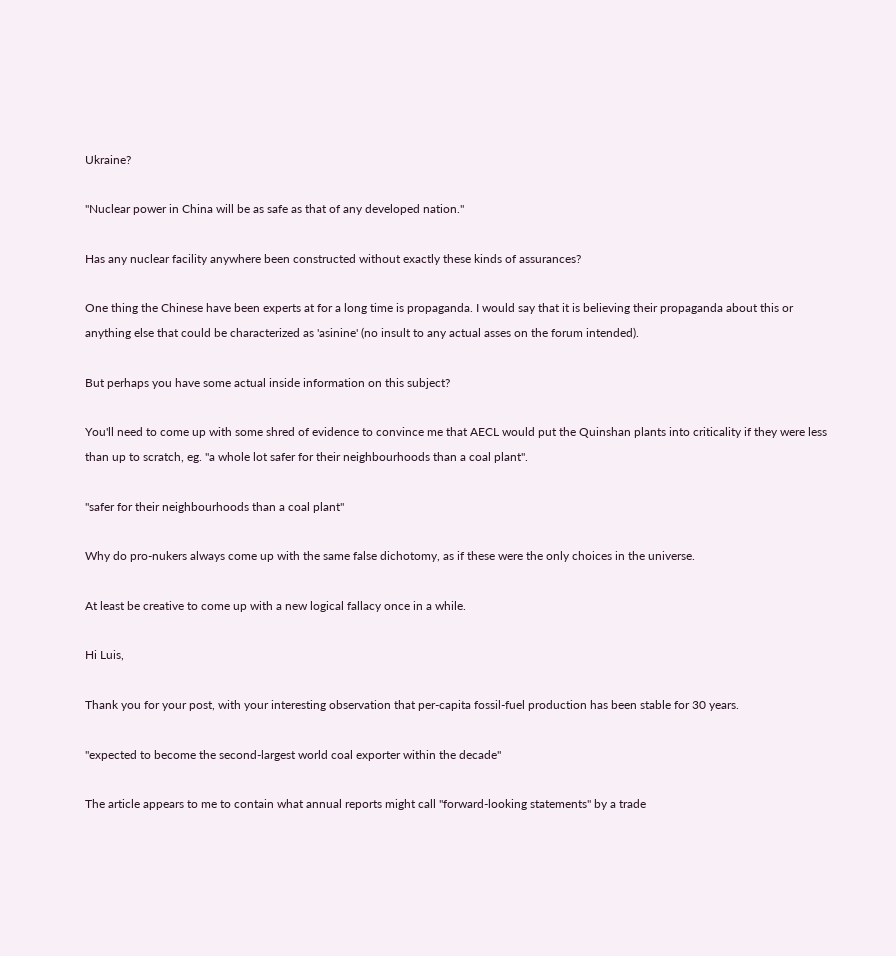Ukraine?

"Nuclear power in China will be as safe as that of any developed nation."

Has any nuclear facility anywhere been constructed without exactly these kinds of assurances?

One thing the Chinese have been experts at for a long time is propaganda. I would say that it is believing their propaganda about this or anything else that could be characterized as 'asinine' (no insult to any actual asses on the forum intended).

But perhaps you have some actual inside information on this subject?

You'll need to come up with some shred of evidence to convince me that AECL would put the Quinshan plants into criticality if they were less than up to scratch, eg. "a whole lot safer for their neighbourhoods than a coal plant".

"safer for their neighbourhoods than a coal plant"

Why do pro-nukers always come up with the same false dichotomy, as if these were the only choices in the universe.

At least be creative to come up with a new logical fallacy once in a while.

Hi Luis,

Thank you for your post, with your interesting observation that per-capita fossil-fuel production has been stable for 30 years.

"expected to become the second-largest world coal exporter within the decade"

The article appears to me to contain what annual reports might call "forward-looking statements" by a trade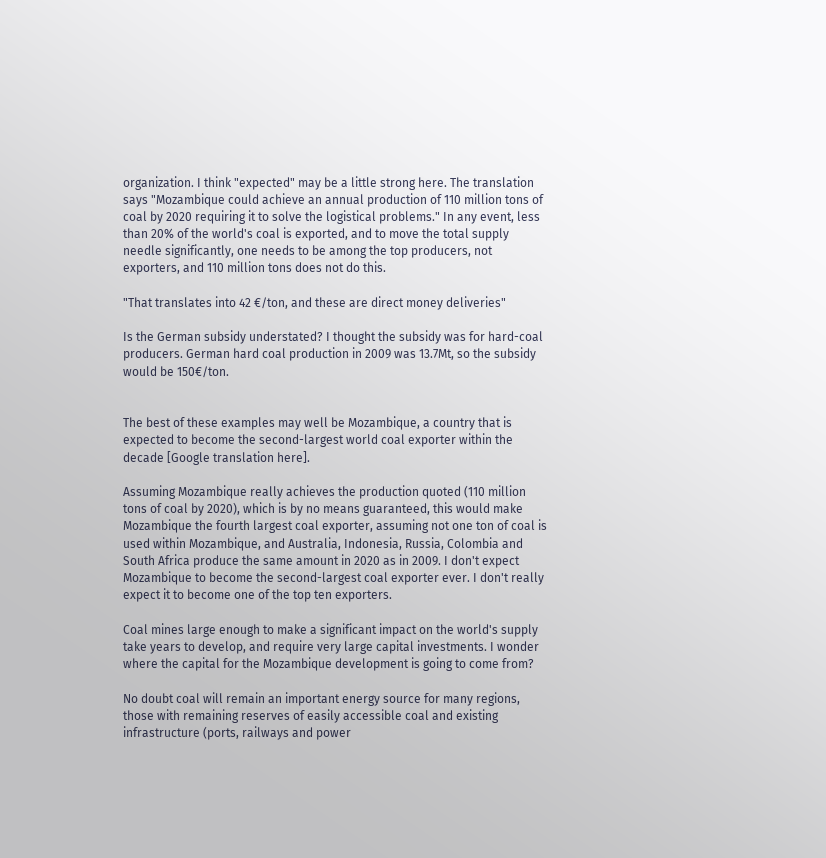organization. I think "expected" may be a little strong here. The translation says "Mozambique could achieve an annual production of 110 million tons of coal by 2020 requiring it to solve the logistical problems." In any event, less than 20% of the world's coal is exported, and to move the total supply needle significantly, one needs to be among the top producers, not exporters, and 110 million tons does not do this.

"That translates into 42 €/ton, and these are direct money deliveries"

Is the German subsidy understated? I thought the subsidy was for hard-coal producers. German hard coal production in 2009 was 13.7Mt, so the subsidy would be 150€/ton.


The best of these examples may well be Mozambique, a country that is expected to become the second-largest world coal exporter within the decade [Google translation here].

Assuming Mozambique really achieves the production quoted (110 million tons of coal by 2020), which is by no means guaranteed, this would make Mozambique the fourth largest coal exporter, assuming not one ton of coal is used within Mozambique, and Australia, Indonesia, Russia, Colombia and South Africa produce the same amount in 2020 as in 2009. I don't expect Mozambique to become the second-largest coal exporter ever. I don't really expect it to become one of the top ten exporters.

Coal mines large enough to make a significant impact on the world's supply take years to develop, and require very large capital investments. I wonder where the capital for the Mozambique development is going to come from?

No doubt coal will remain an important energy source for many regions, those with remaining reserves of easily accessible coal and existing infrastructure (ports, railways and power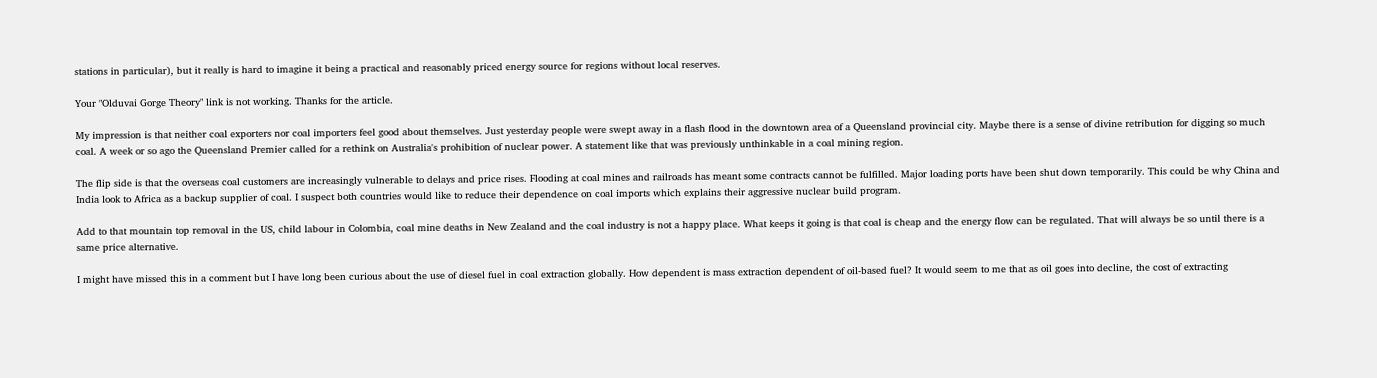stations in particular), but it really is hard to imagine it being a practical and reasonably priced energy source for regions without local reserves.

Your "Olduvai Gorge Theory" link is not working. Thanks for the article.

My impression is that neither coal exporters nor coal importers feel good about themselves. Just yesterday people were swept away in a flash flood in the downtown area of a Queensland provincial city. Maybe there is a sense of divine retribution for digging so much coal. A week or so ago the Queensland Premier called for a rethink on Australia's prohibition of nuclear power. A statement like that was previously unthinkable in a coal mining region.

The flip side is that the overseas coal customers are increasingly vulnerable to delays and price rises. Flooding at coal mines and railroads has meant some contracts cannot be fulfilled. Major loading ports have been shut down temporarily. This could be why China and India look to Africa as a backup supplier of coal. I suspect both countries would like to reduce their dependence on coal imports which explains their aggressive nuclear build program.

Add to that mountain top removal in the US, child labour in Colombia, coal mine deaths in New Zealand and the coal industry is not a happy place. What keeps it going is that coal is cheap and the energy flow can be regulated. That will always be so until there is a same price alternative.

I might have missed this in a comment but I have long been curious about the use of diesel fuel in coal extraction globally. How dependent is mass extraction dependent of oil-based fuel? It would seem to me that as oil goes into decline, the cost of extracting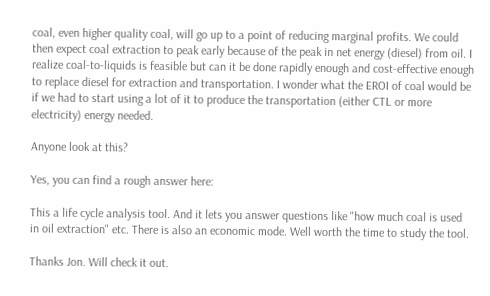coal, even higher quality coal, will go up to a point of reducing marginal profits. We could then expect coal extraction to peak early because of the peak in net energy (diesel) from oil. I realize coal-to-liquids is feasible but can it be done rapidly enough and cost-effective enough to replace diesel for extraction and transportation. I wonder what the EROI of coal would be if we had to start using a lot of it to produce the transportation (either CTL or more electricity) energy needed.

Anyone look at this?

Yes, you can find a rough answer here:

This a life cycle analysis tool. And it lets you answer questions like "how much coal is used in oil extraction" etc. There is also an economic mode. Well worth the time to study the tool.

Thanks Jon. Will check it out.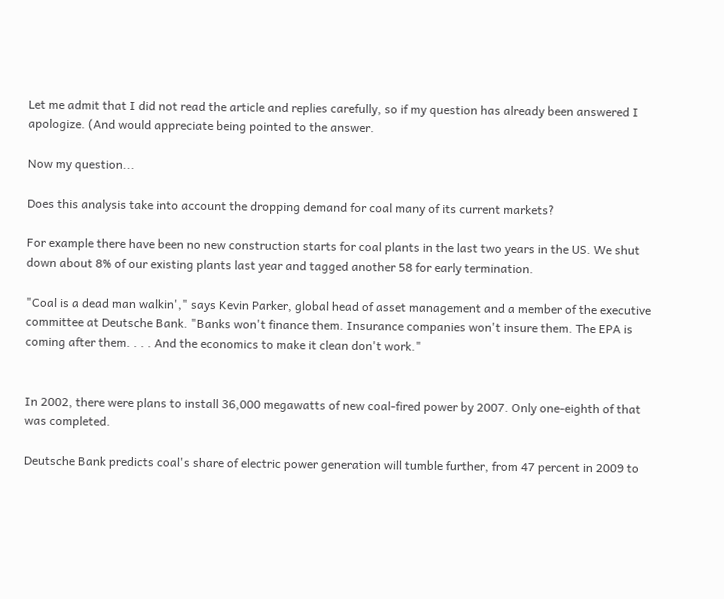Let me admit that I did not read the article and replies carefully, so if my question has already been answered I apologize. (And would appreciate being pointed to the answer.

Now my question...

Does this analysis take into account the dropping demand for coal many of its current markets?

For example there have been no new construction starts for coal plants in the last two years in the US. We shut down about 8% of our existing plants last year and tagged another 58 for early termination.

"Coal is a dead man walkin'," says Kevin Parker, global head of asset management and a member of the executive committee at Deutsche Bank. "Banks won't finance them. Insurance companies won't insure them. The EPA is coming after them. . . . And the economics to make it clean don't work."


In 2002, there were plans to install 36,000 megawatts of new coal-fired power by 2007. Only one-eighth of that was completed.

Deutsche Bank predicts coal's share of electric power generation will tumble further, from 47 percent in 2009 to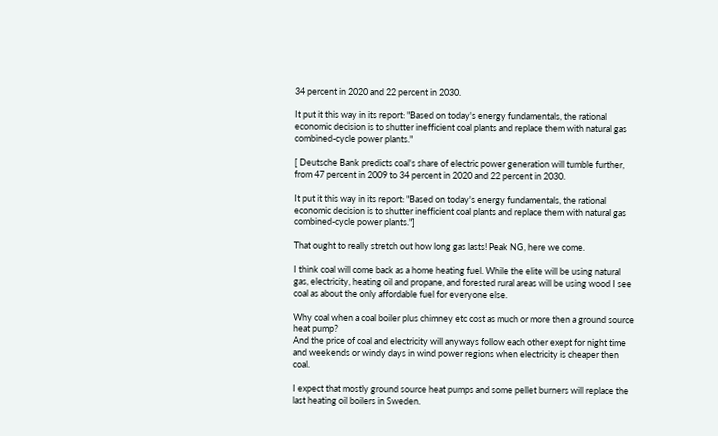34 percent in 2020 and 22 percent in 2030.

It put it this way in its report: "Based on today's energy fundamentals, the rational economic decision is to shutter inefficient coal plants and replace them with natural gas combined-cycle power plants."

[ Deutsche Bank predicts coal's share of electric power generation will tumble further, from 47 percent in 2009 to 34 percent in 2020 and 22 percent in 2030.

It put it this way in its report: "Based on today's energy fundamentals, the rational economic decision is to shutter inefficient coal plants and replace them with natural gas combined-cycle power plants."]

That ought to really stretch out how long gas lasts! Peak NG, here we come.

I think coal will come back as a home heating fuel. While the elite will be using natural gas, electricity, heating oil and propane, and forested rural areas will be using wood I see coal as about the only affordable fuel for everyone else.

Why coal when a coal boiler plus chimney etc cost as much or more then a ground source heat pump?
And the price of coal and electricity will anyways follow each other exept for night time and weekends or windy days in wind power regions when electricity is cheaper then coal.

I expect that mostly ground source heat pumps and some pellet burners will replace the last heating oil boilers in Sweden.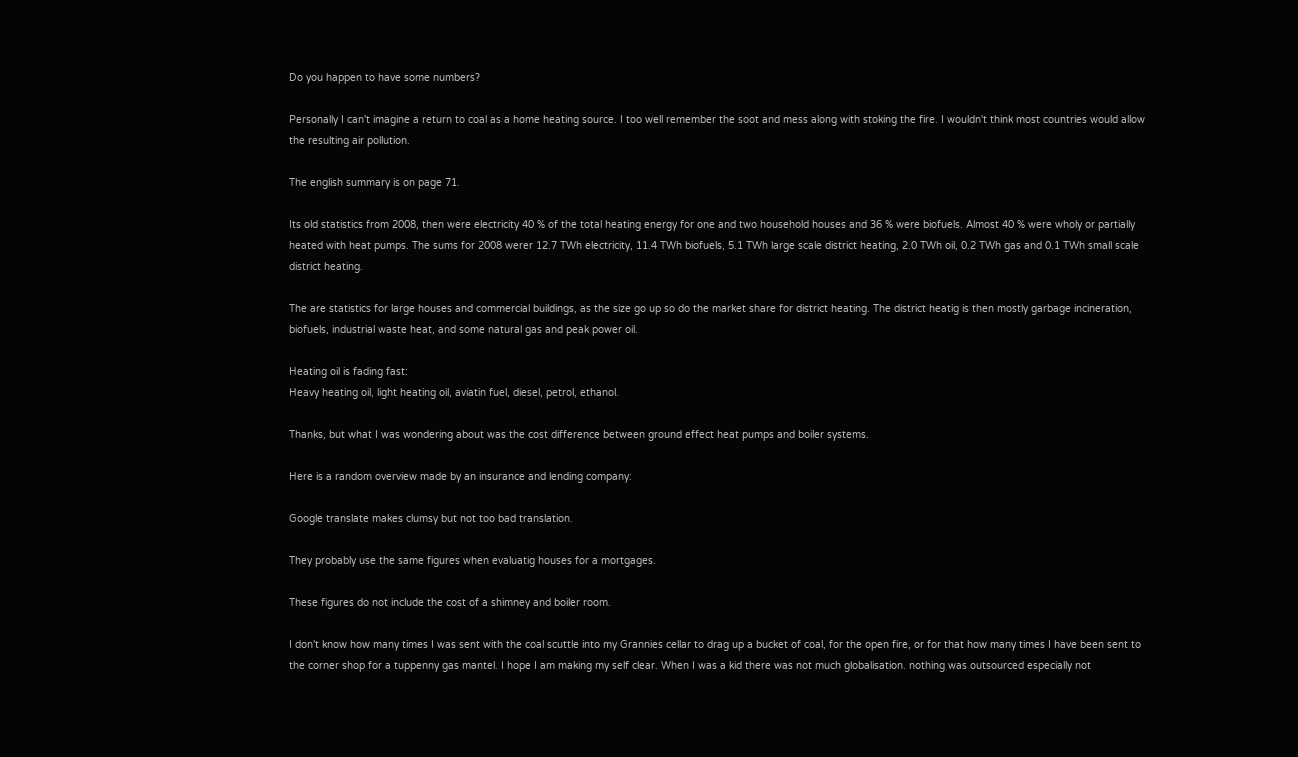Do you happen to have some numbers?

Personally I can't imagine a return to coal as a home heating source. I too well remember the soot and mess along with stoking the fire. I wouldn't think most countries would allow the resulting air pollution.

The english summary is on page 71.

Its old statistics from 2008, then were electricity 40 % of the total heating energy for one and two household houses and 36 % were biofuels. Almost 40 % were wholy or partially heated with heat pumps. The sums for 2008 werer 12.7 TWh electricity, 11.4 TWh biofuels, 5.1 TWh large scale district heating, 2.0 TWh oil, 0.2 TWh gas and 0.1 TWh small scale district heating.

The are statistics for large houses and commercial buildings, as the size go up so do the market share for district heating. The district heatig is then mostly garbage incineration, biofuels, industrial waste heat, and some natural gas and peak power oil.

Heating oil is fading fast:
Heavy heating oil, light heating oil, aviatin fuel, diesel, petrol, ethanol.

Thanks, but what I was wondering about was the cost difference between ground effect heat pumps and boiler systems.

Here is a random overview made by an insurance and lending company:

Google translate makes clumsy but not too bad translation.

They probably use the same figures when evaluatig houses for a mortgages.

These figures do not include the cost of a shimney and boiler room.

I don't know how many times I was sent with the coal scuttle into my Grannies cellar to drag up a bucket of coal, for the open fire, or for that how many times I have been sent to the corner shop for a tuppenny gas mantel. I hope I am making my self clear. When I was a kid there was not much globalisation. nothing was outsourced especially not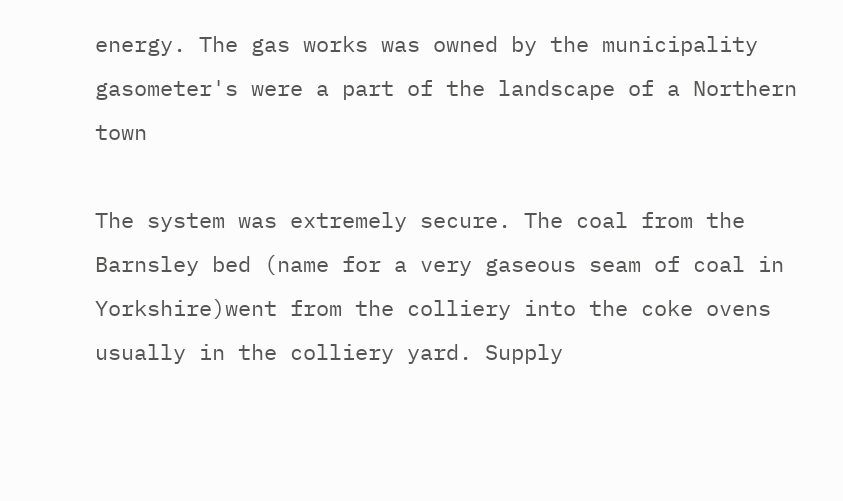energy. The gas works was owned by the municipality gasometer's were a part of the landscape of a Northern town

The system was extremely secure. The coal from the Barnsley bed (name for a very gaseous seam of coal in Yorkshire)went from the colliery into the coke ovens usually in the colliery yard. Supply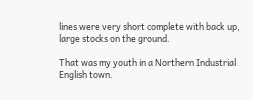lines were very short complete with back up, large stocks on the ground.

That was my youth in a Northern Industrial English town.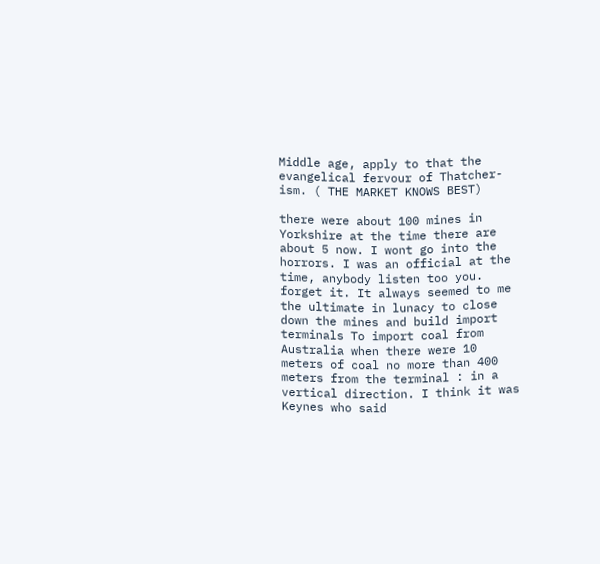Middle age, apply to that the evangelical fervour of Thatcher-ism. ( THE MARKET KNOWS BEST)

there were about 100 mines in Yorkshire at the time there are about 5 now. I wont go into the horrors. I was an official at the time, anybody listen too you. forget it. It always seemed to me the ultimate in lunacy to close down the mines and build import terminals To import coal from Australia when there were 10 meters of coal no more than 400 meters from the terminal : in a vertical direction. I think it was Keynes who said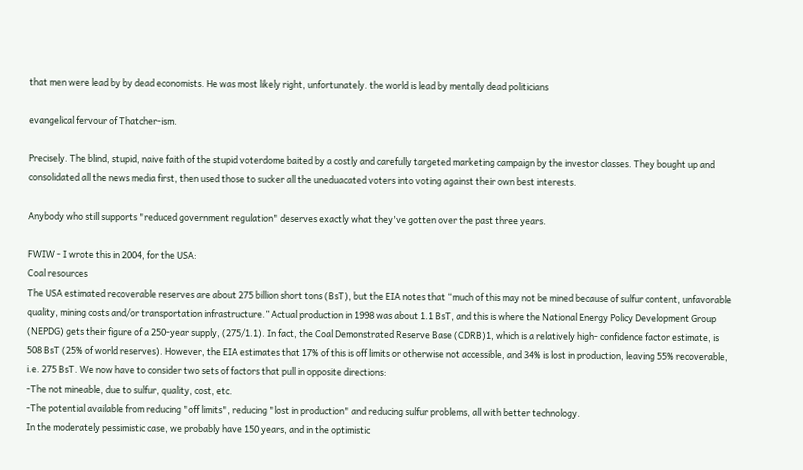that men were lead by by dead economists. He was most likely right, unfortunately. the world is lead by mentally dead politicians

evangelical fervour of Thatcher-ism.

Precisely. The blind, stupid, naive faith of the stupid voterdome baited by a costly and carefully targeted marketing campaign by the investor classes. They bought up and consolidated all the news media first, then used those to sucker all the uneduacated voters into voting against their own best interests.

Anybody who still supports "reduced government regulation" deserves exactly what they've gotten over the past three years.

FWIW - I wrote this in 2004, for the USA:
Coal resources
The USA estimated recoverable reserves are about 275 billion short tons (BsT), but the EIA notes that “much of this may not be mined because of sulfur content, unfavorable quality, mining costs and/or transportation infrastructure.” Actual production in 1998 was about 1.1 BsT, and this is where the National Energy Policy Development Group (NEPDG) gets their figure of a 250-year supply, (275/1.1). In fact, the Coal Demonstrated Reserve Base (CDRB)1, which is a relatively high- confidence factor estimate, is 508 BsT (25% of world reserves). However, the EIA estimates that 17% of this is off limits or otherwise not accessible, and 34% is lost in production, leaving 55% recoverable, i.e. 275 BsT. We now have to consider two sets of factors that pull in opposite directions:
-The not mineable, due to sulfur, quality, cost, etc.
-The potential available from reducing "off limits", reducing "lost in production" and reducing sulfur problems, all with better technology.
In the moderately pessimistic case, we probably have 150 years, and in the optimistic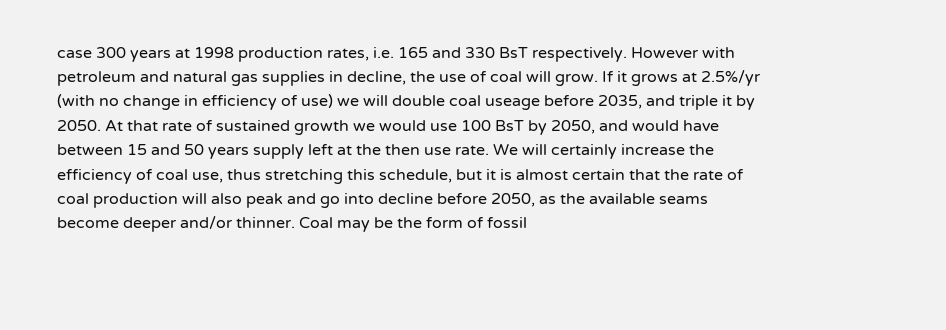case 300 years at 1998 production rates, i.e. 165 and 330 BsT respectively. However with petroleum and natural gas supplies in decline, the use of coal will grow. If it grows at 2.5%/yr (with no change in efficiency of use) we will double coal useage before 2035, and triple it by 2050. At that rate of sustained growth we would use 100 BsT by 2050, and would have between 15 and 50 years supply left at the then use rate. We will certainly increase the efficiency of coal use, thus stretching this schedule, but it is almost certain that the rate of coal production will also peak and go into decline before 2050, as the available seams become deeper and/or thinner. Coal may be the form of fossil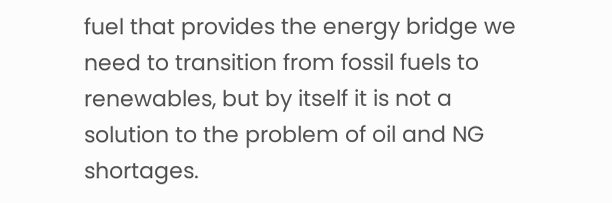fuel that provides the energy bridge we need to transition from fossil fuels to renewables, but by itself it is not a solution to the problem of oil and NG shortages.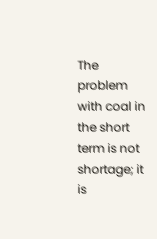The problem with coal in the short term is not shortage; it is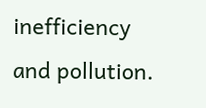inefficiency and pollution.